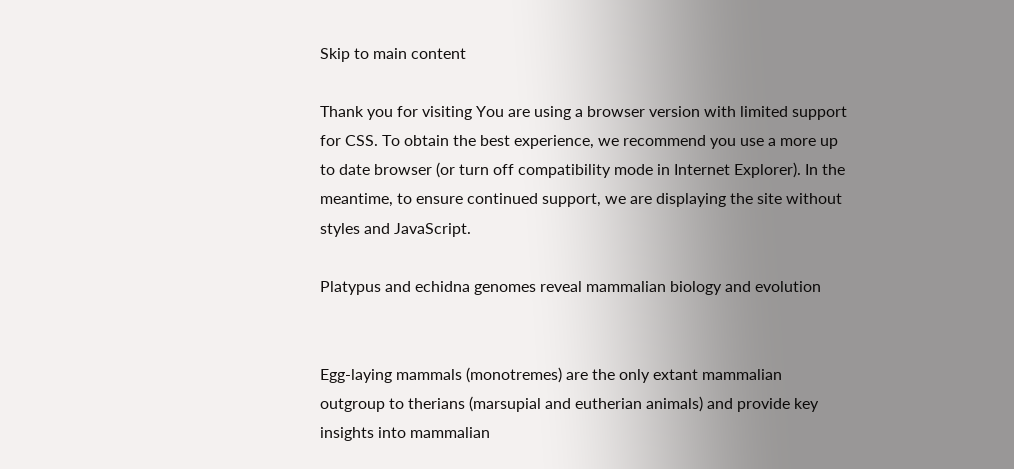Skip to main content

Thank you for visiting You are using a browser version with limited support for CSS. To obtain the best experience, we recommend you use a more up to date browser (or turn off compatibility mode in Internet Explorer). In the meantime, to ensure continued support, we are displaying the site without styles and JavaScript.

Platypus and echidna genomes reveal mammalian biology and evolution


Egg-laying mammals (monotremes) are the only extant mammalian outgroup to therians (marsupial and eutherian animals) and provide key insights into mammalian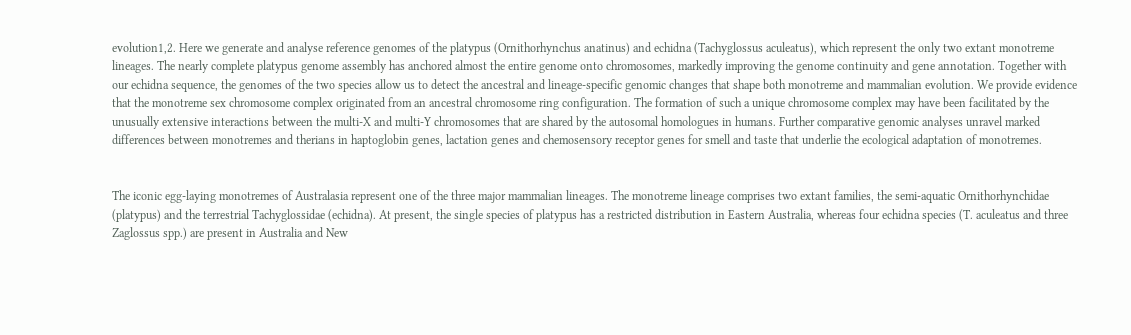evolution1,2. Here we generate and analyse reference genomes of the platypus (Ornithorhynchus anatinus) and echidna (Tachyglossus aculeatus), which represent the only two extant monotreme lineages. The nearly complete platypus genome assembly has anchored almost the entire genome onto chromosomes, markedly improving the genome continuity and gene annotation. Together with our echidna sequence, the genomes of the two species allow us to detect the ancestral and lineage-specific genomic changes that shape both monotreme and mammalian evolution. We provide evidence that the monotreme sex chromosome complex originated from an ancestral chromosome ring configuration. The formation of such a unique chromosome complex may have been facilitated by the unusually extensive interactions between the multi-X and multi-Y chromosomes that are shared by the autosomal homologues in humans. Further comparative genomic analyses unravel marked differences between monotremes and therians in haptoglobin genes, lactation genes and chemosensory receptor genes for smell and taste that underlie the ecological adaptation of monotremes.


The iconic egg-laying monotremes of Australasia represent one of the three major mammalian lineages. The monotreme lineage comprises two extant families, the semi-aquatic Ornithorhynchidae (platypus) and the terrestrial Tachyglossidae (echidna). At present, the single species of platypus has a restricted distribution in Eastern Australia, whereas four echidna species (T. aculeatus and three Zaglossus spp.) are present in Australia and New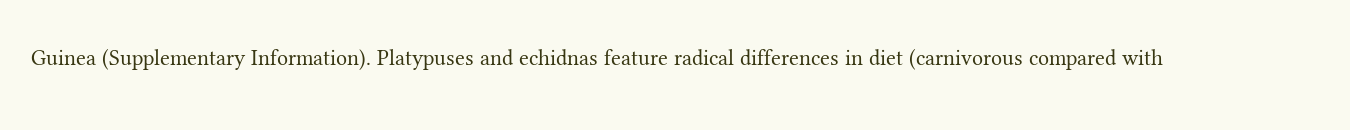Guinea (Supplementary Information). Platypuses and echidnas feature radical differences in diet (carnivorous compared with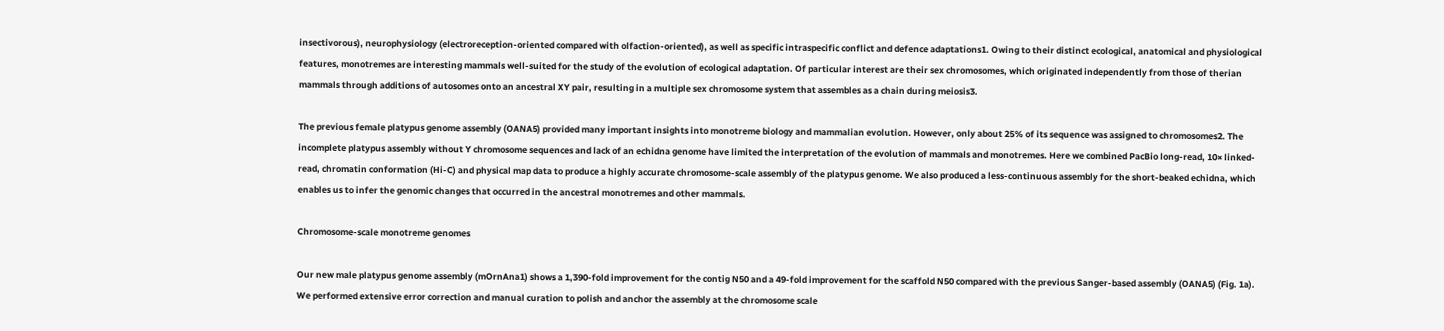insectivorous), neurophysiology (electroreception-oriented compared with olfaction-oriented), as well as specific intraspecific conflict and defence adaptations1. Owing to their distinct ecological, anatomical and physiological features, monotremes are interesting mammals well-suited for the study of the evolution of ecological adaptation. Of particular interest are their sex chromosomes, which originated independently from those of therian mammals through additions of autosomes onto an ancestral XY pair, resulting in a multiple sex chromosome system that assembles as a chain during meiosis3.

The previous female platypus genome assembly (OANA5) provided many important insights into monotreme biology and mammalian evolution. However, only about 25% of its sequence was assigned to chromosomes2. The incomplete platypus assembly without Y chromosome sequences and lack of an echidna genome have limited the interpretation of the evolution of mammals and monotremes. Here we combined PacBio long-read, 10× linked-read, chromatin conformation (Hi-C) and physical map data to produce a highly accurate chromosome-scale assembly of the platypus genome. We also produced a less-continuous assembly for the short-beaked echidna, which enables us to infer the genomic changes that occurred in the ancestral monotremes and other mammals.

Chromosome-scale monotreme genomes

Our new male platypus genome assembly (mOrnAna1) shows a 1,390-fold improvement for the contig N50 and a 49-fold improvement for the scaffold N50 compared with the previous Sanger-based assembly (OANA5) (Fig. 1a). We performed extensive error correction and manual curation to polish and anchor the assembly at the chromosome scale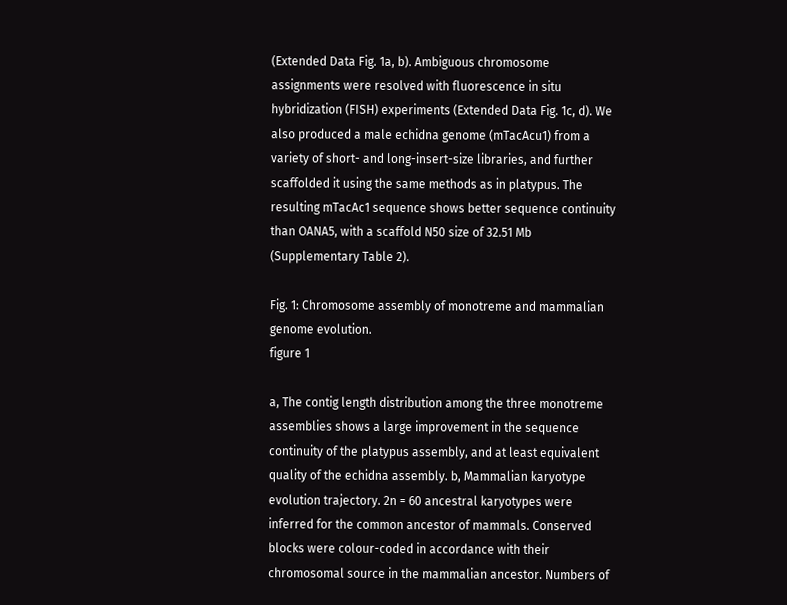(Extended Data Fig. 1a, b). Ambiguous chromosome assignments were resolved with fluorescence in situ hybridization (FISH) experiments (Extended Data Fig. 1c, d). We also produced a male echidna genome (mTacAcu1) from a variety of short- and long-insert-size libraries, and further scaffolded it using the same methods as in platypus. The resulting mTacAc1 sequence shows better sequence continuity than OANA5, with a scaffold N50 size of 32.51 Mb (Supplementary Table 2).

Fig. 1: Chromosome assembly of monotreme and mammalian genome evolution.
figure 1

a, The contig length distribution among the three monotreme assemblies shows a large improvement in the sequence continuity of the platypus assembly, and at least equivalent quality of the echidna assembly. b, Mammalian karyotype evolution trajectory. 2n = 60 ancestral karyotypes were inferred for the common ancestor of mammals. Conserved blocks were colour-coded in accordance with their chromosomal source in the mammalian ancestor. Numbers of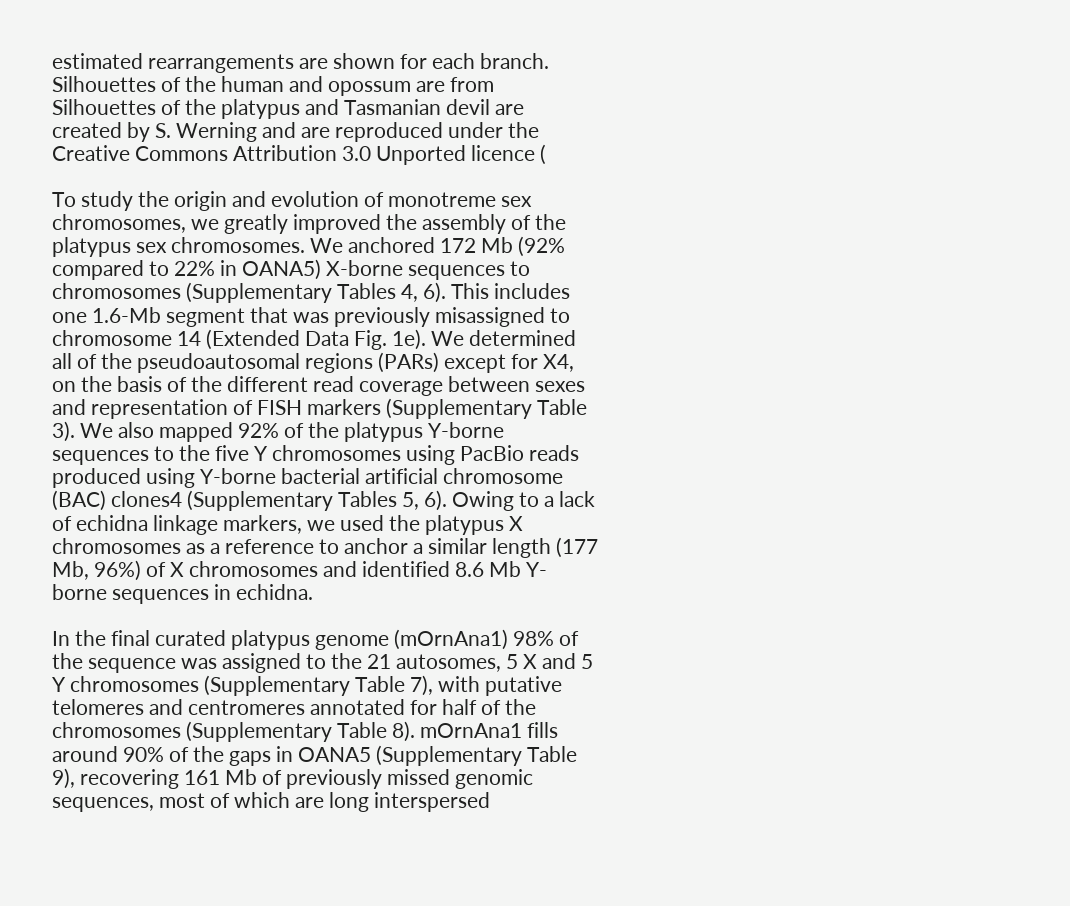estimated rearrangements are shown for each branch. Silhouettes of the human and opossum are from Silhouettes of the platypus and Tasmanian devil are created by S. Werning and are reproduced under the Creative Commons Attribution 3.0 Unported licence (

To study the origin and evolution of monotreme sex chromosomes, we greatly improved the assembly of the platypus sex chromosomes. We anchored 172 Mb (92% compared to 22% in OANA5) X-borne sequences to chromosomes (Supplementary Tables 4, 6). This includes one 1.6-Mb segment that was previously misassigned to chromosome 14 (Extended Data Fig. 1e). We determined all of the pseudoautosomal regions (PARs) except for X4, on the basis of the different read coverage between sexes and representation of FISH markers (Supplementary Table 3). We also mapped 92% of the platypus Y-borne sequences to the five Y chromosomes using PacBio reads produced using Y-borne bacterial artificial chromosome (BAC) clones4 (Supplementary Tables 5, 6). Owing to a lack of echidna linkage markers, we used the platypus X chromosomes as a reference to anchor a similar length (177 Mb, 96%) of X chromosomes and identified 8.6 Mb Y-borne sequences in echidna.

In the final curated platypus genome (mOrnAna1) 98% of the sequence was assigned to the 21 autosomes, 5 X and 5 Y chromosomes (Supplementary Table 7), with putative telomeres and centromeres annotated for half of the chromosomes (Supplementary Table 8). mOrnAna1 fills around 90% of the gaps in OANA5 (Supplementary Table 9), recovering 161 Mb of previously missed genomic sequences, most of which are long interspersed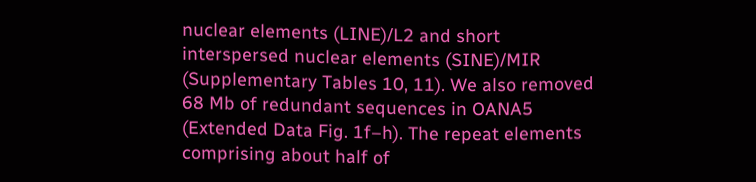nuclear elements (LINE)/L2 and short interspersed nuclear elements (SINE)/MIR (Supplementary Tables 10, 11). We also removed 68 Mb of redundant sequences in OANA5 (Extended Data Fig. 1f–h). The repeat elements comprising about half of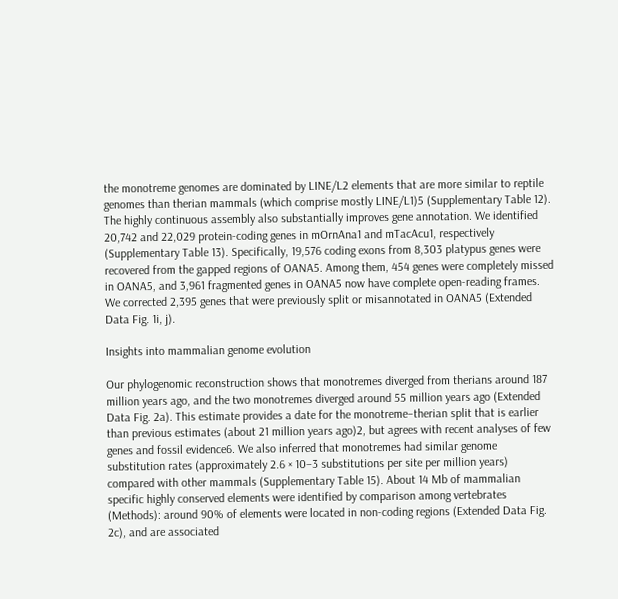the monotreme genomes are dominated by LINE/L2 elements that are more similar to reptile genomes than therian mammals (which comprise mostly LINE/L1)5 (Supplementary Table 12). The highly continuous assembly also substantially improves gene annotation. We identified 20,742 and 22,029 protein-coding genes in mOrnAna1 and mTacAcu1, respectively (Supplementary Table 13). Specifically, 19,576 coding exons from 8,303 platypus genes were recovered from the gapped regions of OANA5. Among them, 454 genes were completely missed in OANA5, and 3,961 fragmented genes in OANA5 now have complete open-reading frames. We corrected 2,395 genes that were previously split or misannotated in OANA5 (Extended Data Fig. 1i, j).

Insights into mammalian genome evolution

Our phylogenomic reconstruction shows that monotremes diverged from therians around 187 million years ago, and the two monotremes diverged around 55 million years ago (Extended Data Fig. 2a). This estimate provides a date for the monotreme–therian split that is earlier than previous estimates (about 21 million years ago)2, but agrees with recent analyses of few genes and fossil evidence6. We also inferred that monotremes had similar genome substitution rates (approximately 2.6 × 10−3 substitutions per site per million years) compared with other mammals (Supplementary Table 15). About 14 Mb of mammalian specific highly conserved elements were identified by comparison among vertebrates (Methods): around 90% of elements were located in non-coding regions (Extended Data Fig. 2c), and are associated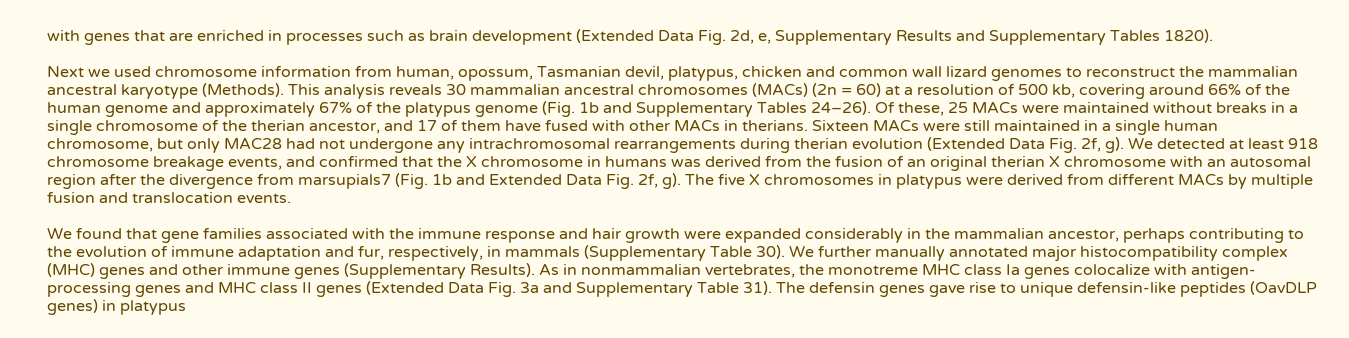with genes that are enriched in processes such as brain development (Extended Data Fig. 2d, e, Supplementary Results and Supplementary Tables 1820).

Next we used chromosome information from human, opossum, Tasmanian devil, platypus, chicken and common wall lizard genomes to reconstruct the mammalian ancestral karyotype (Methods). This analysis reveals 30 mammalian ancestral chromosomes (MACs) (2n = 60) at a resolution of 500 kb, covering around 66% of the human genome and approximately 67% of the platypus genome (Fig. 1b and Supplementary Tables 24–26). Of these, 25 MACs were maintained without breaks in a single chromosome of the therian ancestor, and 17 of them have fused with other MACs in therians. Sixteen MACs were still maintained in a single human chromosome, but only MAC28 had not undergone any intrachromosomal rearrangements during therian evolution (Extended Data Fig. 2f, g). We detected at least 918 chromosome breakage events, and confirmed that the X chromosome in humans was derived from the fusion of an original therian X chromosome with an autosomal region after the divergence from marsupials7 (Fig. 1b and Extended Data Fig. 2f, g). The five X chromosomes in platypus were derived from different MACs by multiple fusion and translocation events.

We found that gene families associated with the immune response and hair growth were expanded considerably in the mammalian ancestor, perhaps contributing to the evolution of immune adaptation and fur, respectively, in mammals (Supplementary Table 30). We further manually annotated major histocompatibility complex (MHC) genes and other immune genes (Supplementary Results). As in nonmammalian vertebrates, the monotreme MHC class Ia genes colocalize with antigen-processing genes and MHC class II genes (Extended Data Fig. 3a and Supplementary Table 31). The defensin genes gave rise to unique defensin-like peptides (OavDLP genes) in platypus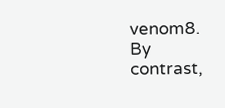venom8. By contrast,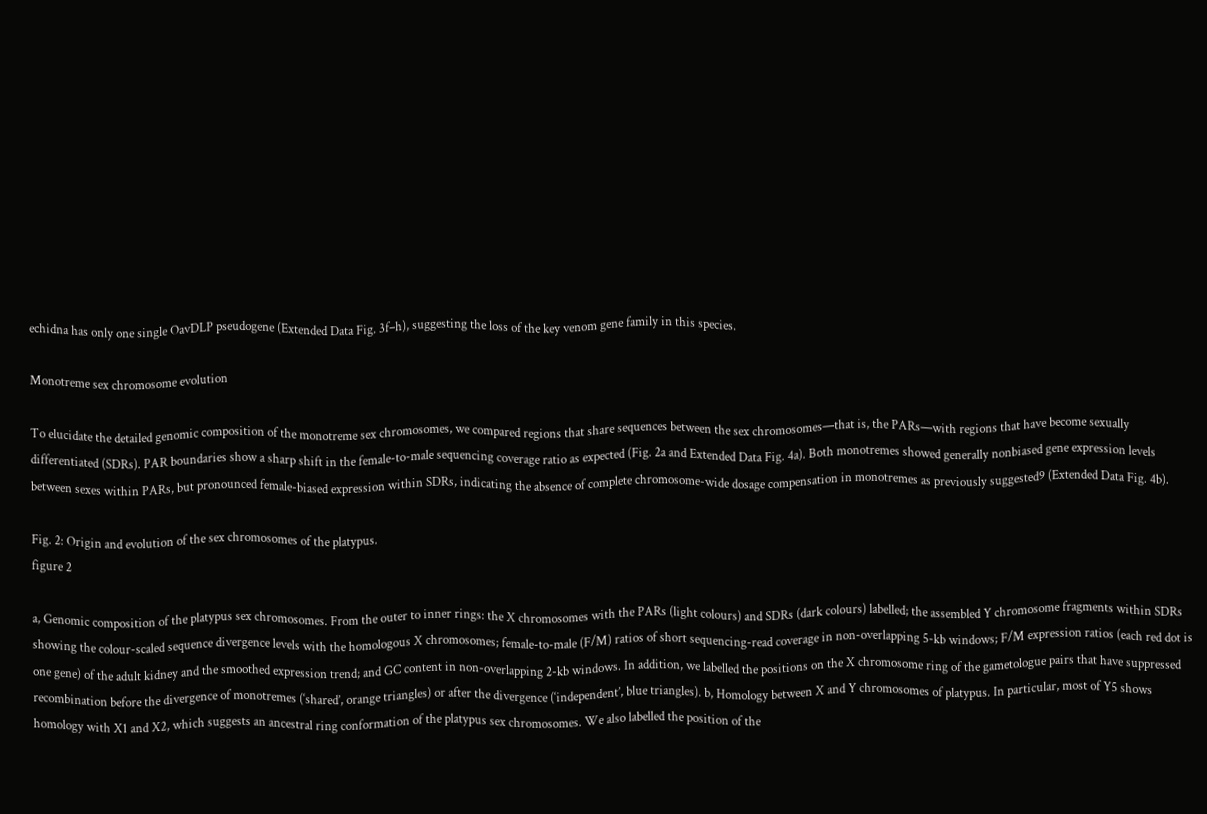echidna has only one single OavDLP pseudogene (Extended Data Fig. 3f–h), suggesting the loss of the key venom gene family in this species.

Monotreme sex chromosome evolution

To elucidate the detailed genomic composition of the monotreme sex chromosomes, we compared regions that share sequences between the sex chromosomes—that is, the PARs—with regions that have become sexually differentiated (SDRs). PAR boundaries show a sharp shift in the female-to-male sequencing coverage ratio as expected (Fig. 2a and Extended Data Fig. 4a). Both monotremes showed generally nonbiased gene expression levels between sexes within PARs, but pronounced female-biased expression within SDRs, indicating the absence of complete chromosome-wide dosage compensation in monotremes as previously suggested9 (Extended Data Fig. 4b).

Fig. 2: Origin and evolution of the sex chromosomes of the platypus.
figure 2

a, Genomic composition of the platypus sex chromosomes. From the outer to inner rings: the X chromosomes with the PARs (light colours) and SDRs (dark colours) labelled; the assembled Y chromosome fragments within SDRs showing the colour-scaled sequence divergence levels with the homologous X chromosomes; female-to-male (F/M) ratios of short sequencing-read coverage in non-overlapping 5-kb windows; F/M expression ratios (each red dot is one gene) of the adult kidney and the smoothed expression trend; and GC content in non-overlapping 2-kb windows. In addition, we labelled the positions on the X chromosome ring of the gametologue pairs that have suppressed recombination before the divergence of monotremes (‘shared’, orange triangles) or after the divergence (‘independent’, blue triangles). b, Homology between X and Y chromosomes of platypus. In particular, most of Y5 shows homology with X1 and X2, which suggests an ancestral ring conformation of the platypus sex chromosomes. We also labelled the position of the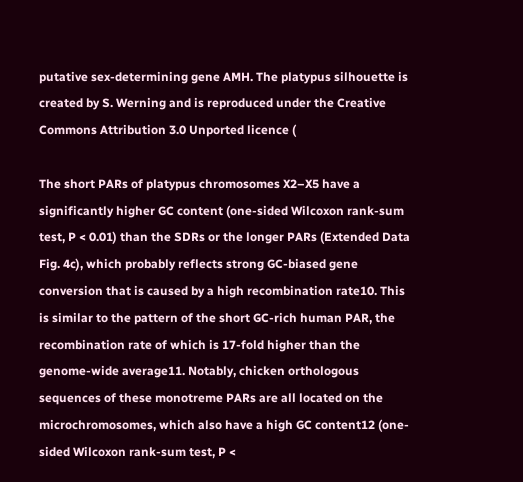putative sex-determining gene AMH. The platypus silhouette is created by S. Werning and is reproduced under the Creative Commons Attribution 3.0 Unported licence (

The short PARs of platypus chromosomes X2–X5 have a significantly higher GC content (one-sided Wilcoxon rank-sum test, P < 0.01) than the SDRs or the longer PARs (Extended Data Fig. 4c), which probably reflects strong GC-biased gene conversion that is caused by a high recombination rate10. This is similar to the pattern of the short GC-rich human PAR, the recombination rate of which is 17-fold higher than the genome-wide average11. Notably, chicken orthologous sequences of these monotreme PARs are all located on the microchromosomes, which also have a high GC content12 (one-sided Wilcoxon rank-sum test, P <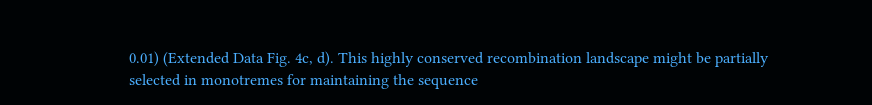0.01) (Extended Data Fig. 4c, d). This highly conserved recombination landscape might be partially selected in monotremes for maintaining the sequence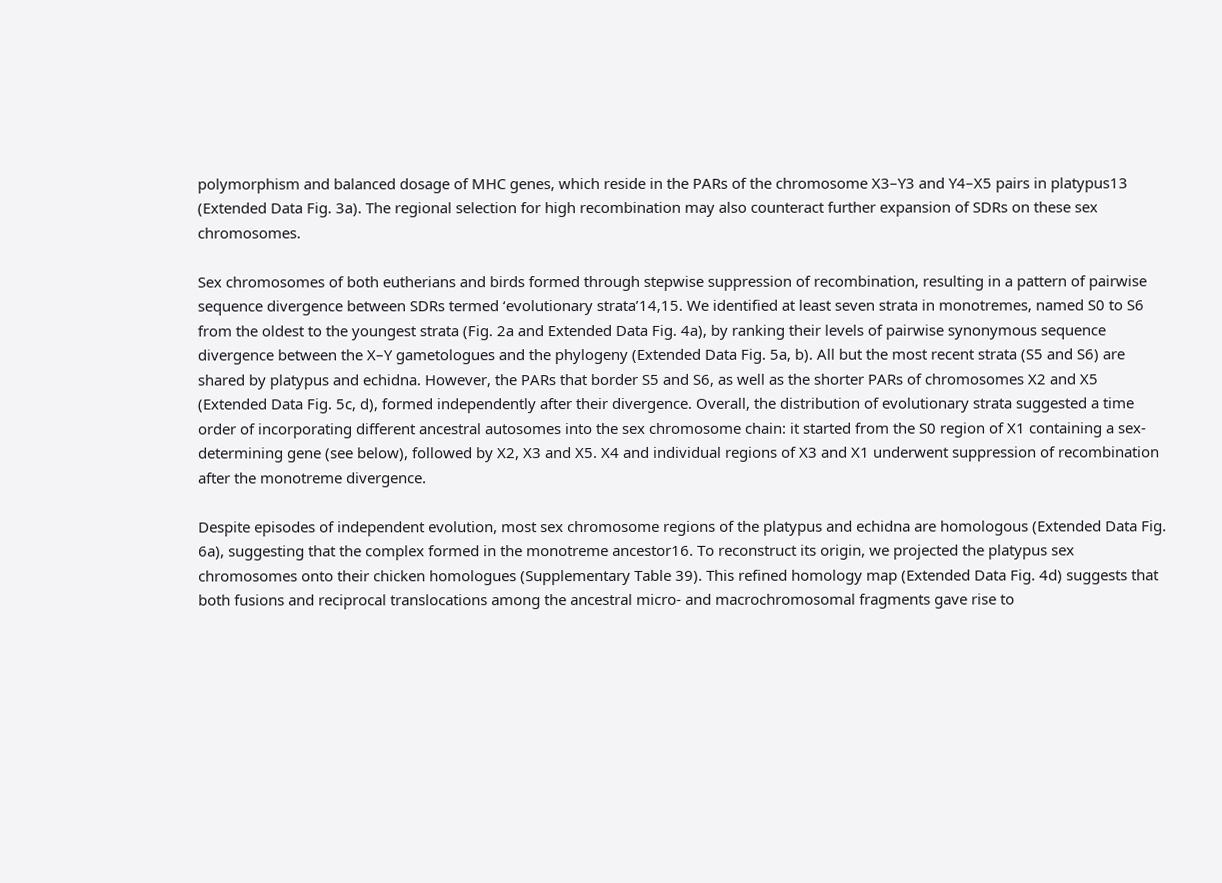polymorphism and balanced dosage of MHC genes, which reside in the PARs of the chromosome X3–Y3 and Y4–X5 pairs in platypus13 (Extended Data Fig. 3a). The regional selection for high recombination may also counteract further expansion of SDRs on these sex chromosomes.

Sex chromosomes of both eutherians and birds formed through stepwise suppression of recombination, resulting in a pattern of pairwise sequence divergence between SDRs termed ‘evolutionary strata’14,15. We identified at least seven strata in monotremes, named S0 to S6 from the oldest to the youngest strata (Fig. 2a and Extended Data Fig. 4a), by ranking their levels of pairwise synonymous sequence divergence between the X–Y gametologues and the phylogeny (Extended Data Fig. 5a, b). All but the most recent strata (S5 and S6) are shared by platypus and echidna. However, the PARs that border S5 and S6, as well as the shorter PARs of chromosomes X2 and X5 (Extended Data Fig. 5c, d), formed independently after their divergence. Overall, the distribution of evolutionary strata suggested a time order of incorporating different ancestral autosomes into the sex chromosome chain: it started from the S0 region of X1 containing a sex-determining gene (see below), followed by X2, X3 and X5. X4 and individual regions of X3 and X1 underwent suppression of recombination after the monotreme divergence.

Despite episodes of independent evolution, most sex chromosome regions of the platypus and echidna are homologous (Extended Data Fig. 6a), suggesting that the complex formed in the monotreme ancestor16. To reconstruct its origin, we projected the platypus sex chromosomes onto their chicken homologues (Supplementary Table 39). This refined homology map (Extended Data Fig. 4d) suggests that both fusions and reciprocal translocations among the ancestral micro- and macrochromosomal fragments gave rise to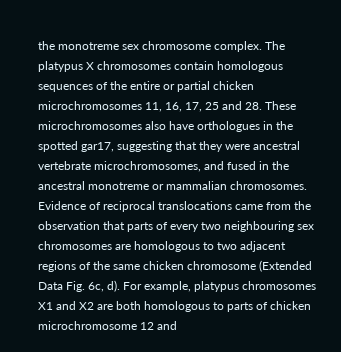the monotreme sex chromosome complex. The platypus X chromosomes contain homologous sequences of the entire or partial chicken microchromosomes 11, 16, 17, 25 and 28. These microchromosomes also have orthologues in the spotted gar17, suggesting that they were ancestral vertebrate microchromosomes, and fused in the ancestral monotreme or mammalian chromosomes. Evidence of reciprocal translocations came from the observation that parts of every two neighbouring sex chromosomes are homologous to two adjacent regions of the same chicken chromosome (Extended Data Fig. 6c, d). For example, platypus chromosomes X1 and X2 are both homologous to parts of chicken microchromosome 12 and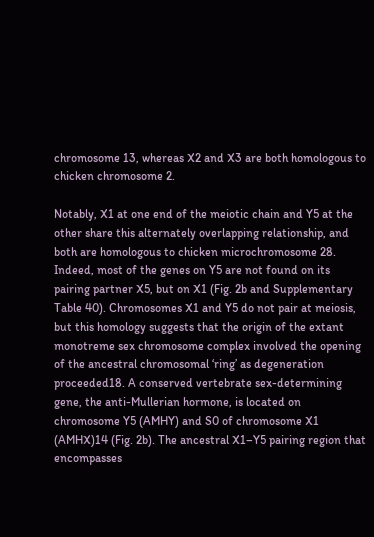chromosome 13, whereas X2 and X3 are both homologous to chicken chromosome 2.

Notably, X1 at one end of the meiotic chain and Y5 at the other share this alternately overlapping relationship, and both are homologous to chicken microchromosome 28. Indeed, most of the genes on Y5 are not found on its pairing partner X5, but on X1 (Fig. 2b and Supplementary Table 40). Chromosomes X1 and Y5 do not pair at meiosis, but this homology suggests that the origin of the extant monotreme sex chromosome complex involved the opening of the ancestral chromosomal ‘ring’ as degeneration proceeded18. A conserved vertebrate sex-determining gene, the anti-Mullerian hormone, is located on chromosome Y5 (AMHY) and S0 of chromosome X1 (AMHX)14 (Fig. 2b). The ancestral X1–Y5 pairing region that encompasses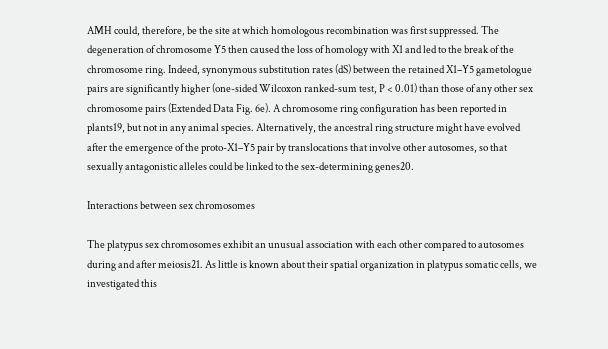AMH could, therefore, be the site at which homologous recombination was first suppressed. The degeneration of chromosome Y5 then caused the loss of homology with X1 and led to the break of the chromosome ring. Indeed, synonymous substitution rates (dS) between the retained X1–Y5 gametologue pairs are significantly higher (one-sided Wilcoxon ranked-sum test, P < 0.01) than those of any other sex chromosome pairs (Extended Data Fig. 6e). A chromosome ring configuration has been reported in plants19, but not in any animal species. Alternatively, the ancestral ring structure might have evolved after the emergence of the proto-X1–Y5 pair by translocations that involve other autosomes, so that sexually antagonistic alleles could be linked to the sex-determining genes20.

Interactions between sex chromosomes

The platypus sex chromosomes exhibit an unusual association with each other compared to autosomes during and after meiosis21. As little is known about their spatial organization in platypus somatic cells, we investigated this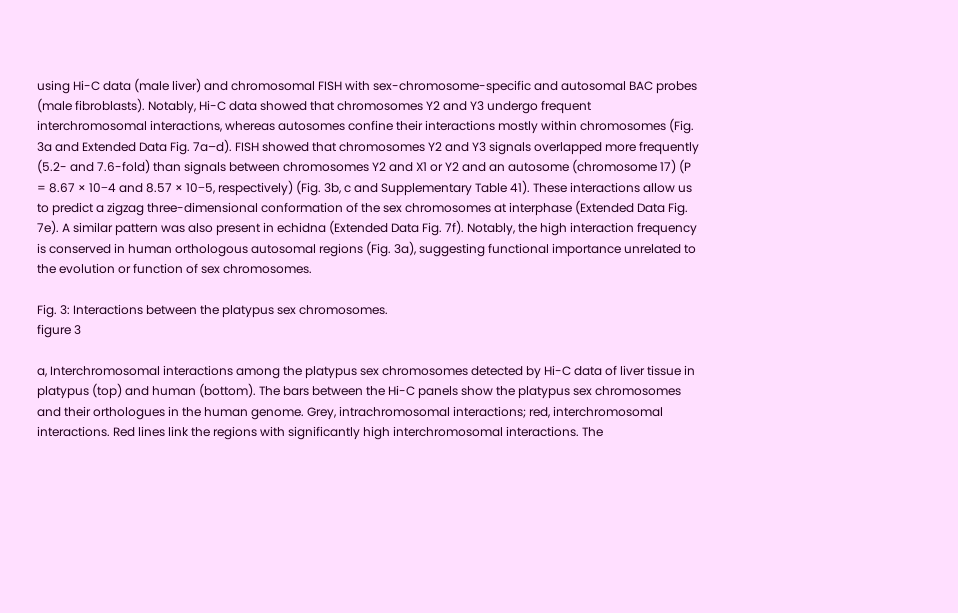using Hi-C data (male liver) and chromosomal FISH with sex-chromosome-specific and autosomal BAC probes (male fibroblasts). Notably, Hi-C data showed that chromosomes Y2 and Y3 undergo frequent interchromosomal interactions, whereas autosomes confine their interactions mostly within chromosomes (Fig. 3a and Extended Data Fig. 7a–d). FISH showed that chromosomes Y2 and Y3 signals overlapped more frequently (5.2- and 7.6-fold) than signals between chromosomes Y2 and X1 or Y2 and an autosome (chromosome 17) (P = 8.67 × 10−4 and 8.57 × 10−5, respectively) (Fig. 3b, c and Supplementary Table 41). These interactions allow us to predict a zigzag three-dimensional conformation of the sex chromosomes at interphase (Extended Data Fig. 7e). A similar pattern was also present in echidna (Extended Data Fig. 7f). Notably, the high interaction frequency is conserved in human orthologous autosomal regions (Fig. 3a), suggesting functional importance unrelated to the evolution or function of sex chromosomes.

Fig. 3: Interactions between the platypus sex chromosomes.
figure 3

a, Interchromosomal interactions among the platypus sex chromosomes detected by Hi-C data of liver tissue in platypus (top) and human (bottom). The bars between the Hi-C panels show the platypus sex chromosomes and their orthologues in the human genome. Grey, intrachromosomal interactions; red, interchromosomal interactions. Red lines link the regions with significantly high interchromosomal interactions. The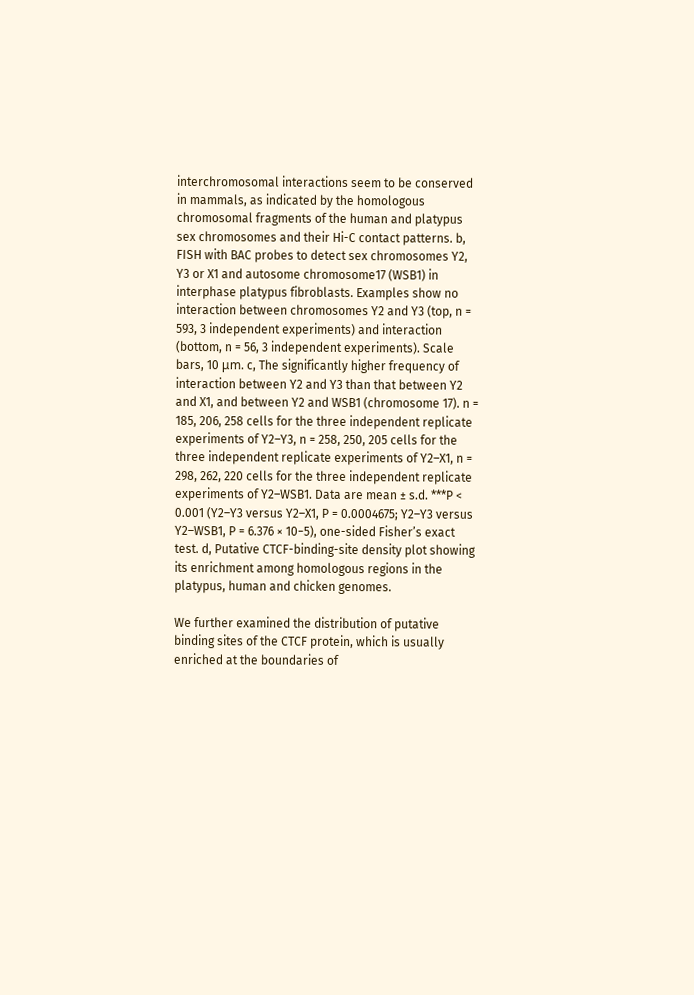interchromosomal interactions seem to be conserved in mammals, as indicated by the homologous chromosomal fragments of the human and platypus sex chromosomes and their Hi-C contact patterns. b, FISH with BAC probes to detect sex chromosomes Y2, Y3 or X1 and autosome chromosome17 (WSB1) in interphase platypus fibroblasts. Examples show no interaction between chromosomes Y2 and Y3 (top, n = 593, 3 independent experiments) and interaction (bottom, n = 56, 3 independent experiments). Scale bars, 10 μm. c, The significantly higher frequency of interaction between Y2 and Y3 than that between Y2 and X1, and between Y2 and WSB1 (chromosome 17). n = 185, 206, 258 cells for the three independent replicate experiments of Y2–Y3, n = 258, 250, 205 cells for the three independent replicate experiments of Y2–X1, n = 298, 262, 220 cells for the three independent replicate experiments of Y2–WSB1. Data are mean ± s.d. ***P < 0.001 (Y2–Y3 versus Y2–X1, P = 0.0004675; Y2–Y3 versus Y2–WSB1, P = 6.376 × 10−5), one-sided Fisher’s exact test. d, Putative CTCF-binding-site density plot showing its enrichment among homologous regions in the platypus, human and chicken genomes.

We further examined the distribution of putative binding sites of the CTCF protein, which is usually enriched at the boundaries of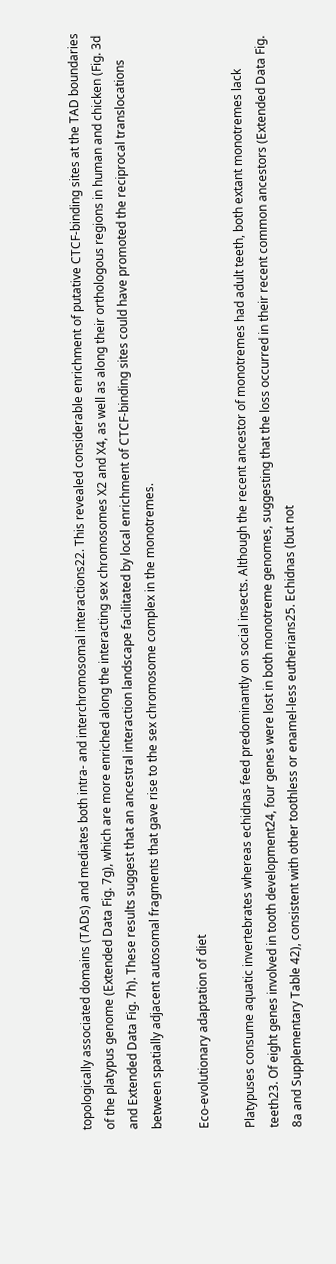topologically associated domains (TADs) and mediates both intra- and interchromosomal interactions22. This revealed considerable enrichment of putative CTCF-binding sites at the TAD boundaries of the platypus genome (Extended Data Fig. 7g), which are more enriched along the interacting sex chromosomes X2 and X4, as well as along their orthologous regions in human and chicken (Fig. 3d and Extended Data Fig. 7h). These results suggest that an ancestral interaction landscape facilitated by local enrichment of CTCF-binding sites could have promoted the reciprocal translocations between spatially adjacent autosomal fragments that gave rise to the sex chromosome complex in the monotremes.

Eco-evolutionary adaptation of diet

Platypuses consume aquatic invertebrates whereas echidnas feed predominantly on social insects. Although the recent ancestor of monotremes had adult teeth, both extant monotremes lack teeth23. Of eight genes involved in tooth development24, four genes were lost in both monotreme genomes, suggesting that the loss occurred in their recent common ancestors (Extended Data Fig. 8a and Supplementary Table 42), consistent with other toothless or enamel-less eutherians25. Echidnas (but not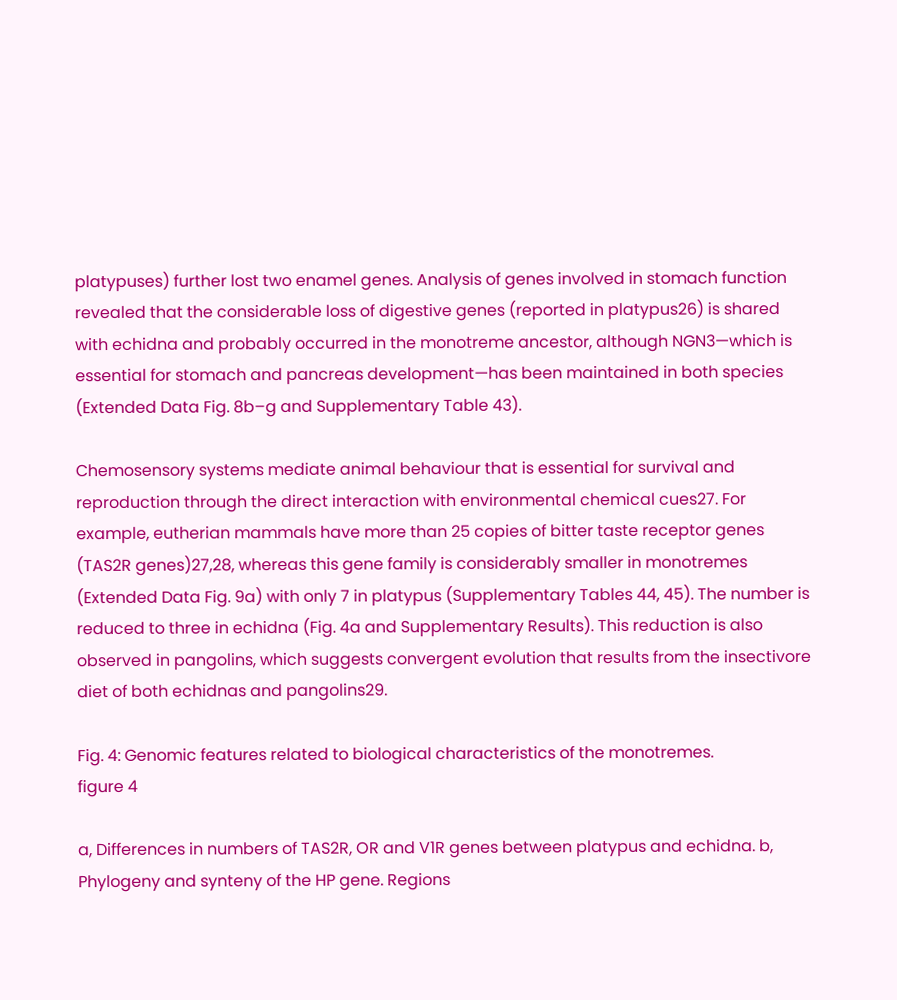platypuses) further lost two enamel genes. Analysis of genes involved in stomach function revealed that the considerable loss of digestive genes (reported in platypus26) is shared with echidna and probably occurred in the monotreme ancestor, although NGN3—which is essential for stomach and pancreas development—has been maintained in both species (Extended Data Fig. 8b–g and Supplementary Table 43).

Chemosensory systems mediate animal behaviour that is essential for survival and reproduction through the direct interaction with environmental chemical cues27. For example, eutherian mammals have more than 25 copies of bitter taste receptor genes (TAS2R genes)27,28, whereas this gene family is considerably smaller in monotremes (Extended Data Fig. 9a) with only 7 in platypus (Supplementary Tables 44, 45). The number is reduced to three in echidna (Fig. 4a and Supplementary Results). This reduction is also observed in pangolins, which suggests convergent evolution that results from the insectivore diet of both echidnas and pangolins29.

Fig. 4: Genomic features related to biological characteristics of the monotremes.
figure 4

a, Differences in numbers of TAS2R, OR and V1R genes between platypus and echidna. b, Phylogeny and synteny of the HP gene. Regions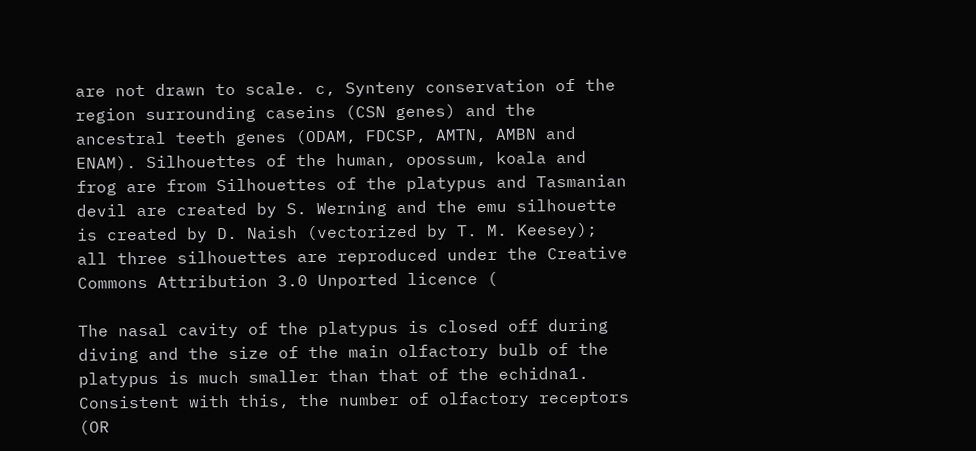are not drawn to scale. c, Synteny conservation of the region surrounding caseins (CSN genes) and the ancestral teeth genes (ODAM, FDCSP, AMTN, AMBN and ENAM). Silhouettes of the human, opossum, koala and frog are from Silhouettes of the platypus and Tasmanian devil are created by S. Werning and the emu silhouette is created by D. Naish (vectorized by T. M. Keesey); all three silhouettes are reproduced under the Creative Commons Attribution 3.0 Unported licence (

The nasal cavity of the platypus is closed off during diving and the size of the main olfactory bulb of the platypus is much smaller than that of the echidna1. Consistent with this, the number of olfactory receptors (OR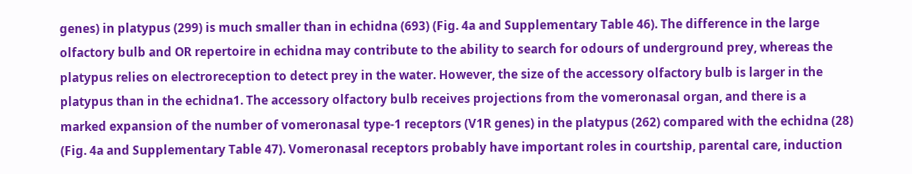genes) in platypus (299) is much smaller than in echidna (693) (Fig. 4a and Supplementary Table 46). The difference in the large olfactory bulb and OR repertoire in echidna may contribute to the ability to search for odours of underground prey, whereas the platypus relies on electroreception to detect prey in the water. However, the size of the accessory olfactory bulb is larger in the platypus than in the echidna1. The accessory olfactory bulb receives projections from the vomeronasal organ, and there is a marked expansion of the number of vomeronasal type-1 receptors (V1R genes) in the platypus (262) compared with the echidna (28) (Fig. 4a and Supplementary Table 47). Vomeronasal receptors probably have important roles in courtship, parental care, induction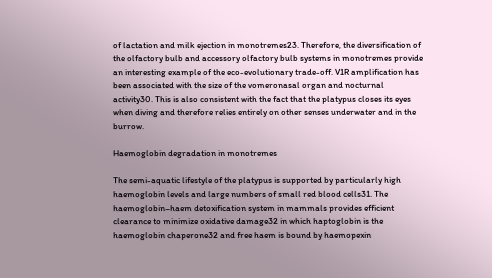of lactation and milk ejection in monotremes23. Therefore, the diversification of the olfactory bulb and accessory olfactory bulb systems in monotremes provide an interesting example of the eco-evolutionary trade-off. V1R amplification has been associated with the size of the vomeronasal organ and nocturnal activity30. This is also consistent with the fact that the platypus closes its eyes when diving and therefore relies entirely on other senses underwater and in the burrow.

Haemoglobin degradation in monotremes

The semi-aquatic lifestyle of the platypus is supported by particularly high haemoglobin levels and large numbers of small red blood cells31. The haemoglobin–haem detoxification system in mammals provides efficient clearance to minimize oxidative damage32 in which haptoglobin is the haemoglobin chaperone32 and free haem is bound by haemopexin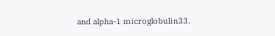and alpha-1 microglobulin33.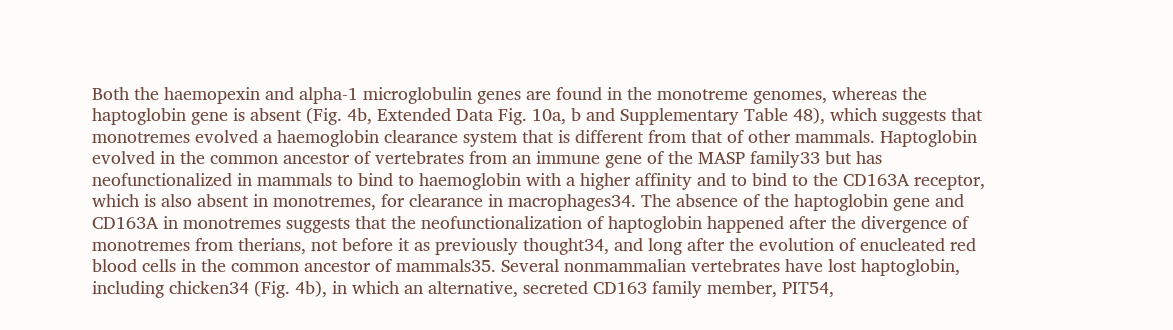Both the haemopexin and alpha-1 microglobulin genes are found in the monotreme genomes, whereas the haptoglobin gene is absent (Fig. 4b, Extended Data Fig. 10a, b and Supplementary Table 48), which suggests that monotremes evolved a haemoglobin clearance system that is different from that of other mammals. Haptoglobin evolved in the common ancestor of vertebrates from an immune gene of the MASP family33 but has neofunctionalized in mammals to bind to haemoglobin with a higher affinity and to bind to the CD163A receptor, which is also absent in monotremes, for clearance in macrophages34. The absence of the haptoglobin gene and CD163A in monotremes suggests that the neofunctionalization of haptoglobin happened after the divergence of monotremes from therians, not before it as previously thought34, and long after the evolution of enucleated red blood cells in the common ancestor of mammals35. Several nonmammalian vertebrates have lost haptoglobin, including chicken34 (Fig. 4b), in which an alternative, secreted CD163 family member, PIT54,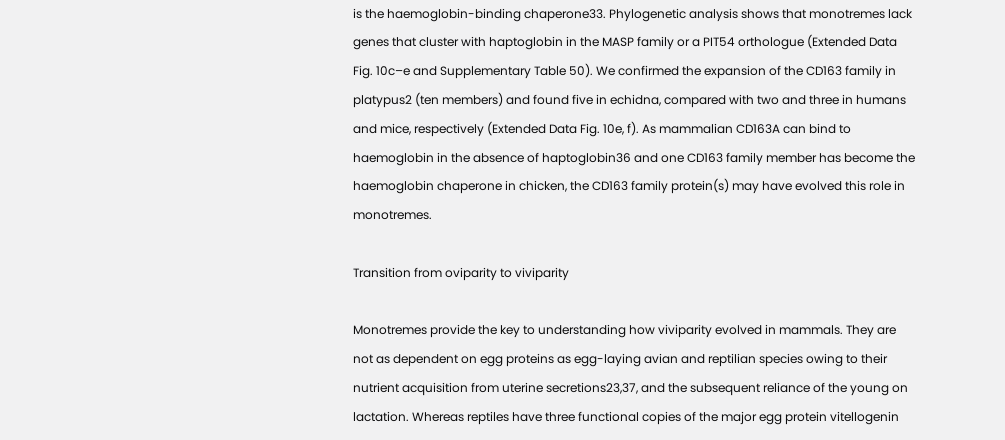is the haemoglobin-binding chaperone33. Phylogenetic analysis shows that monotremes lack genes that cluster with haptoglobin in the MASP family or a PIT54 orthologue (Extended Data Fig. 10c–e and Supplementary Table 50). We confirmed the expansion of the CD163 family in platypus2 (ten members) and found five in echidna, compared with two and three in humans and mice, respectively (Extended Data Fig. 10e, f). As mammalian CD163A can bind to haemoglobin in the absence of haptoglobin36 and one CD163 family member has become the haemoglobin chaperone in chicken, the CD163 family protein(s) may have evolved this role in monotremes.

Transition from oviparity to viviparity

Monotremes provide the key to understanding how viviparity evolved in mammals. They are not as dependent on egg proteins as egg-laying avian and reptilian species owing to their nutrient acquisition from uterine secretions23,37, and the subsequent reliance of the young on lactation. Whereas reptiles have three functional copies of the major egg protein vitellogenin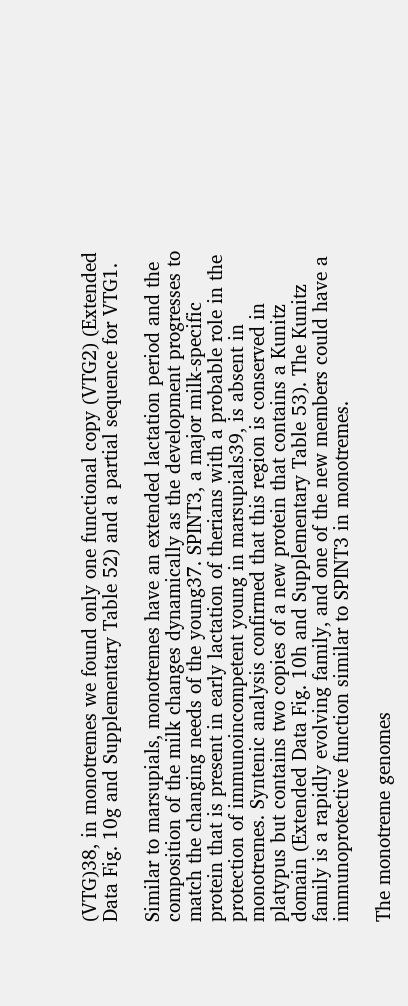(VTG)38, in monotremes we found only one functional copy (VTG2) (Extended Data Fig. 10g and Supplementary Table 52) and a partial sequence for VTG1.

Similar to marsupials, monotremes have an extended lactation period and the composition of the milk changes dynamically as the development progresses to match the changing needs of the young37. SPINT3, a major milk-specific protein that is present in early lactation of therians with a probable role in the protection of immunoincompetent young in marsupials39, is absent in monotremes. Syntenic analysis confirmed that this region is conserved in platypus but contains two copies of a new protein that contains a Kunitz domain (Extended Data Fig. 10h and Supplementary Table 53). The Kunitz family is a rapidly evolving family, and one of the new members could have a immunoprotective function similar to SPINT3 in monotremes.

The monotreme genomes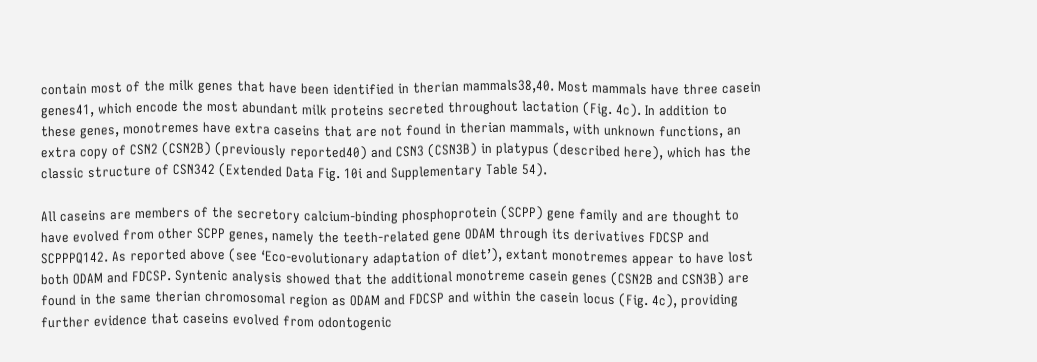contain most of the milk genes that have been identified in therian mammals38,40. Most mammals have three casein genes41, which encode the most abundant milk proteins secreted throughout lactation (Fig. 4c). In addition to these genes, monotremes have extra caseins that are not found in therian mammals, with unknown functions, an extra copy of CSN2 (CSN2B) (previously reported40) and CSN3 (CSN3B) in platypus (described here), which has the classic structure of CSN342 (Extended Data Fig. 10i and Supplementary Table 54).

All caseins are members of the secretory calcium-binding phosphoprotein (SCPP) gene family and are thought to have evolved from other SCPP genes, namely the teeth-related gene ODAM through its derivatives FDCSP and SCPPPQ142. As reported above (see ‘Eco-evolutionary adaptation of diet’), extant monotremes appear to have lost both ODAM and FDCSP. Syntenic analysis showed that the additional monotreme casein genes (CSN2B and CSN3B) are found in the same therian chromosomal region as ODAM and FDCSP and within the casein locus (Fig. 4c), providing further evidence that caseins evolved from odontogenic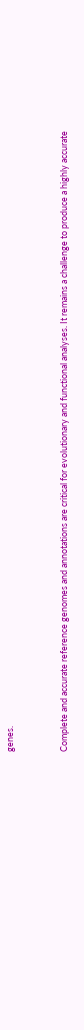genes.


Complete and accurate reference genomes and annotations are critical for evolutionary and functional analyses. It remains a challenge to produce a highly accurate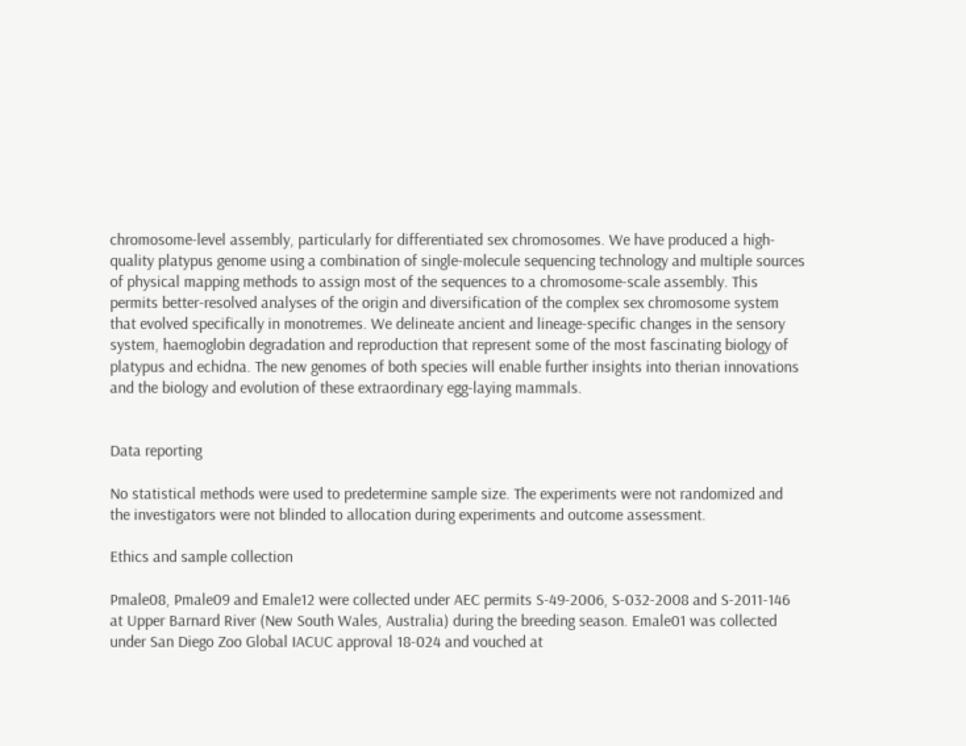chromosome-level assembly, particularly for differentiated sex chromosomes. We have produced a high-quality platypus genome using a combination of single-molecule sequencing technology and multiple sources of physical mapping methods to assign most of the sequences to a chromosome-scale assembly. This permits better-resolved analyses of the origin and diversification of the complex sex chromosome system that evolved specifically in monotremes. We delineate ancient and lineage-specific changes in the sensory system, haemoglobin degradation and reproduction that represent some of the most fascinating biology of platypus and echidna. The new genomes of both species will enable further insights into therian innovations and the biology and evolution of these extraordinary egg-laying mammals.


Data reporting

No statistical methods were used to predetermine sample size. The experiments were not randomized and the investigators were not blinded to allocation during experiments and outcome assessment.

Ethics and sample collection

Pmale08, Pmale09 and Emale12 were collected under AEC permits S-49-2006, S-032-2008 and S-2011-146 at Upper Barnard River (New South Wales, Australia) during the breeding season. Emale01 was collected under San Diego Zoo Global IACUC approval 18-024 and vouched at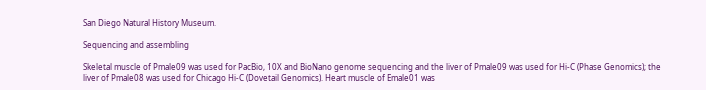San Diego Natural History Museum.

Sequencing and assembling

Skeletal muscle of Pmale09 was used for PacBio, 10X and BioNano genome sequencing and the liver of Pmale09 was used for Hi-C (Phase Genomics); the liver of Pmale08 was used for Chicago Hi-C (Dovetail Genomics). Heart muscle of Emale01 was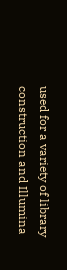used for a variety of library construction and Illumina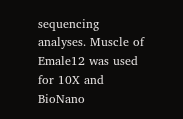sequencing analyses. Muscle of Emale12 was used for 10X and BioNano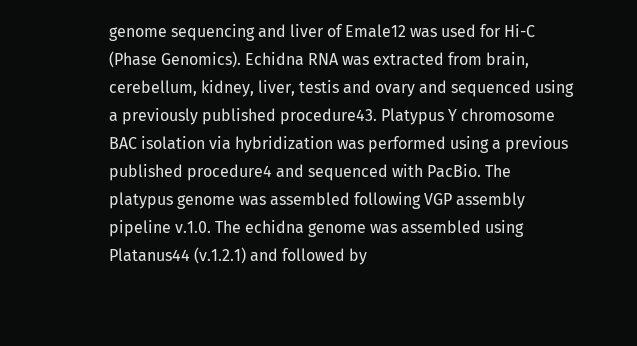genome sequencing and liver of Emale12 was used for Hi-C (Phase Genomics). Echidna RNA was extracted from brain, cerebellum, kidney, liver, testis and ovary and sequenced using a previously published procedure43. Platypus Y chromosome BAC isolation via hybridization was performed using a previous published procedure4 and sequenced with PacBio. The platypus genome was assembled following VGP assembly pipeline v.1.0. The echidna genome was assembled using Platanus44 (v.1.2.1) and followed by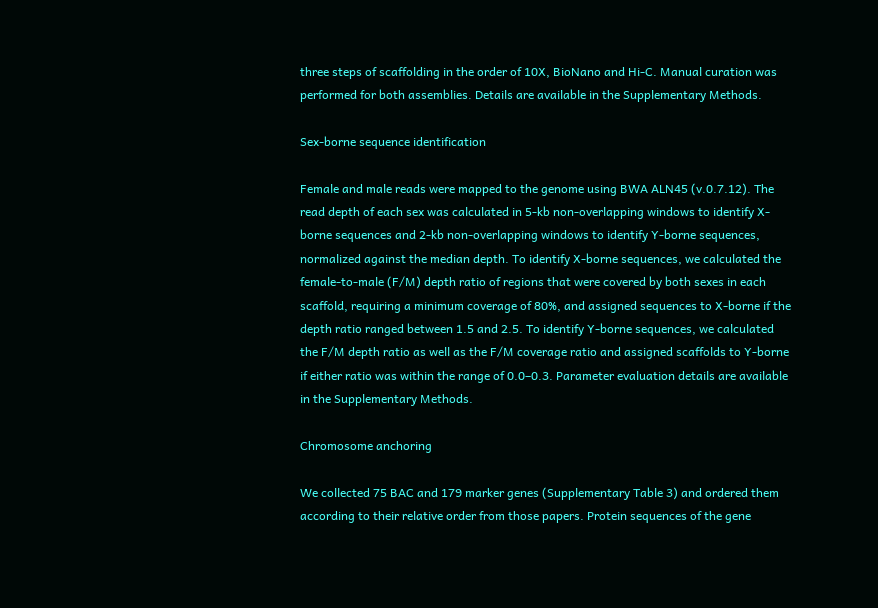three steps of scaffolding in the order of 10X, BioNano and Hi-C. Manual curation was performed for both assemblies. Details are available in the Supplementary Methods.

Sex-borne sequence identification

Female and male reads were mapped to the genome using BWA ALN45 (v.0.7.12). The read depth of each sex was calculated in 5-kb non-overlapping windows to identify X-borne sequences and 2-kb non-overlapping windows to identify Y-borne sequences, normalized against the median depth. To identify X-borne sequences, we calculated the female-to-male (F/M) depth ratio of regions that were covered by both sexes in each scaffold, requiring a minimum coverage of 80%, and assigned sequences to X-borne if the depth ratio ranged between 1.5 and 2.5. To identify Y-borne sequences, we calculated the F/M depth ratio as well as the F/M coverage ratio and assigned scaffolds to Y-borne if either ratio was within the range of 0.0–0.3. Parameter evaluation details are available in the Supplementary Methods.

Chromosome anchoring

We collected 75 BAC and 179 marker genes (Supplementary Table 3) and ordered them according to their relative order from those papers. Protein sequences of the gene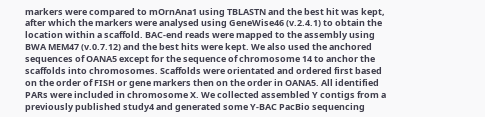markers were compared to mOrnAna1 using TBLASTN and the best hit was kept, after which the markers were analysed using GeneWise46 (v.2.4.1) to obtain the location within a scaffold. BAC-end reads were mapped to the assembly using BWA MEM47 (v.0.7.12) and the best hits were kept. We also used the anchored sequences of OANA5 except for the sequence of chromosome 14 to anchor the scaffolds into chromosomes. Scaffolds were orientated and ordered first based on the order of FISH or gene markers then on the order in OANA5. All identified PARs were included in chromosome X. We collected assembled Y contigs from a previously published study4 and generated some Y-BAC PacBio sequencing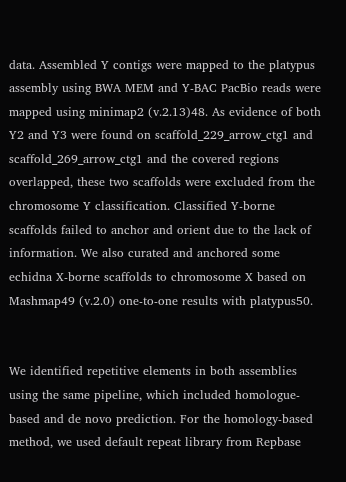data. Assembled Y contigs were mapped to the platypus assembly using BWA MEM and Y-BAC PacBio reads were mapped using minimap2 (v.2.13)48. As evidence of both Y2 and Y3 were found on scaffold_229_arrow_ctg1 and scaffold_269_arrow_ctg1 and the covered regions overlapped, these two scaffolds were excluded from the chromosome Y classification. Classified Y-borne scaffolds failed to anchor and orient due to the lack of information. We also curated and anchored some echidna X-borne scaffolds to chromosome X based on Mashmap49 (v.2.0) one-to-one results with platypus50.


We identified repetitive elements in both assemblies using the same pipeline, which included homologue-based and de novo prediction. For the homology-based method, we used default repeat library from Repbase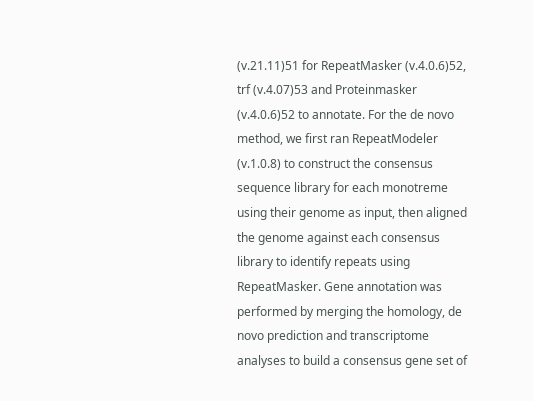(v.21.11)51 for RepeatMasker (v.4.0.6)52, trf (v.4.07)53 and Proteinmasker (v.4.0.6)52 to annotate. For the de novo method, we first ran RepeatModeler (v.1.0.8) to construct the consensus sequence library for each monotreme using their genome as input, then aligned the genome against each consensus library to identify repeats using RepeatMasker. Gene annotation was performed by merging the homology, de novo prediction and transcriptome analyses to build a consensus gene set of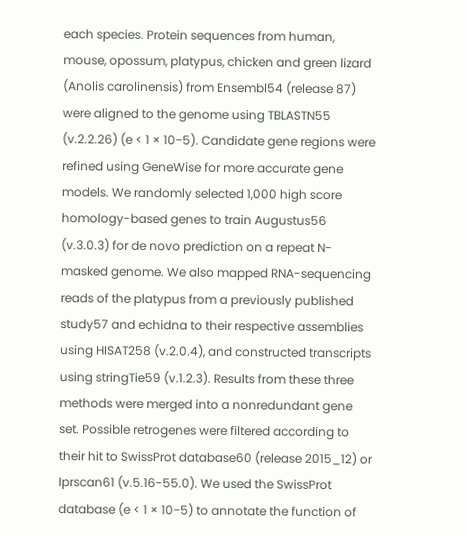each species. Protein sequences from human, mouse, opossum, platypus, chicken and green lizard (Anolis carolinensis) from Ensembl54 (release 87) were aligned to the genome using TBLASTN55 (v.2.2.26) (e < 1 × 10−5). Candidate gene regions were refined using GeneWise for more accurate gene models. We randomly selected 1,000 high score homology-based genes to train Augustus56 (v.3.0.3) for de novo prediction on a repeat N-masked genome. We also mapped RNA-sequencing reads of the platypus from a previously published study57 and echidna to their respective assemblies using HISAT258 (v.2.0.4), and constructed transcripts using stringTie59 (v.1.2.3). Results from these three methods were merged into a nonredundant gene set. Possible retrogenes were filtered according to their hit to SwissProt database60 (release 2015_12) or Iprscan61 (v.5.16-55.0). We used the SwissProt database (e < 1 × 10−5) to annotate the function of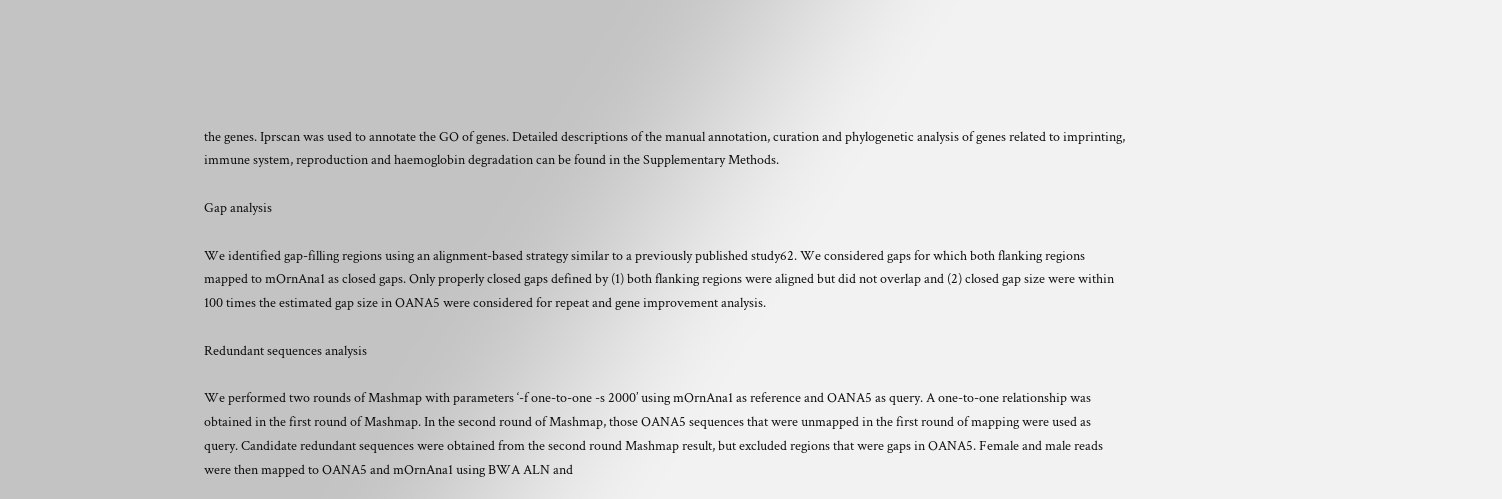the genes. Iprscan was used to annotate the GO of genes. Detailed descriptions of the manual annotation, curation and phylogenetic analysis of genes related to imprinting, immune system, reproduction and haemoglobin degradation can be found in the Supplementary Methods.

Gap analysis

We identified gap-filling regions using an alignment-based strategy similar to a previously published study62. We considered gaps for which both flanking regions mapped to mOrnAna1 as closed gaps. Only properly closed gaps defined by (1) both flanking regions were aligned but did not overlap and (2) closed gap size were within 100 times the estimated gap size in OANA5 were considered for repeat and gene improvement analysis.

Redundant sequences analysis

We performed two rounds of Mashmap with parameters ‘-f one-to-one -s 2000’ using mOrnAna1 as reference and OANA5 as query. A one-to-one relationship was obtained in the first round of Mashmap. In the second round of Mashmap, those OANA5 sequences that were unmapped in the first round of mapping were used as query. Candidate redundant sequences were obtained from the second round Mashmap result, but excluded regions that were gaps in OANA5. Female and male reads were then mapped to OANA5 and mOrnAna1 using BWA ALN and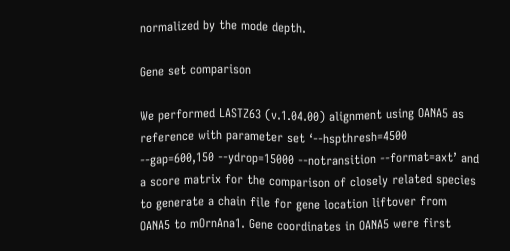normalized by the mode depth.

Gene set comparison

We performed LASTZ63 (v.1.04.00) alignment using OANA5 as reference with parameter set ‘--hspthresh=4500 --gap=600,150 --ydrop=15000 --notransition --format=axt’ and a score matrix for the comparison of closely related species to generate a chain file for gene location liftover from OANA5 to mOrnAna1. Gene coordinates in OANA5 were first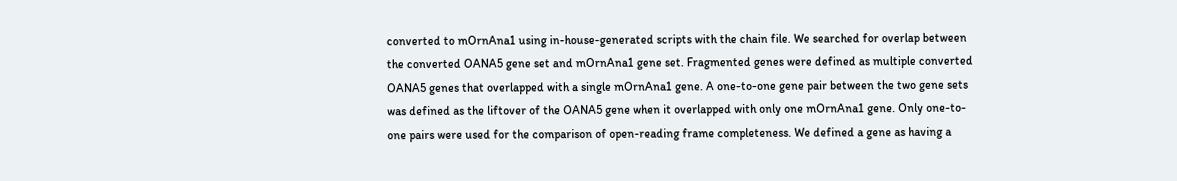converted to mOrnAna1 using in-house-generated scripts with the chain file. We searched for overlap between the converted OANA5 gene set and mOrnAna1 gene set. Fragmented genes were defined as multiple converted OANA5 genes that overlapped with a single mOrnAna1 gene. A one-to-one gene pair between the two gene sets was defined as the liftover of the OANA5 gene when it overlapped with only one mOrnAna1 gene. Only one-to-one pairs were used for the comparison of open-reading frame completeness. We defined a gene as having a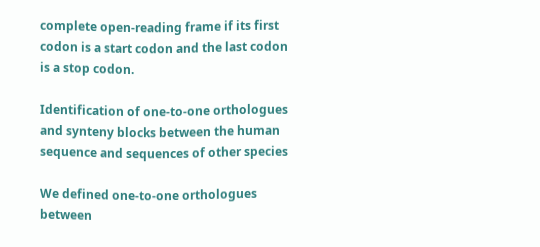complete open-reading frame if its first codon is a start codon and the last codon is a stop codon.

Identification of one-to-one orthologues and synteny blocks between the human sequence and sequences of other species

We defined one-to-one orthologues between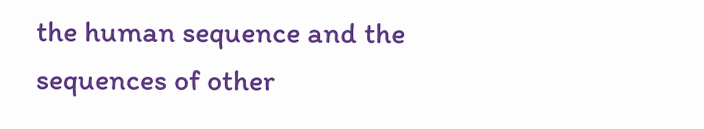the human sequence and the sequences of other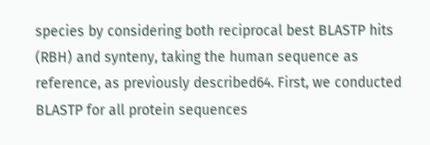species by considering both reciprocal best BLASTP hits (RBH) and synteny, taking the human sequence as reference, as previously described64. First, we conducted BLASTP for all protein sequences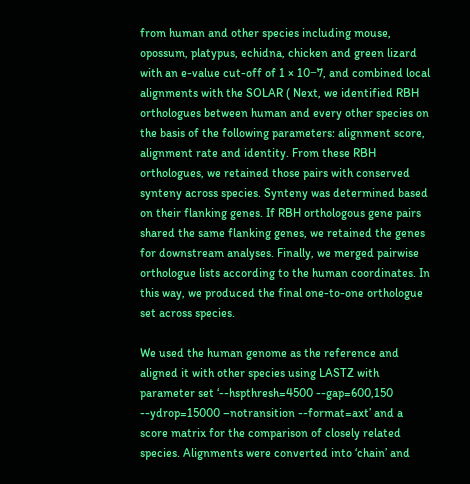from human and other species including mouse, opossum, platypus, echidna, chicken and green lizard with an e-value cut-off of 1 × 10−7, and combined local alignments with the SOLAR ( Next, we identified RBH orthologues between human and every other species on the basis of the following parameters: alignment score, alignment rate and identity. From these RBH orthologues, we retained those pairs with conserved synteny across species. Synteny was determined based on their flanking genes. If RBH orthologous gene pairs shared the same flanking genes, we retained the genes for downstream analyses. Finally, we merged pairwise orthologue lists according to the human coordinates. In this way, we produced the final one-to-one orthologue set across species.

We used the human genome as the reference and aligned it with other species using LASTZ with parameter set ‘--hspthresh=4500 --gap=600,150 --ydrop=15000 –notransition --format=axt’ and a score matrix for the comparison of closely related species. Alignments were converted into ‘chain’ and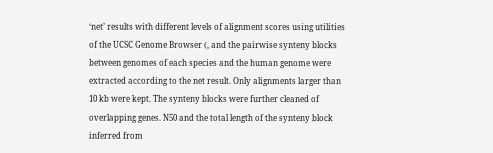‘net’ results with different levels of alignment scores using utilities of the UCSC Genome Browser (, and the pairwise synteny blocks between genomes of each species and the human genome were extracted according to the net result. Only alignments larger than 10 kb were kept. The synteny blocks were further cleaned of overlapping genes. N50 and the total length of the synteny block inferred from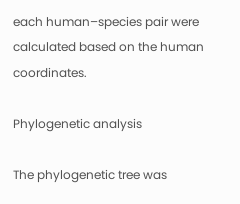each human–species pair were calculated based on the human coordinates.

Phylogenetic analysis

The phylogenetic tree was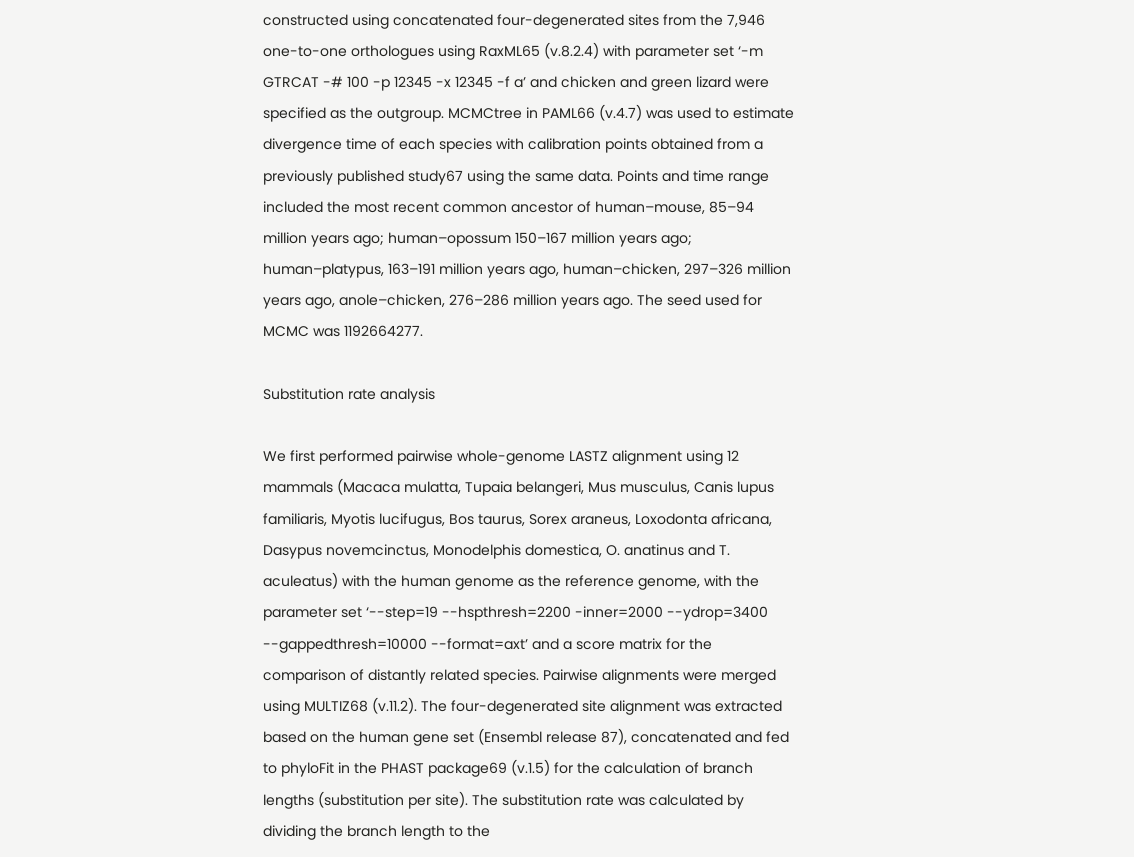constructed using concatenated four-degenerated sites from the 7,946 one-to-one orthologues using RaxML65 (v.8.2.4) with parameter set ‘-m GTRCAT -# 100 -p 12345 -x 12345 -f a’ and chicken and green lizard were specified as the outgroup. MCMCtree in PAML66 (v.4.7) was used to estimate divergence time of each species with calibration points obtained from a previously published study67 using the same data. Points and time range included the most recent common ancestor of human–mouse, 85–94 million years ago; human–opossum 150–167 million years ago; human–platypus, 163–191 million years ago, human–chicken, 297–326 million years ago, anole–chicken, 276–286 million years ago. The seed used for MCMC was 1192664277.

Substitution rate analysis

We first performed pairwise whole-genome LASTZ alignment using 12 mammals (Macaca mulatta, Tupaia belangeri, Mus musculus, Canis lupus familiaris, Myotis lucifugus, Bos taurus, Sorex araneus, Loxodonta africana, Dasypus novemcinctus, Monodelphis domestica, O. anatinus and T. aculeatus) with the human genome as the reference genome, with the parameter set ‘--step=19 --hspthresh=2200 -inner=2000 --ydrop=3400 --gappedthresh=10000 --format=axt’ and a score matrix for the comparison of distantly related species. Pairwise alignments were merged using MULTIZ68 (v.11.2). The four-degenerated site alignment was extracted based on the human gene set (Ensembl release 87), concatenated and fed to phyloFit in the PHAST package69 (v.1.5) for the calculation of branch lengths (substitution per site). The substitution rate was calculated by dividing the branch length to the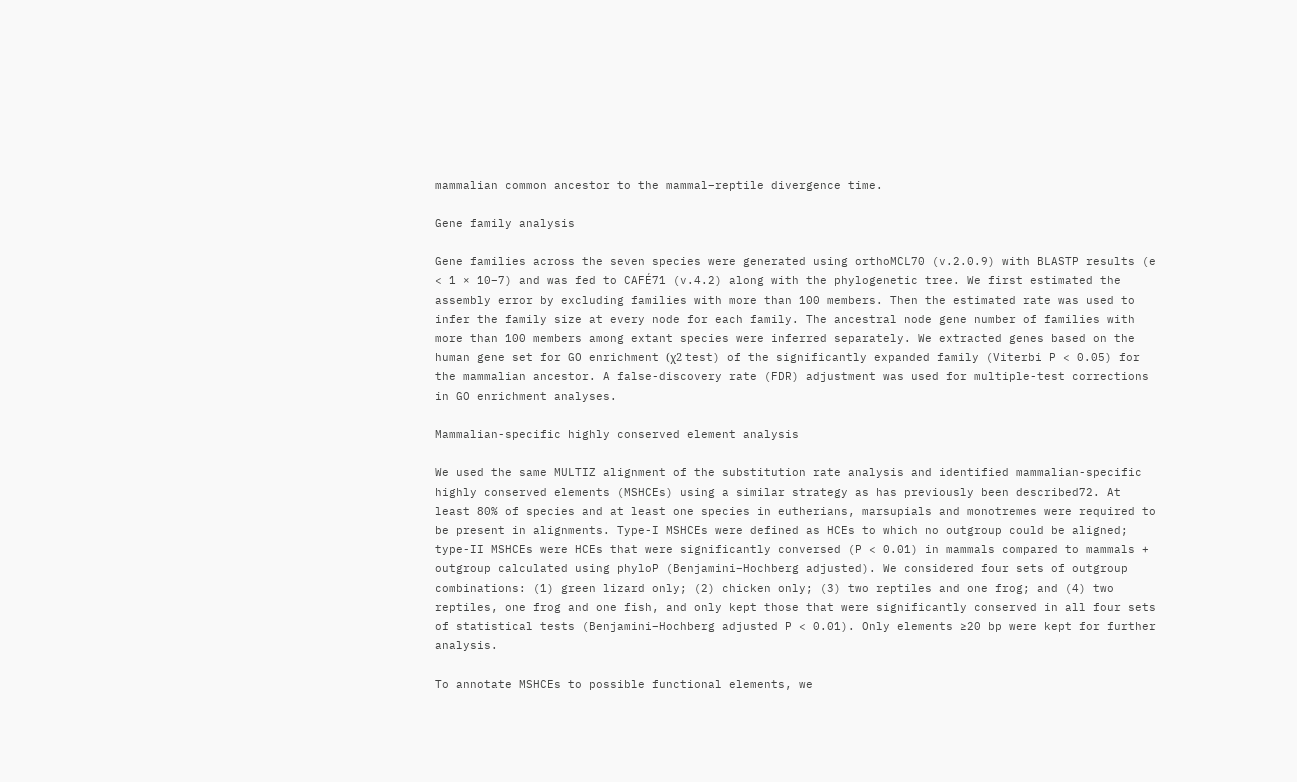mammalian common ancestor to the mammal–reptile divergence time.

Gene family analysis

Gene families across the seven species were generated using orthoMCL70 (v.2.0.9) with BLASTP results (e < 1 × 10−7) and was fed to CAFÉ71 (v.4.2) along with the phylogenetic tree. We first estimated the assembly error by excluding families with more than 100 members. Then the estimated rate was used to infer the family size at every node for each family. The ancestral node gene number of families with more than 100 members among extant species were inferred separately. We extracted genes based on the human gene set for GO enrichment (χ2 test) of the significantly expanded family (Viterbi P < 0.05) for the mammalian ancestor. A false-discovery rate (FDR) adjustment was used for multiple-test corrections in GO enrichment analyses.

Mammalian-specific highly conserved element analysis

We used the same MULTIZ alignment of the substitution rate analysis and identified mammalian-specific highly conserved elements (MSHCEs) using a similar strategy as has previously been described72. At least 80% of species and at least one species in eutherians, marsupials and monotremes were required to be present in alignments. Type-I MSHCEs were defined as HCEs to which no outgroup could be aligned; type-II MSHCEs were HCEs that were significantly conversed (P < 0.01) in mammals compared to mammals + outgroup calculated using phyloP (Benjamini–Hochberg adjusted). We considered four sets of outgroup combinations: (1) green lizard only; (2) chicken only; (3) two reptiles and one frog; and (4) two reptiles, one frog and one fish, and only kept those that were significantly conserved in all four sets of statistical tests (Benjamini–Hochberg adjusted P < 0.01). Only elements ≥20 bp were kept for further analysis.

To annotate MSHCEs to possible functional elements, we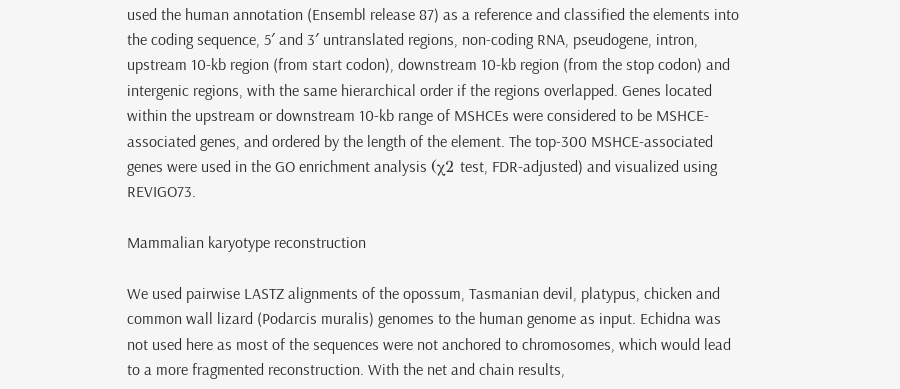used the human annotation (Ensembl release 87) as a reference and classified the elements into the coding sequence, 5′ and 3′ untranslated regions, non-coding RNA, pseudogene, intron, upstream 10-kb region (from start codon), downstream 10-kb region (from the stop codon) and intergenic regions, with the same hierarchical order if the regions overlapped. Genes located within the upstream or downstream 10-kb range of MSHCEs were considered to be MSHCE-associated genes, and ordered by the length of the element. The top-300 MSHCE-associated genes were used in the GO enrichment analysis (χ2 test, FDR-adjusted) and visualized using REVIGO73.

Mammalian karyotype reconstruction

We used pairwise LASTZ alignments of the opossum, Tasmanian devil, platypus, chicken and common wall lizard (Podarcis muralis) genomes to the human genome as input. Echidna was not used here as most of the sequences were not anchored to chromosomes, which would lead to a more fragmented reconstruction. With the net and chain results,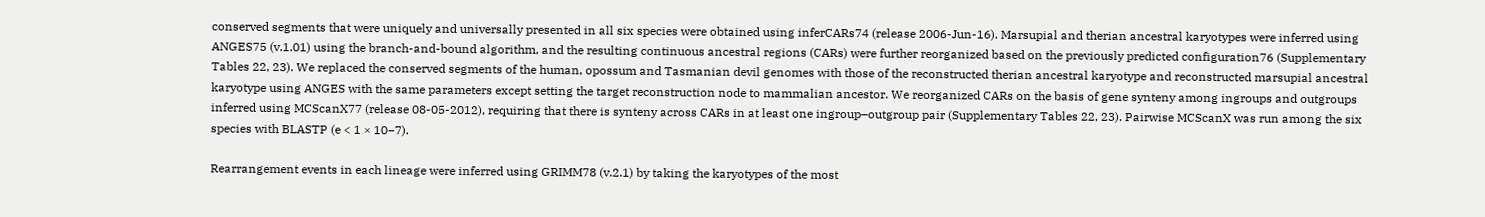conserved segments that were uniquely and universally presented in all six species were obtained using inferCARs74 (release 2006-Jun-16). Marsupial and therian ancestral karyotypes were inferred using ANGES75 (v.1.01) using the branch-and-bound algorithm, and the resulting continuous ancestral regions (CARs) were further reorganized based on the previously predicted configuration76 (Supplementary Tables 22, 23). We replaced the conserved segments of the human, opossum and Tasmanian devil genomes with those of the reconstructed therian ancestral karyotype and reconstructed marsupial ancestral karyotype using ANGES with the same parameters except setting the target reconstruction node to mammalian ancestor. We reorganized CARs on the basis of gene synteny among ingroups and outgroups inferred using MCScanX77 (release 08-05-2012), requiring that there is synteny across CARs in at least one ingroup–outgroup pair (Supplementary Tables 22, 23). Pairwise MCScanX was run among the six species with BLASTP (e < 1 × 10−7).

Rearrangement events in each lineage were inferred using GRIMM78 (v.2.1) by taking the karyotypes of the most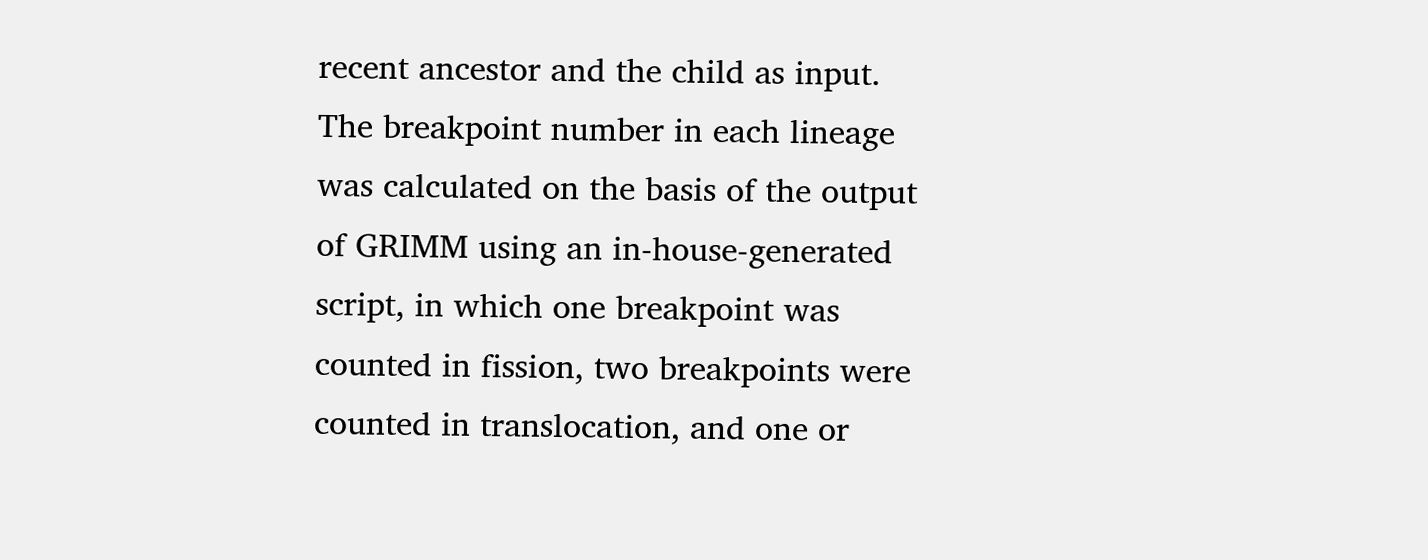recent ancestor and the child as input. The breakpoint number in each lineage was calculated on the basis of the output of GRIMM using an in-house-generated script, in which one breakpoint was counted in fission, two breakpoints were counted in translocation, and one or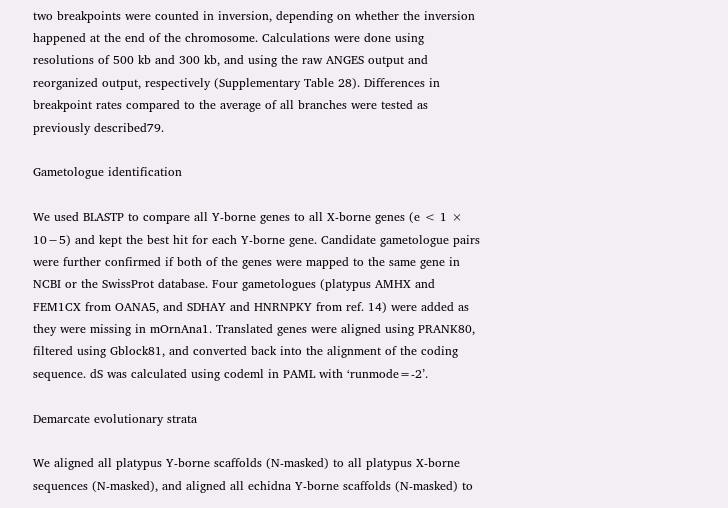two breakpoints were counted in inversion, depending on whether the inversion happened at the end of the chromosome. Calculations were done using resolutions of 500 kb and 300 kb, and using the raw ANGES output and reorganized output, respectively (Supplementary Table 28). Differences in breakpoint rates compared to the average of all branches were tested as previously described79.

Gametologue identification

We used BLASTP to compare all Y-borne genes to all X-borne genes (e < 1 × 10−5) and kept the best hit for each Y-borne gene. Candidate gametologue pairs were further confirmed if both of the genes were mapped to the same gene in NCBI or the SwissProt database. Four gametologues (platypus AMHX and FEM1CX from OANA5, and SDHAY and HNRNPKY from ref. 14) were added as they were missing in mOrnAna1. Translated genes were aligned using PRANK80, filtered using Gblock81, and converted back into the alignment of the coding sequence. dS was calculated using codeml in PAML with ‘runmode=-2’.

Demarcate evolutionary strata

We aligned all platypus Y-borne scaffolds (N-masked) to all platypus X-borne sequences (N-masked), and aligned all echidna Y-borne scaffolds (N-masked) to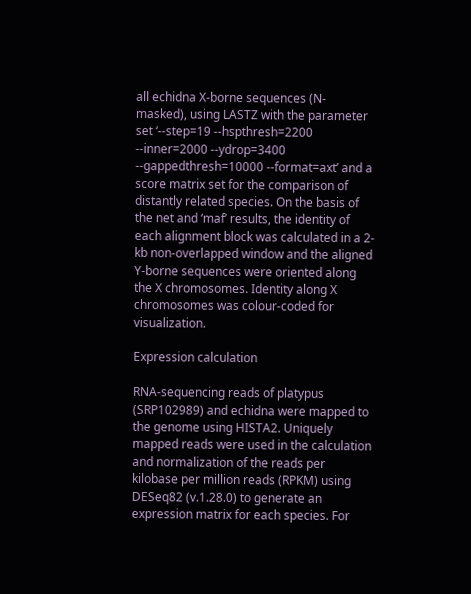all echidna X-borne sequences (N-masked), using LASTZ with the parameter set ‘--step=19 --hspthresh=2200 --inner=2000 --ydrop=3400 --gappedthresh=10000 --format=axt’ and a score matrix set for the comparison of distantly related species. On the basis of the net and ‘maf’ results, the identity of each alignment block was calculated in a 2-kb non-overlapped window and the aligned Y-borne sequences were oriented along the X chromosomes. Identity along X chromosomes was colour-coded for visualization.

Expression calculation

RNA-sequencing reads of platypus (SRP102989) and echidna were mapped to the genome using HISTA2. Uniquely mapped reads were used in the calculation and normalization of the reads per kilobase per million reads (RPKM) using DESeq82 (v.1.28.0) to generate an expression matrix for each species. For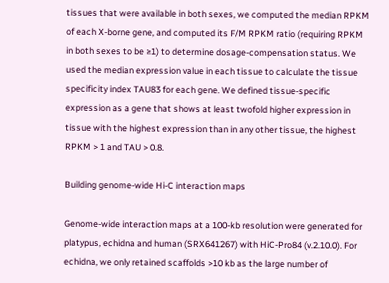tissues that were available in both sexes, we computed the median RPKM of each X-borne gene, and computed its F/M RPKM ratio (requiring RPKM in both sexes to be ≥1) to determine dosage-compensation status. We used the median expression value in each tissue to calculate the tissue specificity index TAU83 for each gene. We defined tissue-specific expression as a gene that shows at least twofold higher expression in tissue with the highest expression than in any other tissue, the highest RPKM > 1 and TAU > 0.8.

Building genome-wide Hi-C interaction maps

Genome-wide interaction maps at a 100-kb resolution were generated for platypus, echidna and human (SRX641267) with HiC-Pro84 (v.2.10.0). For echidna, we only retained scaffolds >10 kb as the large number of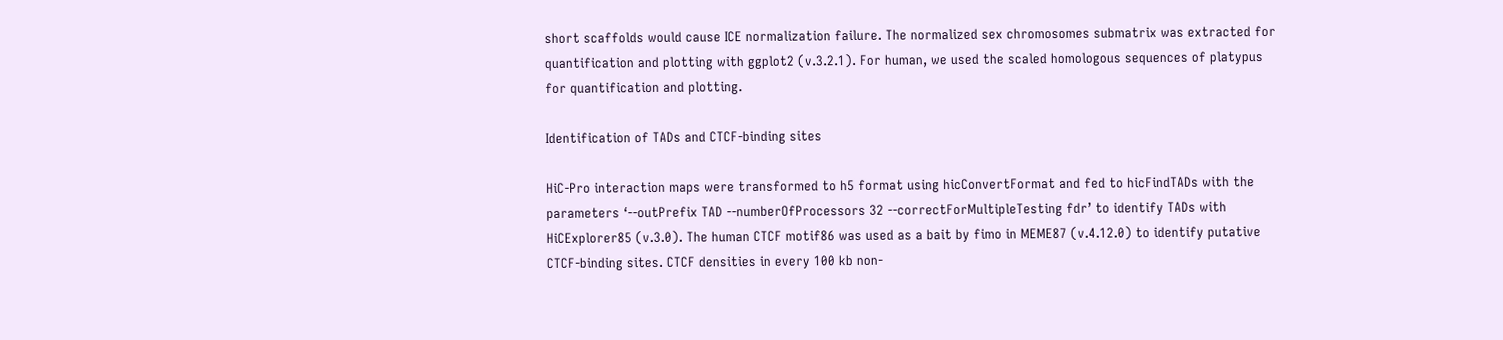short scaffolds would cause ICE normalization failure. The normalized sex chromosomes submatrix was extracted for quantification and plotting with ggplot2 (v.3.2.1). For human, we used the scaled homologous sequences of platypus for quantification and plotting.

Identification of TADs and CTCF-binding sites

HiC-Pro interaction maps were transformed to h5 format using hicConvertFormat and fed to hicFindTADs with the parameters ‘--outPrefix TAD --numberOfProcessors 32 --correctForMultipleTesting fdr’ to identify TADs with HiCExplorer85 (v.3.0). The human CTCF motif86 was used as a bait by fimo in MEME87 (v.4.12.0) to identify putative CTCF-binding sites. CTCF densities in every 100 kb non-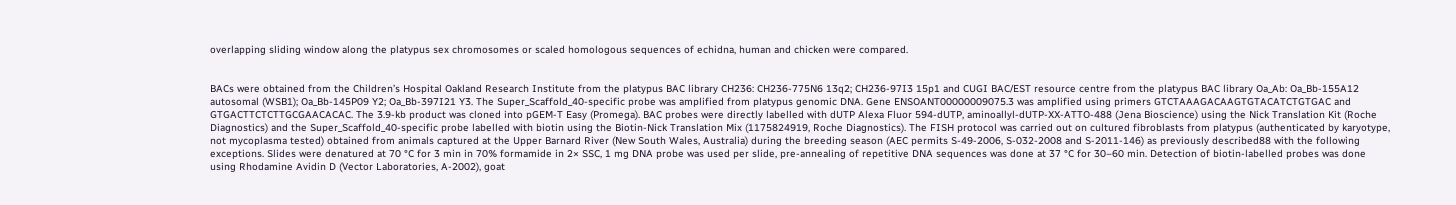overlapping sliding window along the platypus sex chromosomes or scaled homologous sequences of echidna, human and chicken were compared.


BACs were obtained from the Children’s Hospital Oakland Research Institute from the platypus BAC library CH236: CH236-775N6 13q2; CH236-97I3 15p1 and CUGI BAC/EST resource centre from the platypus BAC library Oa_Ab: Oa_Bb-155A12 autosomal (WSB1); Oa_Bb-145P09 Y2; Oa_Bb-397I21 Y3. The Super_Scaffold_40-specific probe was amplified from platypus genomic DNA. Gene ENSOANT00000009075.3 was amplified using primers GTCTAAAGACAAGTGTACATCTGTGAC and GTGACTTCTCTTGCGAACACAC. The 3.9-kb product was cloned into pGEM-T Easy (Promega). BAC probes were directly labelled with dUTP Alexa Fluor 594-dUTP, aminoallyl-dUTP-XX-ATTO-488 (Jena Bioscience) using the Nick Translation Kit (Roche Diagnostics) and the Super_Scaffold_40-specific probe labelled with biotin using the Biotin-Nick Translation Mix (1175824919, Roche Diagnostics). The FISH protocol was carried out on cultured fibroblasts from platypus (authenticated by karyotype, not mycoplasma tested) obtained from animals captured at the Upper Barnard River (New South Wales, Australia) during the breeding season (AEC permits S-49-2006, S-032-2008 and S-2011-146) as previously described88 with the following exceptions. Slides were denatured at 70 °C for 3 min in 70% formamide in 2× SSC, 1 mg DNA probe was used per slide, pre-annealing of repetitive DNA sequences was done at 37 °C for 30–60 min. Detection of biotin-labelled probes was done using Rhodamine Avidin D (Vector Laboratories, A-2002), goat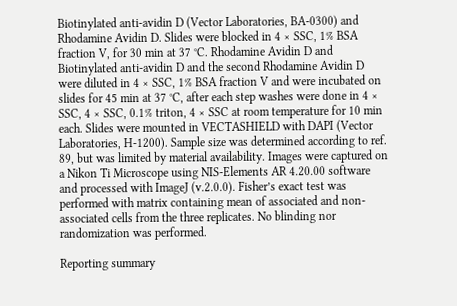Biotinylated anti-avidin D (Vector Laboratories, BA-0300) and Rhodamine Avidin D. Slides were blocked in 4 × SSC, 1% BSA fraction V, for 30 min at 37 °C. Rhodamine Avidin D and Biotinylated anti-avidin D and the second Rhodamine Avidin D were diluted in 4 × SSC, 1% BSA fraction V and were incubated on slides for 45 min at 37 °C, after each step washes were done in 4 × SSC, 4 × SSC, 0.1% triton, 4 × SSC at room temperature for 10 min each. Slides were mounted in VECTASHIELD with DAPI (Vector Laboratories, H-1200). Sample size was determined according to ref. 89, but was limited by material availability. Images were captured on a Nikon Ti Microscope using NIS-Elements AR 4.20.00 software and processed with ImageJ (v.2.0.0). Fisher’s exact test was performed with matrix containing mean of associated and non-associated cells from the three replicates. No blinding nor randomization was performed.

Reporting summary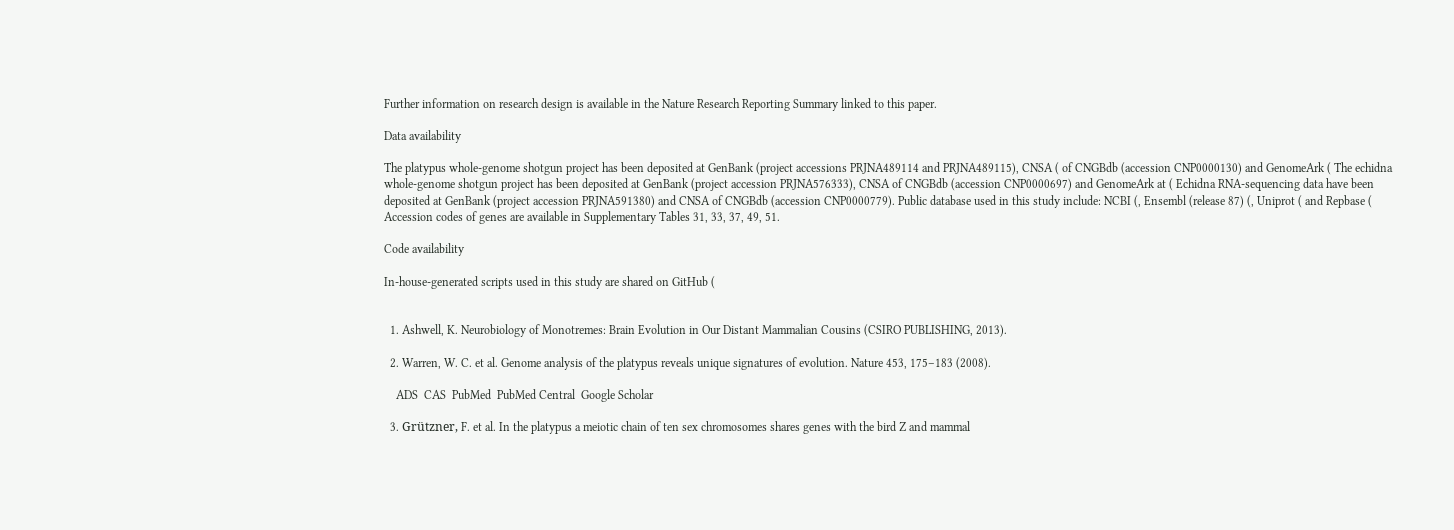Further information on research design is available in the Nature Research Reporting Summary linked to this paper.

Data availability

The platypus whole-genome shotgun project has been deposited at GenBank (project accessions PRJNA489114 and PRJNA489115), CNSA ( of CNGBdb (accession CNP0000130) and GenomeArk ( The echidna whole-genome shotgun project has been deposited at GenBank (project accession PRJNA576333), CNSA of CNGBdb (accession CNP0000697) and GenomeArk at ( Echidna RNA-sequencing data have been deposited at GenBank (project accession PRJNA591380) and CNSA of CNGBdb (accession CNP0000779). Public database used in this study include: NCBI (, Ensembl (release 87) (, Uniprot ( and Repbase ( Accession codes of genes are available in Supplementary Tables 31, 33, 37, 49, 51.

Code availability

In-house-generated scripts used in this study are shared on GitHub (


  1. Ashwell, K. Neurobiology of Monotremes: Brain Evolution in Our Distant Mammalian Cousins (CSIRO PUBLISHING, 2013).

  2. Warren, W. C. et al. Genome analysis of the platypus reveals unique signatures of evolution. Nature 453, 175–183 (2008).

    ADS  CAS  PubMed  PubMed Central  Google Scholar

  3. Grützner, F. et al. In the platypus a meiotic chain of ten sex chromosomes shares genes with the bird Z and mammal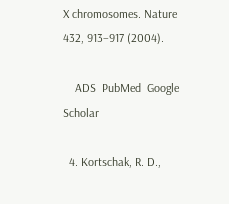X chromosomes. Nature 432, 913–917 (2004).

    ADS  PubMed  Google Scholar

  4. Kortschak, R. D.,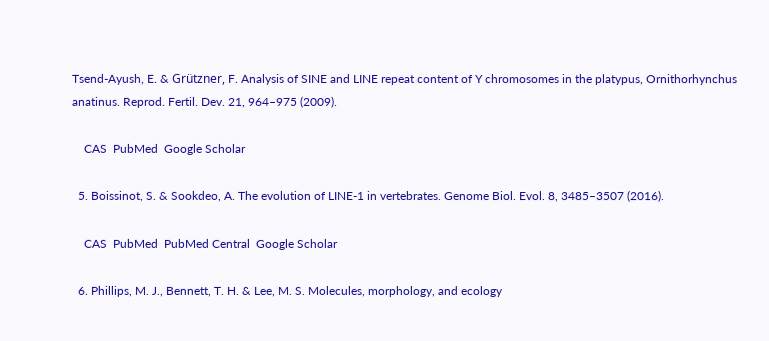Tsend-Ayush, E. & Grützner, F. Analysis of SINE and LINE repeat content of Y chromosomes in the platypus, Ornithorhynchus anatinus. Reprod. Fertil. Dev. 21, 964–975 (2009).

    CAS  PubMed  Google Scholar

  5. Boissinot, S. & Sookdeo, A. The evolution of LINE-1 in vertebrates. Genome Biol. Evol. 8, 3485–3507 (2016).

    CAS  PubMed  PubMed Central  Google Scholar

  6. Phillips, M. J., Bennett, T. H. & Lee, M. S. Molecules, morphology, and ecology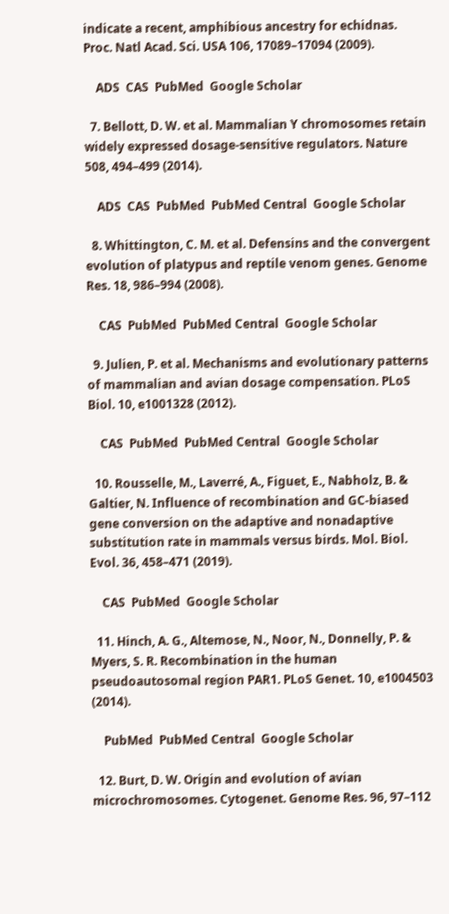indicate a recent, amphibious ancestry for echidnas. Proc. Natl Acad. Sci. USA 106, 17089–17094 (2009).

    ADS  CAS  PubMed  Google Scholar

  7. Bellott, D. W. et al. Mammalian Y chromosomes retain widely expressed dosage-sensitive regulators. Nature 508, 494–499 (2014).

    ADS  CAS  PubMed  PubMed Central  Google Scholar

  8. Whittington, C. M. et al. Defensins and the convergent evolution of platypus and reptile venom genes. Genome Res. 18, 986–994 (2008).

    CAS  PubMed  PubMed Central  Google Scholar

  9. Julien, P. et al. Mechanisms and evolutionary patterns of mammalian and avian dosage compensation. PLoS Biol. 10, e1001328 (2012).

    CAS  PubMed  PubMed Central  Google Scholar

  10. Rousselle, M., Laverré, A., Figuet, E., Nabholz, B. & Galtier, N. Influence of recombination and GC-biased gene conversion on the adaptive and nonadaptive substitution rate in mammals versus birds. Mol. Biol. Evol. 36, 458–471 (2019).

    CAS  PubMed  Google Scholar

  11. Hinch, A. G., Altemose, N., Noor, N., Donnelly, P. & Myers, S. R. Recombination in the human pseudoautosomal region PAR1. PLoS Genet. 10, e1004503 (2014).

    PubMed  PubMed Central  Google Scholar

  12. Burt, D. W. Origin and evolution of avian microchromosomes. Cytogenet. Genome Res. 96, 97–112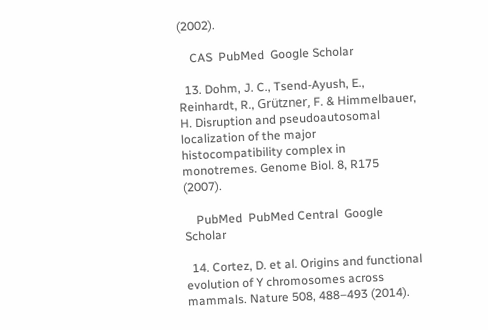(2002).

    CAS  PubMed  Google Scholar

  13. Dohm, J. C., Tsend-Ayush, E., Reinhardt, R., Grützner, F. & Himmelbauer, H. Disruption and pseudoautosomal localization of the major histocompatibility complex in monotremes. Genome Biol. 8, R175 (2007).

    PubMed  PubMed Central  Google Scholar

  14. Cortez, D. et al. Origins and functional evolution of Y chromosomes across mammals. Nature 508, 488–493 (2014).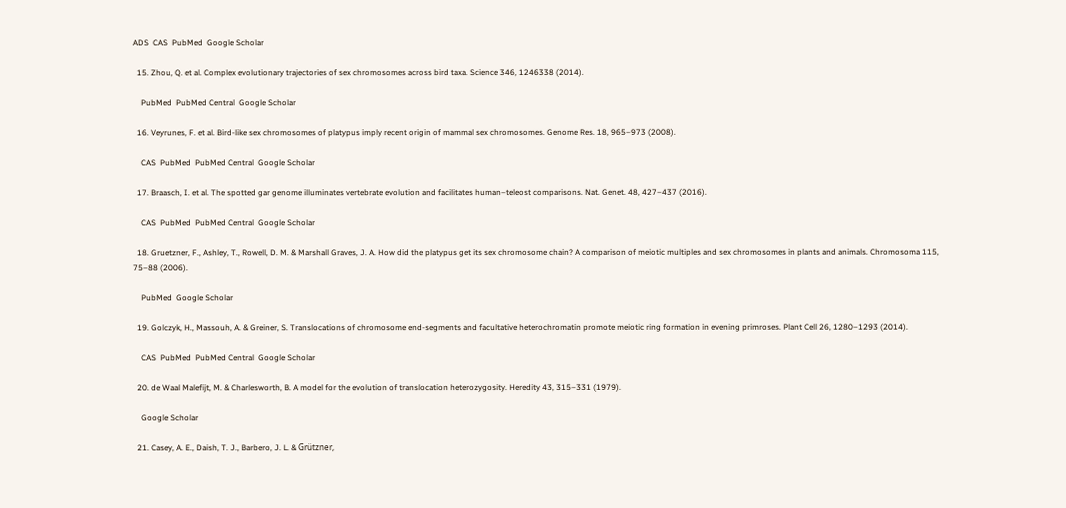ADS  CAS  PubMed  Google Scholar

  15. Zhou, Q. et al. Complex evolutionary trajectories of sex chromosomes across bird taxa. Science 346, 1246338 (2014).

    PubMed  PubMed Central  Google Scholar

  16. Veyrunes, F. et al. Bird-like sex chromosomes of platypus imply recent origin of mammal sex chromosomes. Genome Res. 18, 965–973 (2008).

    CAS  PubMed  PubMed Central  Google Scholar

  17. Braasch, I. et al. The spotted gar genome illuminates vertebrate evolution and facilitates human–teleost comparisons. Nat. Genet. 48, 427–437 (2016).

    CAS  PubMed  PubMed Central  Google Scholar

  18. Gruetzner, F., Ashley, T., Rowell, D. M. & Marshall Graves, J. A. How did the platypus get its sex chromosome chain? A comparison of meiotic multiples and sex chromosomes in plants and animals. Chromosoma 115, 75–88 (2006).

    PubMed  Google Scholar

  19. Golczyk, H., Massouh, A. & Greiner, S. Translocations of chromosome end-segments and facultative heterochromatin promote meiotic ring formation in evening primroses. Plant Cell 26, 1280–1293 (2014).

    CAS  PubMed  PubMed Central  Google Scholar

  20. de Waal Malefijt, M. & Charlesworth, B. A model for the evolution of translocation heterozygosity. Heredity 43, 315–331 (1979).

    Google Scholar

  21. Casey, A. E., Daish, T. J., Barbero, J. L. & Grützner,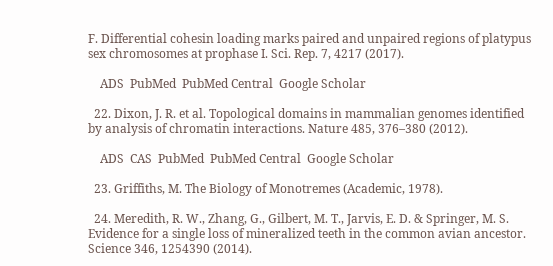F. Differential cohesin loading marks paired and unpaired regions of platypus sex chromosomes at prophase I. Sci. Rep. 7, 4217 (2017).

    ADS  PubMed  PubMed Central  Google Scholar

  22. Dixon, J. R. et al. Topological domains in mammalian genomes identified by analysis of chromatin interactions. Nature 485, 376–380 (2012).

    ADS  CAS  PubMed  PubMed Central  Google Scholar

  23. Griffiths, M. The Biology of Monotremes (Academic, 1978).

  24. Meredith, R. W., Zhang, G., Gilbert, M. T., Jarvis, E. D. & Springer, M. S. Evidence for a single loss of mineralized teeth in the common avian ancestor. Science 346, 1254390 (2014).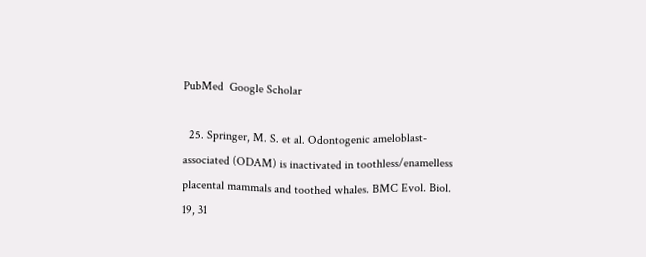PubMed  Google Scholar

  25. Springer, M. S. et al. Odontogenic ameloblast-associated (ODAM) is inactivated in toothless/enamelless placental mammals and toothed whales. BMC Evol. Biol. 19, 31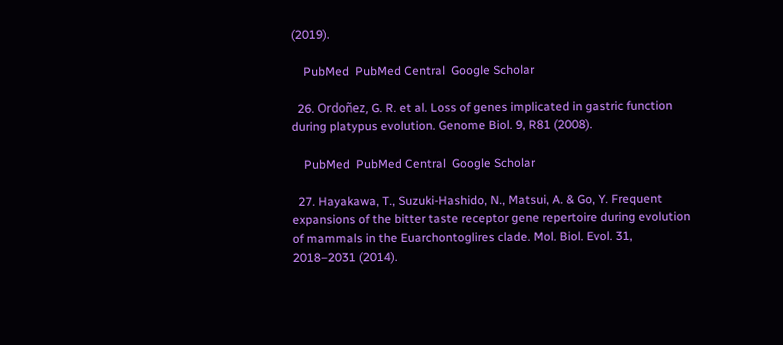(2019).

    PubMed  PubMed Central  Google Scholar

  26. Ordoñez, G. R. et al. Loss of genes implicated in gastric function during platypus evolution. Genome Biol. 9, R81 (2008).

    PubMed  PubMed Central  Google Scholar

  27. Hayakawa, T., Suzuki-Hashido, N., Matsui, A. & Go, Y. Frequent expansions of the bitter taste receptor gene repertoire during evolution of mammals in the Euarchontoglires clade. Mol. Biol. Evol. 31, 2018–2031 (2014).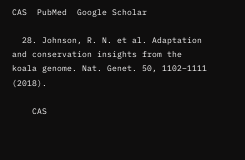CAS  PubMed  Google Scholar

  28. Johnson, R. N. et al. Adaptation and conservation insights from the koala genome. Nat. Genet. 50, 1102–1111 (2018).

    CAS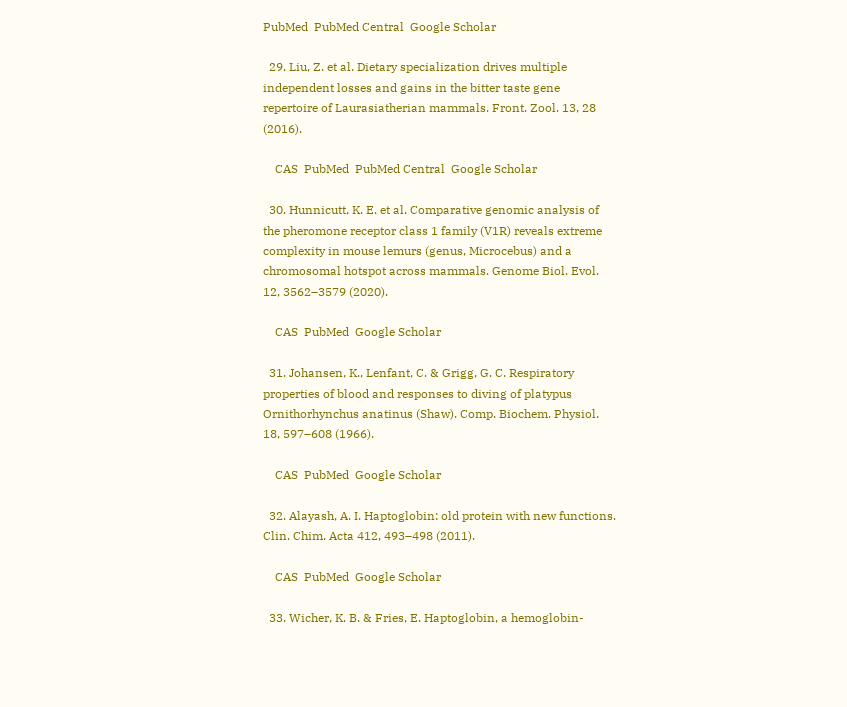PubMed  PubMed Central  Google Scholar

  29. Liu, Z. et al. Dietary specialization drives multiple independent losses and gains in the bitter taste gene repertoire of Laurasiatherian mammals. Front. Zool. 13, 28 (2016).

    CAS  PubMed  PubMed Central  Google Scholar

  30. Hunnicutt, K. E. et al. Comparative genomic analysis of the pheromone receptor class 1 family (V1R) reveals extreme complexity in mouse lemurs (genus, Microcebus) and a chromosomal hotspot across mammals. Genome Biol. Evol. 12, 3562–3579 (2020).

    CAS  PubMed  Google Scholar

  31. Johansen, K., Lenfant, C. & Grigg, G. C. Respiratory properties of blood and responses to diving of platypus Ornithorhynchus anatinus (Shaw). Comp. Biochem. Physiol. 18, 597–608 (1966).

    CAS  PubMed  Google Scholar

  32. Alayash, A. I. Haptoglobin: old protein with new functions. Clin. Chim. Acta 412, 493–498 (2011).

    CAS  PubMed  Google Scholar

  33. Wicher, K. B. & Fries, E. Haptoglobin, a hemoglobin-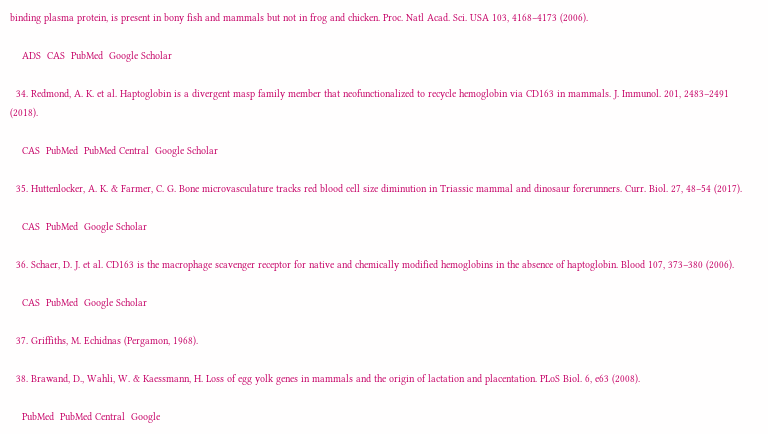binding plasma protein, is present in bony fish and mammals but not in frog and chicken. Proc. Natl Acad. Sci. USA 103, 4168–4173 (2006).

    ADS  CAS  PubMed  Google Scholar

  34. Redmond, A. K. et al. Haptoglobin is a divergent masp family member that neofunctionalized to recycle hemoglobin via CD163 in mammals. J. Immunol. 201, 2483–2491 (2018).

    CAS  PubMed  PubMed Central  Google Scholar

  35. Huttenlocker, A. K. & Farmer, C. G. Bone microvasculature tracks red blood cell size diminution in Triassic mammal and dinosaur forerunners. Curr. Biol. 27, 48–54 (2017).

    CAS  PubMed  Google Scholar

  36. Schaer, D. J. et al. CD163 is the macrophage scavenger receptor for native and chemically modified hemoglobins in the absence of haptoglobin. Blood 107, 373–380 (2006).

    CAS  PubMed  Google Scholar

  37. Griffiths, M. Echidnas (Pergamon, 1968).

  38. Brawand, D., Wahli, W. & Kaessmann, H. Loss of egg yolk genes in mammals and the origin of lactation and placentation. PLoS Biol. 6, e63 (2008).

    PubMed  PubMed Central  Google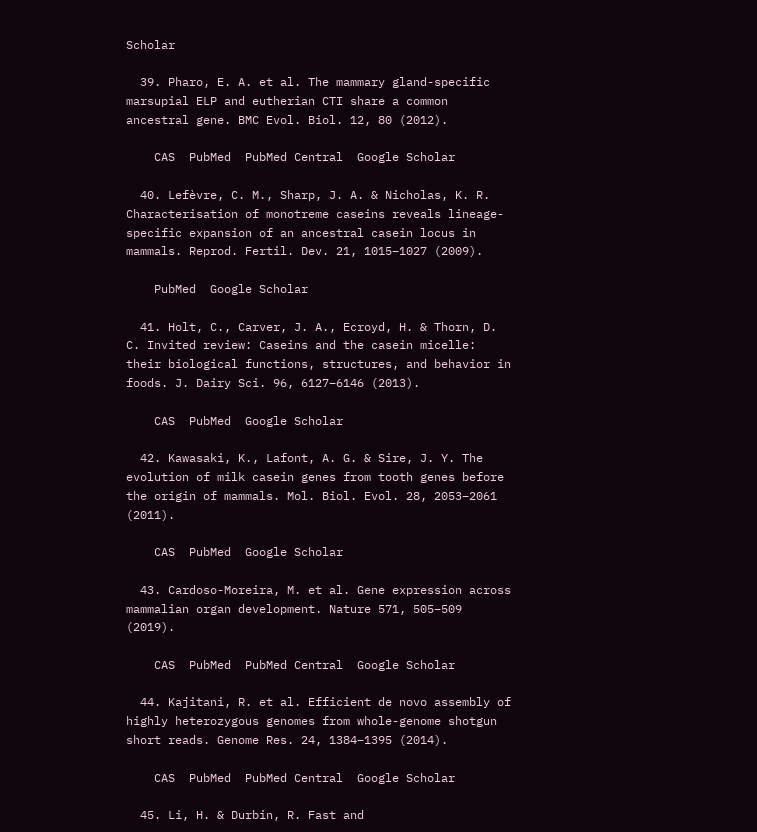Scholar

  39. Pharo, E. A. et al. The mammary gland-specific marsupial ELP and eutherian CTI share a common ancestral gene. BMC Evol. Biol. 12, 80 (2012).

    CAS  PubMed  PubMed Central  Google Scholar

  40. Lefèvre, C. M., Sharp, J. A. & Nicholas, K. R. Characterisation of monotreme caseins reveals lineage-specific expansion of an ancestral casein locus in mammals. Reprod. Fertil. Dev. 21, 1015–1027 (2009).

    PubMed  Google Scholar

  41. Holt, C., Carver, J. A., Ecroyd, H. & Thorn, D. C. Invited review: Caseins and the casein micelle: their biological functions, structures, and behavior in foods. J. Dairy Sci. 96, 6127–6146 (2013).

    CAS  PubMed  Google Scholar

  42. Kawasaki, K., Lafont, A. G. & Sire, J. Y. The evolution of milk casein genes from tooth genes before the origin of mammals. Mol. Biol. Evol. 28, 2053–2061 (2011).

    CAS  PubMed  Google Scholar

  43. Cardoso-Moreira, M. et al. Gene expression across mammalian organ development. Nature 571, 505–509 (2019).

    CAS  PubMed  PubMed Central  Google Scholar

  44. Kajitani, R. et al. Efficient de novo assembly of highly heterozygous genomes from whole-genome shotgun short reads. Genome Res. 24, 1384–1395 (2014).

    CAS  PubMed  PubMed Central  Google Scholar

  45. Li, H. & Durbin, R. Fast and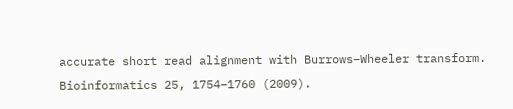accurate short read alignment with Burrows–Wheeler transform. Bioinformatics 25, 1754–1760 (2009).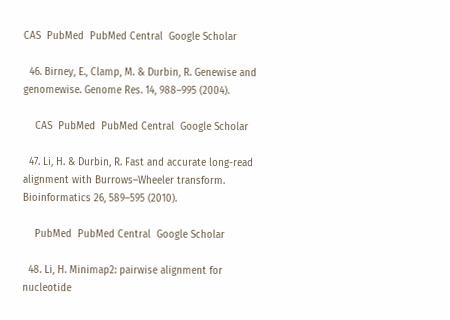CAS  PubMed  PubMed Central  Google Scholar

  46. Birney, E., Clamp, M. & Durbin, R. Genewise and genomewise. Genome Res. 14, 988–995 (2004).

    CAS  PubMed  PubMed Central  Google Scholar

  47. Li, H. & Durbin, R. Fast and accurate long-read alignment with Burrows–Wheeler transform. Bioinformatics 26, 589–595 (2010).

    PubMed  PubMed Central  Google Scholar

  48. Li, H. Minimap2: pairwise alignment for nucleotide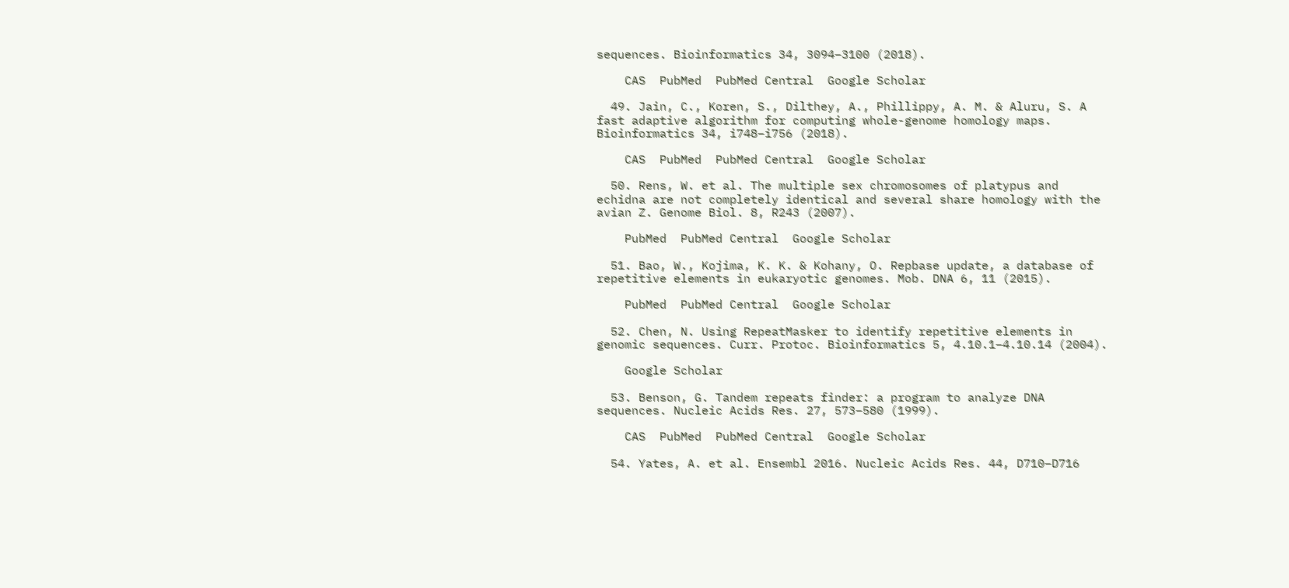sequences. Bioinformatics 34, 3094–3100 (2018).

    CAS  PubMed  PubMed Central  Google Scholar

  49. Jain, C., Koren, S., Dilthey, A., Phillippy, A. M. & Aluru, S. A fast adaptive algorithm for computing whole-genome homology maps. Bioinformatics 34, i748–i756 (2018).

    CAS  PubMed  PubMed Central  Google Scholar

  50. Rens, W. et al. The multiple sex chromosomes of platypus and echidna are not completely identical and several share homology with the avian Z. Genome Biol. 8, R243 (2007).

    PubMed  PubMed Central  Google Scholar

  51. Bao, W., Kojima, K. K. & Kohany, O. Repbase update, a database of repetitive elements in eukaryotic genomes. Mob. DNA 6, 11 (2015).

    PubMed  PubMed Central  Google Scholar

  52. Chen, N. Using RepeatMasker to identify repetitive elements in genomic sequences. Curr. Protoc. Bioinformatics 5, 4.10.1–4.10.14 (2004).

    Google Scholar

  53. Benson, G. Tandem repeats finder: a program to analyze DNA sequences. Nucleic Acids Res. 27, 573–580 (1999).

    CAS  PubMed  PubMed Central  Google Scholar

  54. Yates, A. et al. Ensembl 2016. Nucleic Acids Res. 44, D710–D716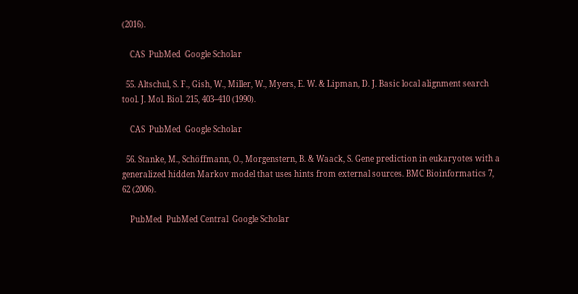(2016).

    CAS  PubMed  Google Scholar

  55. Altschul, S. F., Gish, W., Miller, W., Myers, E. W. & Lipman, D. J. Basic local alignment search tool. J. Mol. Biol. 215, 403–410 (1990).

    CAS  PubMed  Google Scholar

  56. Stanke, M., Schöffmann, O., Morgenstern, B. & Waack, S. Gene prediction in eukaryotes with a generalized hidden Markov model that uses hints from external sources. BMC Bioinformatics 7, 62 (2006).

    PubMed  PubMed Central  Google Scholar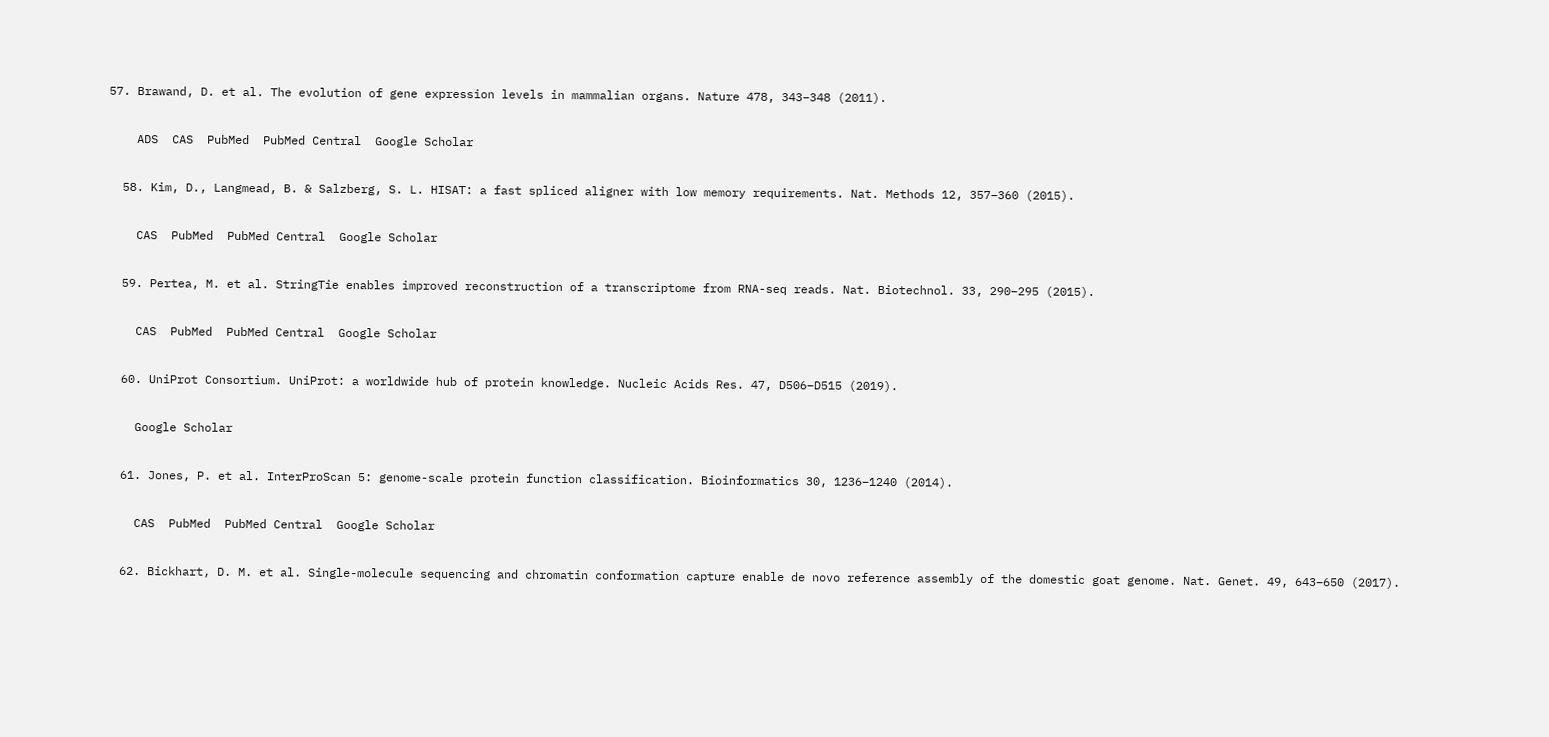57. Brawand, D. et al. The evolution of gene expression levels in mammalian organs. Nature 478, 343–348 (2011).

    ADS  CAS  PubMed  PubMed Central  Google Scholar

  58. Kim, D., Langmead, B. & Salzberg, S. L. HISAT: a fast spliced aligner with low memory requirements. Nat. Methods 12, 357–360 (2015).

    CAS  PubMed  PubMed Central  Google Scholar

  59. Pertea, M. et al. StringTie enables improved reconstruction of a transcriptome from RNA-seq reads. Nat. Biotechnol. 33, 290–295 (2015).

    CAS  PubMed  PubMed Central  Google Scholar

  60. UniProt Consortium. UniProt: a worldwide hub of protein knowledge. Nucleic Acids Res. 47, D506–D515 (2019).

    Google Scholar

  61. Jones, P. et al. InterProScan 5: genome-scale protein function classification. Bioinformatics 30, 1236–1240 (2014).

    CAS  PubMed  PubMed Central  Google Scholar

  62. Bickhart, D. M. et al. Single-molecule sequencing and chromatin conformation capture enable de novo reference assembly of the domestic goat genome. Nat. Genet. 49, 643–650 (2017).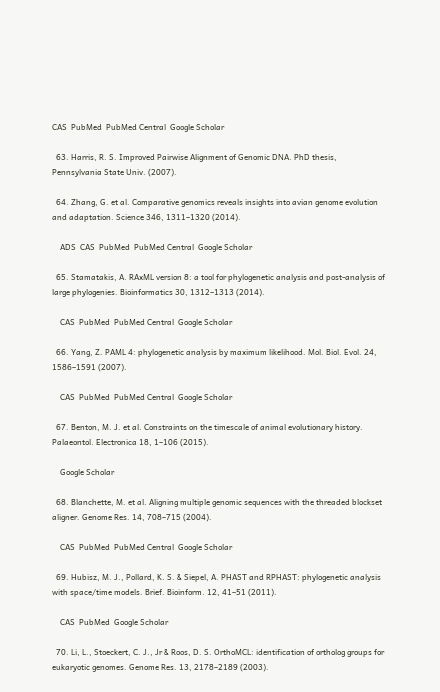CAS  PubMed  PubMed Central  Google Scholar

  63. Harris, R. S. Improved Pairwise Alignment of Genomic DNA. PhD thesis, Pennsylvania State Univ. (2007).

  64. Zhang, G. et al. Comparative genomics reveals insights into avian genome evolution and adaptation. Science 346, 1311–1320 (2014).

    ADS  CAS  PubMed  PubMed Central  Google Scholar

  65. Stamatakis, A. RAxML version 8: a tool for phylogenetic analysis and post-analysis of large phylogenies. Bioinformatics 30, 1312–1313 (2014).

    CAS  PubMed  PubMed Central  Google Scholar

  66. Yang, Z. PAML 4: phylogenetic analysis by maximum likelihood. Mol. Biol. Evol. 24, 1586–1591 (2007).

    CAS  PubMed  PubMed Central  Google Scholar

  67. Benton, M. J. et al. Constraints on the timescale of animal evolutionary history. Palaeontol. Electronica 18, 1–106 (2015).

    Google Scholar

  68. Blanchette, M. et al. Aligning multiple genomic sequences with the threaded blockset aligner. Genome Res. 14, 708–715 (2004).

    CAS  PubMed  PubMed Central  Google Scholar

  69. Hubisz, M. J., Pollard, K. S. & Siepel, A. PHAST and RPHAST: phylogenetic analysis with space/time models. Brief. Bioinform. 12, 41–51 (2011).

    CAS  PubMed  Google Scholar

  70. Li, L., Stoeckert, C. J., Jr & Roos, D. S. OrthoMCL: identification of ortholog groups for eukaryotic genomes. Genome Res. 13, 2178–2189 (2003).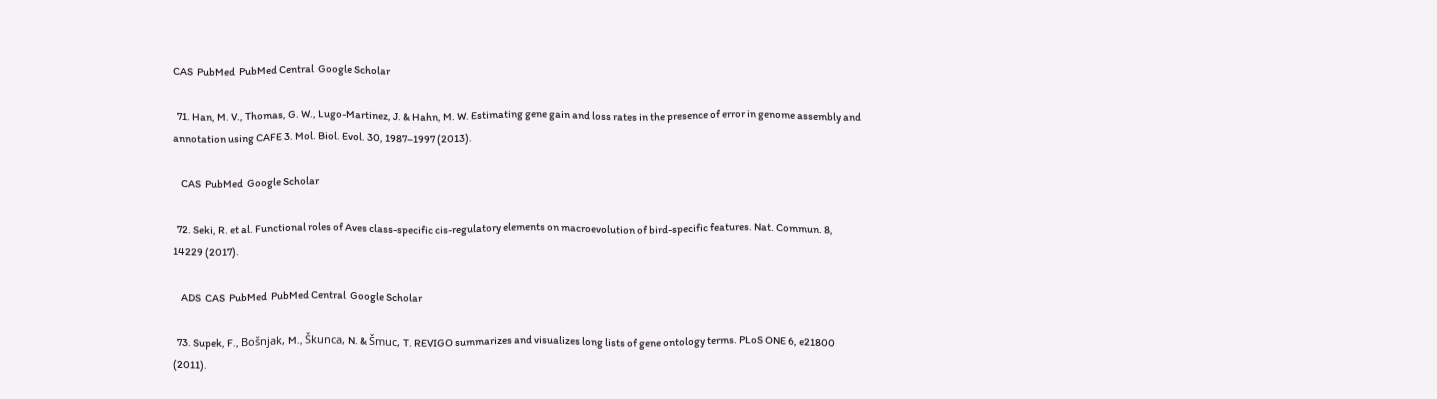CAS  PubMed  PubMed Central  Google Scholar

  71. Han, M. V., Thomas, G. W., Lugo-Martinez, J. & Hahn, M. W. Estimating gene gain and loss rates in the presence of error in genome assembly and annotation using CAFE 3. Mol. Biol. Evol. 30, 1987–1997 (2013).

    CAS  PubMed  Google Scholar

  72. Seki, R. et al. Functional roles of Aves class-specific cis-regulatory elements on macroevolution of bird-specific features. Nat. Commun. 8, 14229 (2017).

    ADS  CAS  PubMed  PubMed Central  Google Scholar

  73. Supek, F., Bošnjak, M., Škunca, N. & Šmuc, T. REVIGO summarizes and visualizes long lists of gene ontology terms. PLoS ONE 6, e21800 (2011).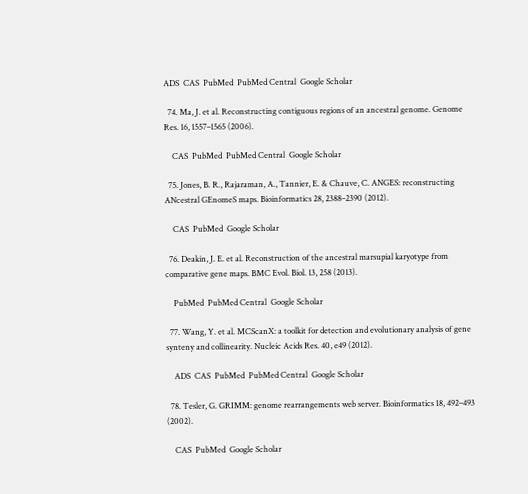ADS  CAS  PubMed  PubMed Central  Google Scholar

  74. Ma, J. et al. Reconstructing contiguous regions of an ancestral genome. Genome Res. 16, 1557–1565 (2006).

    CAS  PubMed  PubMed Central  Google Scholar

  75. Jones, B. R., Rajaraman, A., Tannier, E. & Chauve, C. ANGES: reconstructing ANcestral GEnomeS maps. Bioinformatics 28, 2388–2390 (2012).

    CAS  PubMed  Google Scholar

  76. Deakin, J. E. et al. Reconstruction of the ancestral marsupial karyotype from comparative gene maps. BMC Evol. Biol. 13, 258 (2013).

    PubMed  PubMed Central  Google Scholar

  77. Wang, Y. et al. MCScanX: a toolkit for detection and evolutionary analysis of gene synteny and collinearity. Nucleic Acids Res. 40, e49 (2012).

    ADS  CAS  PubMed  PubMed Central  Google Scholar

  78. Tesler, G. GRIMM: genome rearrangements web server. Bioinformatics 18, 492–493 (2002).

    CAS  PubMed  Google Scholar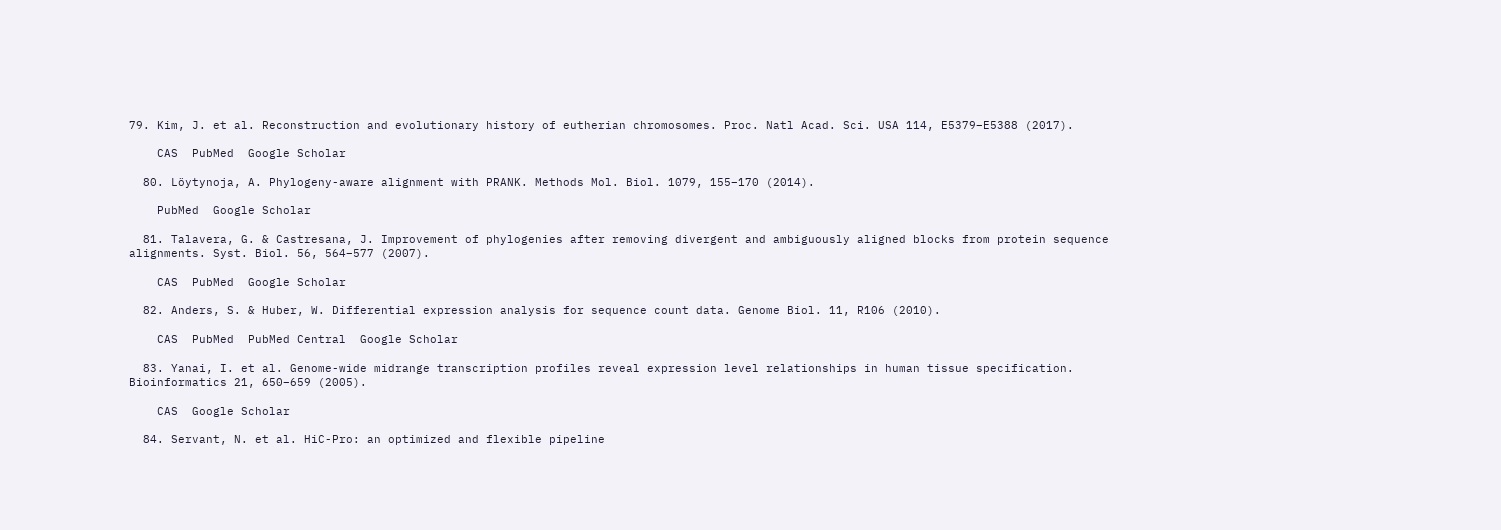79. Kim, J. et al. Reconstruction and evolutionary history of eutherian chromosomes. Proc. Natl Acad. Sci. USA 114, E5379–E5388 (2017).

    CAS  PubMed  Google Scholar

  80. Löytynoja, A. Phylogeny-aware alignment with PRANK. Methods Mol. Biol. 1079, 155–170 (2014).

    PubMed  Google Scholar

  81. Talavera, G. & Castresana, J. Improvement of phylogenies after removing divergent and ambiguously aligned blocks from protein sequence alignments. Syst. Biol. 56, 564–577 (2007).

    CAS  PubMed  Google Scholar

  82. Anders, S. & Huber, W. Differential expression analysis for sequence count data. Genome Biol. 11, R106 (2010).

    CAS  PubMed  PubMed Central  Google Scholar

  83. Yanai, I. et al. Genome-wide midrange transcription profiles reveal expression level relationships in human tissue specification. Bioinformatics 21, 650–659 (2005).

    CAS  Google Scholar

  84. Servant, N. et al. HiC-Pro: an optimized and flexible pipeline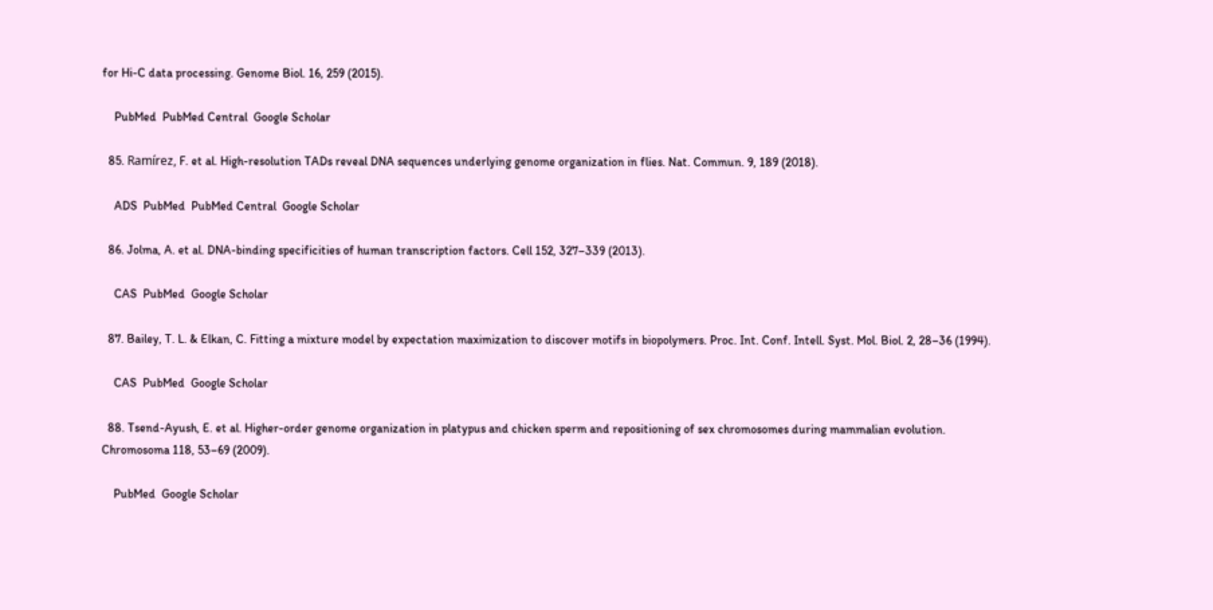for Hi-C data processing. Genome Biol. 16, 259 (2015).

    PubMed  PubMed Central  Google Scholar

  85. Ramírez, F. et al. High-resolution TADs reveal DNA sequences underlying genome organization in flies. Nat. Commun. 9, 189 (2018).

    ADS  PubMed  PubMed Central  Google Scholar

  86. Jolma, A. et al. DNA-binding specificities of human transcription factors. Cell 152, 327–339 (2013).

    CAS  PubMed  Google Scholar

  87. Bailey, T. L. & Elkan, C. Fitting a mixture model by expectation maximization to discover motifs in biopolymers. Proc. Int. Conf. Intell. Syst. Mol. Biol. 2, 28–36 (1994).

    CAS  PubMed  Google Scholar

  88. Tsend-Ayush, E. et al. Higher-order genome organization in platypus and chicken sperm and repositioning of sex chromosomes during mammalian evolution. Chromosoma 118, 53–69 (2009).

    PubMed  Google Scholar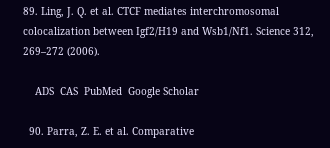89. Ling, J. Q. et al. CTCF mediates interchromosomal colocalization between Igf2/H19 and Wsb1/Nf1. Science 312, 269–272 (2006).

    ADS  CAS  PubMed  Google Scholar

  90. Parra, Z. E. et al. Comparative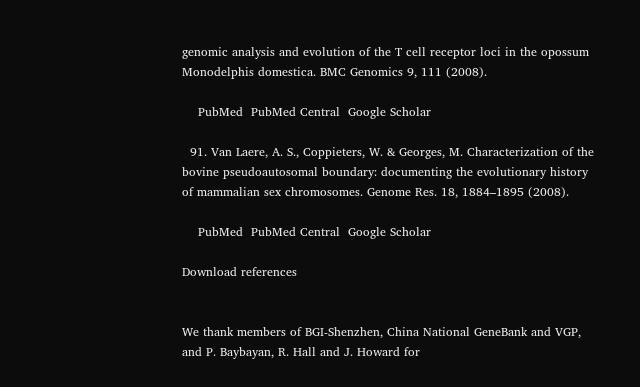genomic analysis and evolution of the T cell receptor loci in the opossum Monodelphis domestica. BMC Genomics 9, 111 (2008).

    PubMed  PubMed Central  Google Scholar

  91. Van Laere, A. S., Coppieters, W. & Georges, M. Characterization of the bovine pseudoautosomal boundary: documenting the evolutionary history of mammalian sex chromosomes. Genome Res. 18, 1884–1895 (2008).

    PubMed  PubMed Central  Google Scholar

Download references


We thank members of BGI-Shenzhen, China National GeneBank and VGP, and P. Baybayan, R. Hall and J. Howard for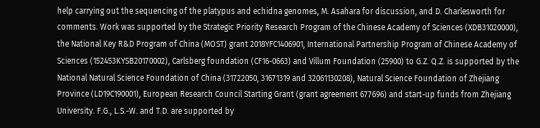help carrying out the sequencing of the platypus and echidna genomes, M. Asahara for discussion, and D. Charlesworth for comments. Work was supported by the Strategic Priority Research Program of the Chinese Academy of Sciences (XDB31020000), the National Key R&D Program of China (MOST) grant 2018YFC1406901, International Partnership Program of Chinese Academy of Sciences (152453KYSB20170002), Carlsberg foundation (CF16-0663) and Villum Foundation (25900) to G.Z. Q.Z. is supported by the National Natural Science Foundation of China (31722050, 31671319 and 32061130208), Natural Science Foundation of Zhejiang Province (LD19C190001), European Research Council Starting Grant (grant agreement 677696) and start-up funds from Zhejiang University. F.G., L.S.-W. and T.D. are supported by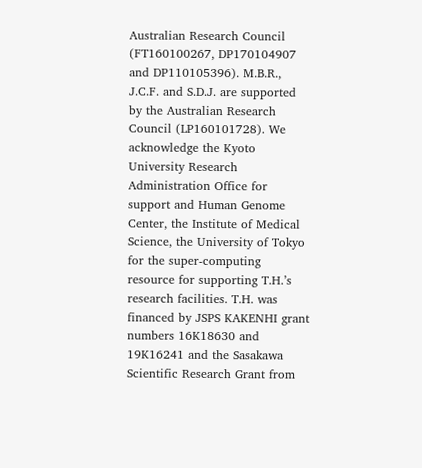Australian Research Council (FT160100267, DP170104907 and DP110105396). M.B.R., J.C.F. and S.D.J. are supported by the Australian Research Council (LP160101728). We acknowledge the Kyoto University Research Administration Office for support and Human Genome Center, the Institute of Medical Science, the University of Tokyo for the super-computing resource for supporting T.H.’s research facilities. T.H. was financed by JSPS KAKENHI grant numbers 16K18630 and 19K16241 and the Sasakawa Scientific Research Grant from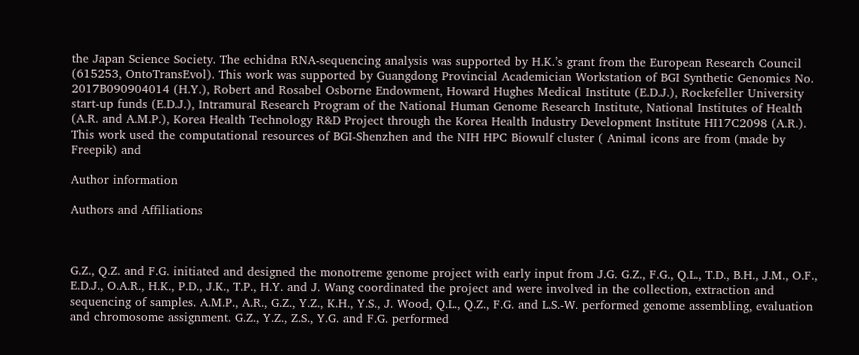the Japan Science Society. The echidna RNA-sequencing analysis was supported by H.K.’s grant from the European Research Council (615253, OntoTransEvol). This work was supported by Guangdong Provincial Academician Workstation of BGI Synthetic Genomics No. 2017B090904014 (H.Y.), Robert and Rosabel Osborne Endowment, Howard Hughes Medical Institute (E.D.J.), Rockefeller University start-up funds (E.D.J.), Intramural Research Program of the National Human Genome Research Institute, National Institutes of Health (A.R. and A.M.P.), Korea Health Technology R&D Project through the Korea Health Industry Development Institute HI17C2098 (A.R.). This work used the computational resources of BGI-Shenzhen and the NIH HPC Biowulf cluster ( Animal icons are from (made by Freepik) and

Author information

Authors and Affiliations



G.Z., Q.Z. and F.G. initiated and designed the monotreme genome project with early input from J.G. G.Z., F.G., Q.L., T.D., B.H., J.M., O.F., E.D.J., O.A.R., H.K., P.D., J.K., T.P., H.Y. and J. Wang coordinated the project and were involved in the collection, extraction and sequencing of samples. A.M.P., A.R., G.Z., Y.Z., K.H., Y.S., J. Wood, Q.L., Q.Z., F.G. and L.S.-W. performed genome assembling, evaluation and chromosome assignment. G.Z., Y.Z., Z.S., Y.G. and F.G. performed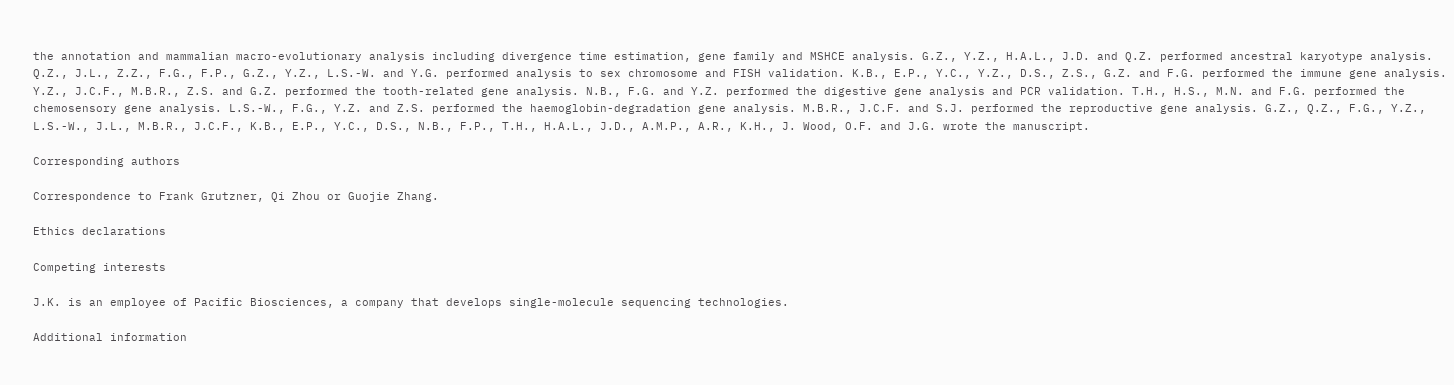the annotation and mammalian macro-evolutionary analysis including divergence time estimation, gene family and MSHCE analysis. G.Z., Y.Z., H.A.L., J.D. and Q.Z. performed ancestral karyotype analysis. Q.Z., J.L., Z.Z., F.G., F.P., G.Z., Y.Z., L.S.-W. and Y.G. performed analysis to sex chromosome and FISH validation. K.B., E.P., Y.C., Y.Z., D.S., Z.S., G.Z. and F.G. performed the immune gene analysis. Y.Z., J.C.F., M.B.R., Z.S. and G.Z. performed the tooth-related gene analysis. N.B., F.G. and Y.Z. performed the digestive gene analysis and PCR validation. T.H., H.S., M.N. and F.G. performed the chemosensory gene analysis. L.S.-W., F.G., Y.Z. and Z.S. performed the haemoglobin-degradation gene analysis. M.B.R., J.C.F. and S.J. performed the reproductive gene analysis. G.Z., Q.Z., F.G., Y.Z., L.S.-W., J.L., M.B.R., J.C.F., K.B., E.P., Y.C., D.S., N.B., F.P., T.H., H.A.L., J.D., A.M.P., A.R., K.H., J. Wood, O.F. and J.G. wrote the manuscript.

Corresponding authors

Correspondence to Frank Grutzner, Qi Zhou or Guojie Zhang.

Ethics declarations

Competing interests

J.K. is an employee of Pacific Biosciences, a company that develops single-molecule sequencing technologies.

Additional information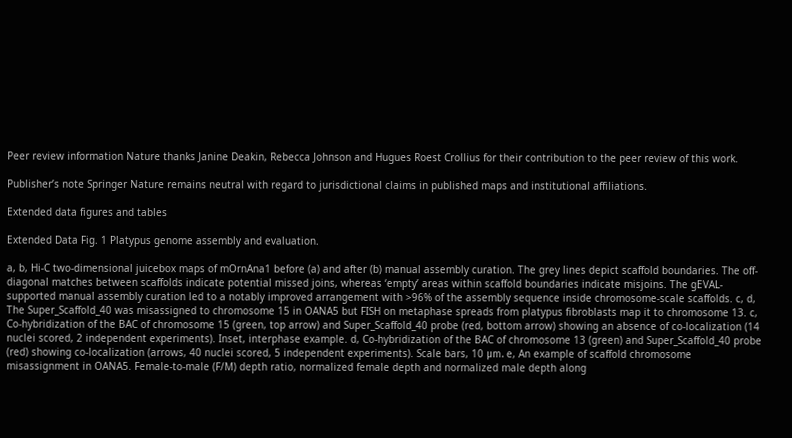Peer review information Nature thanks Janine Deakin, Rebecca Johnson and Hugues Roest Crollius for their contribution to the peer review of this work.

Publisher’s note Springer Nature remains neutral with regard to jurisdictional claims in published maps and institutional affiliations.

Extended data figures and tables

Extended Data Fig. 1 Platypus genome assembly and evaluation.

a, b, Hi-C two-dimensional juicebox maps of mOrnAna1 before (a) and after (b) manual assembly curation. The grey lines depict scaffold boundaries. The off-diagonal matches between scaffolds indicate potential missed joins, whereas ‘empty’ areas within scaffold boundaries indicate misjoins. The gEVAL-supported manual assembly curation led to a notably improved arrangement with >96% of the assembly sequence inside chromosome-scale scaffolds. c, d, The Super_Scaffold_40 was misassigned to chromosome 15 in OANA5 but FISH on metaphase spreads from platypus fibroblasts map it to chromosome 13. c, Co-hybridization of the BAC of chromosome 15 (green, top arrow) and Super_Scaffold_40 probe (red, bottom arrow) showing an absence of co-localization (14 nuclei scored, 2 independent experiments). Inset, interphase example. d, Co-hybridization of the BAC of chromosome 13 (green) and Super_Scaffold_40 probe (red) showing co-localization (arrows, 40 nuclei scored, 5 independent experiments). Scale bars, 10 μm. e, An example of scaffold chromosome misassignment in OANA5. Female-to-male (F/M) depth ratio, normalized female depth and normalized male depth along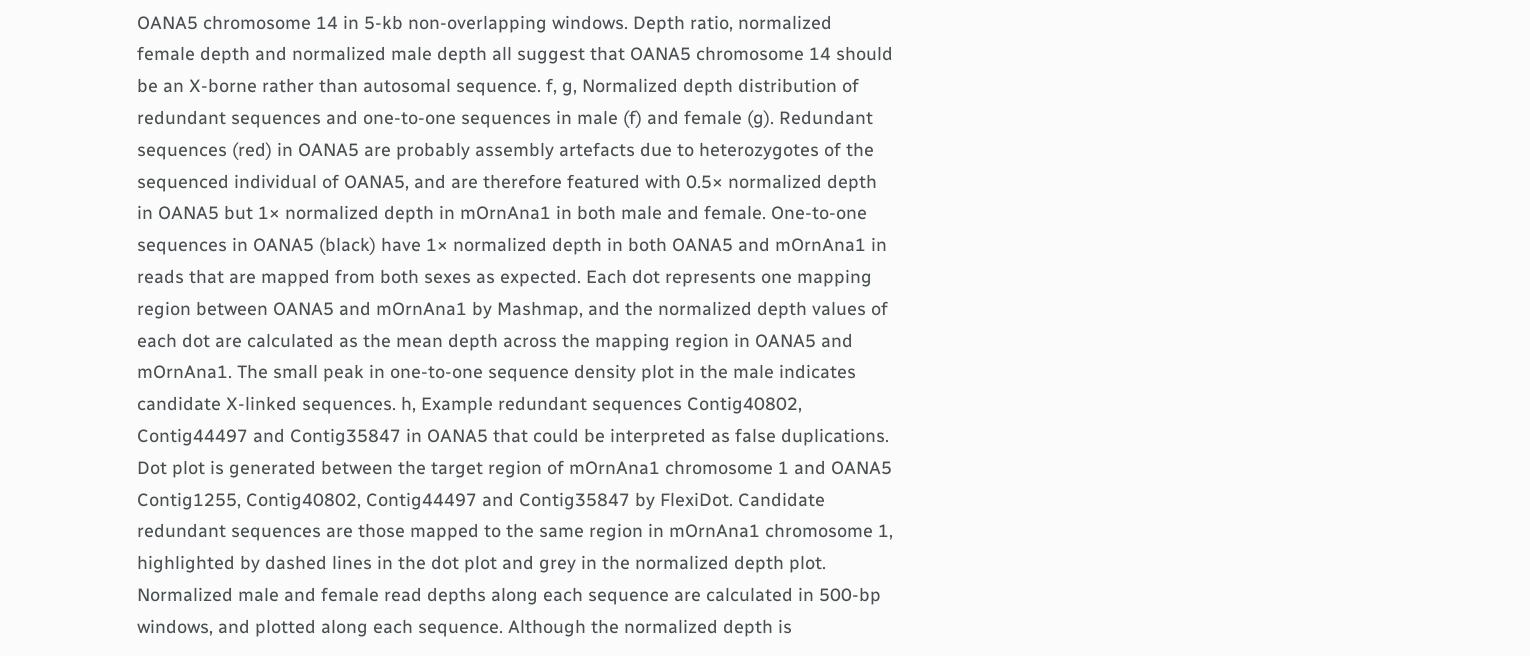OANA5 chromosome 14 in 5-kb non-overlapping windows. Depth ratio, normalized female depth and normalized male depth all suggest that OANA5 chromosome 14 should be an X-borne rather than autosomal sequence. f, g, Normalized depth distribution of redundant sequences and one-to-one sequences in male (f) and female (g). Redundant sequences (red) in OANA5 are probably assembly artefacts due to heterozygotes of the sequenced individual of OANA5, and are therefore featured with 0.5× normalized depth in OANA5 but 1× normalized depth in mOrnAna1 in both male and female. One-to-one sequences in OANA5 (black) have 1× normalized depth in both OANA5 and mOrnAna1 in reads that are mapped from both sexes as expected. Each dot represents one mapping region between OANA5 and mOrnAna1 by Mashmap, and the normalized depth values of each dot are calculated as the mean depth across the mapping region in OANA5 and mOrnAna1. The small peak in one-to-one sequence density plot in the male indicates candidate X-linked sequences. h, Example redundant sequences Contig40802, Contig44497 and Contig35847 in OANA5 that could be interpreted as false duplications. Dot plot is generated between the target region of mOrnAna1 chromosome 1 and OANA5 Contig1255, Contig40802, Contig44497 and Contig35847 by FlexiDot. Candidate redundant sequences are those mapped to the same region in mOrnAna1 chromosome 1, highlighted by dashed lines in the dot plot and grey in the normalized depth plot. Normalized male and female read depths along each sequence are calculated in 500-bp windows, and plotted along each sequence. Although the normalized depth is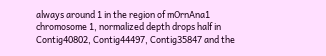always around 1 in the region of mOrnAna1 chromosome 1, normalized depth drops half in Contig40802, Contig44497, Contig35847 and the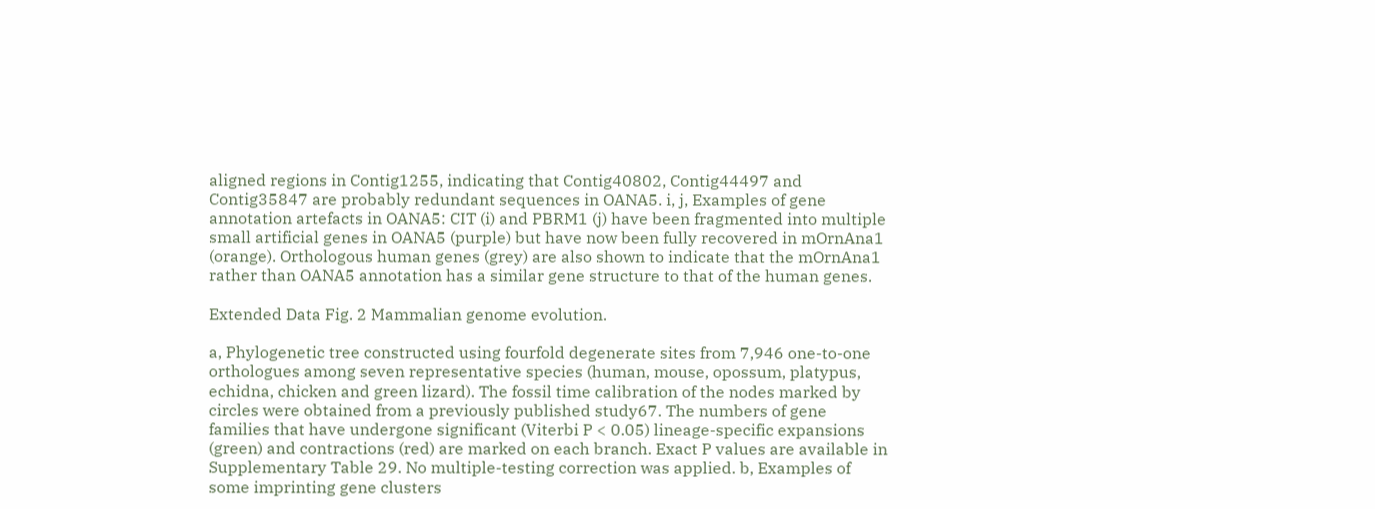aligned regions in Contig1255, indicating that Contig40802, Contig44497 and Contig35847 are probably redundant sequences in OANA5. i, j, Examples of gene annotation artefacts in OANA5: CIT (i) and PBRM1 (j) have been fragmented into multiple small artificial genes in OANA5 (purple) but have now been fully recovered in mOrnAna1 (orange). Orthologous human genes (grey) are also shown to indicate that the mOrnAna1 rather than OANA5 annotation has a similar gene structure to that of the human genes.

Extended Data Fig. 2 Mammalian genome evolution.

a, Phylogenetic tree constructed using fourfold degenerate sites from 7,946 one-to-one orthologues among seven representative species (human, mouse, opossum, platypus, echidna, chicken and green lizard). The fossil time calibration of the nodes marked by circles were obtained from a previously published study67. The numbers of gene families that have undergone significant (Viterbi P < 0.05) lineage-specific expansions (green) and contractions (red) are marked on each branch. Exact P values are available in Supplementary Table 29. No multiple-testing correction was applied. b, Examples of some imprinting gene clusters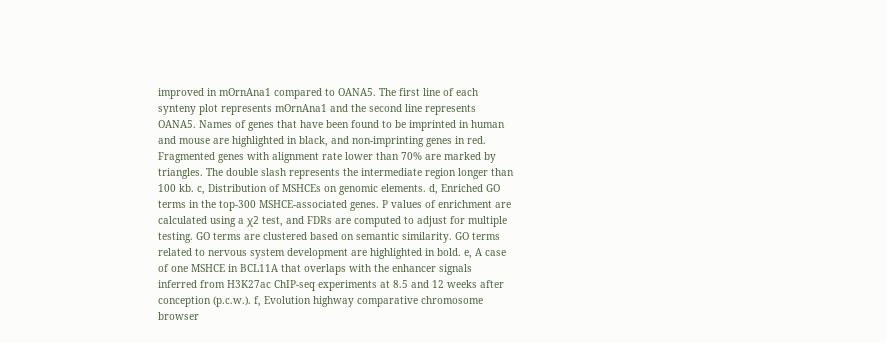improved in mOrnAna1 compared to OANA5. The first line of each synteny plot represents mOrnAna1 and the second line represents OANA5. Names of genes that have been found to be imprinted in human and mouse are highlighted in black, and non-imprinting genes in red. Fragmented genes with alignment rate lower than 70% are marked by triangles. The double slash represents the intermediate region longer than 100 kb. c, Distribution of MSHCEs on genomic elements. d, Enriched GO terms in the top-300 MSHCE-associated genes. P values of enrichment are calculated using a χ2 test, and FDRs are computed to adjust for multiple testing. GO terms are clustered based on semantic similarity. GO terms related to nervous system development are highlighted in bold. e, A case of one MSHCE in BCL11A that overlaps with the enhancer signals inferred from H3K27ac ChIP-seq experiments at 8.5 and 12 weeks after conception (p.c.w.). f, Evolution highway comparative chromosome browser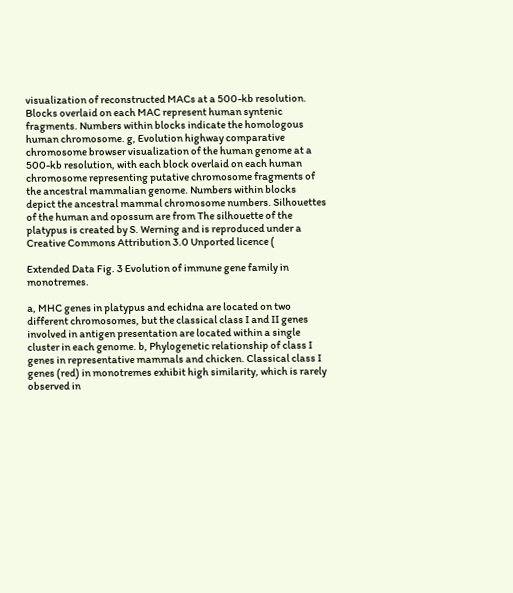visualization of reconstructed MACs at a 500-kb resolution. Blocks overlaid on each MAC represent human syntenic fragments. Numbers within blocks indicate the homologous human chromosome. g, Evolution highway comparative chromosome browser visualization of the human genome at a 500-kb resolution, with each block overlaid on each human chromosome representing putative chromosome fragments of the ancestral mammalian genome. Numbers within blocks depict the ancestral mammal chromosome numbers. Silhouettes of the human and opossum are from The silhouette of the platypus is created by S. Werning and is reproduced under a Creative Commons Attribution 3.0 Unported licence (

Extended Data Fig. 3 Evolution of immune gene family in monotremes.

a, MHC genes in platypus and echidna are located on two different chromosomes, but the classical class I and II genes involved in antigen presentation are located within a single cluster in each genome. b, Phylogenetic relationship of class I genes in representative mammals and chicken. Classical class I genes (red) in monotremes exhibit high similarity, which is rarely observed in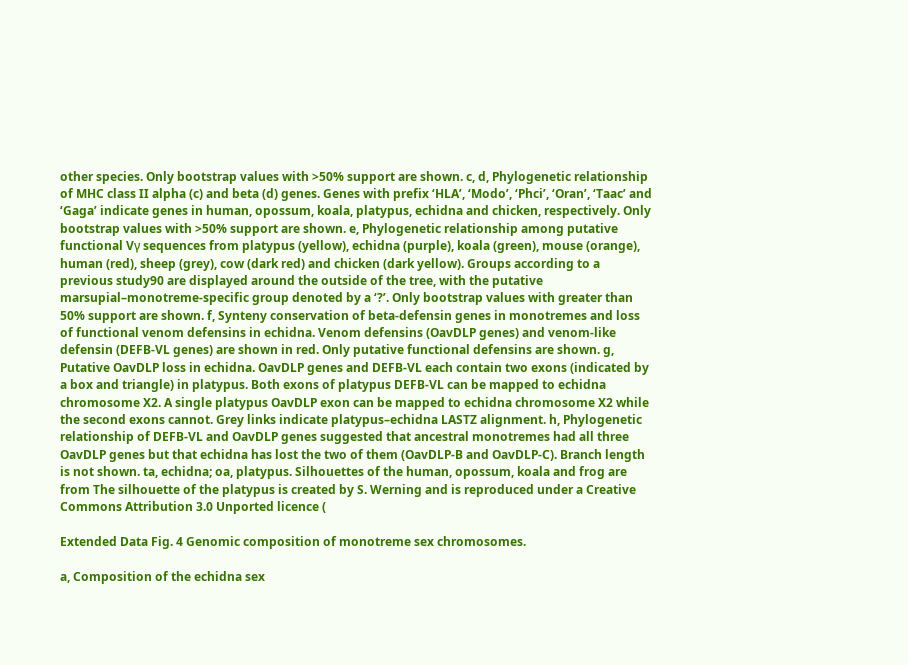other species. Only bootstrap values with >50% support are shown. c, d, Phylogenetic relationship of MHC class II alpha (c) and beta (d) genes. Genes with prefix ‘HLA’, ‘Modo’, ‘Phci’, ‘Oran’, ‘Taac’ and ‘Gaga’ indicate genes in human, opossum, koala, platypus, echidna and chicken, respectively. Only bootstrap values with >50% support are shown. e, Phylogenetic relationship among putative functional Vγ sequences from platypus (yellow), echidna (purple), koala (green), mouse (orange), human (red), sheep (grey), cow (dark red) and chicken (dark yellow). Groups according to a previous study90 are displayed around the outside of the tree, with the putative marsupial–monotreme-specific group denoted by a ‘?’. Only bootstrap values with greater than 50% support are shown. f, Synteny conservation of beta-defensin genes in monotremes and loss of functional venom defensins in echidna. Venom defensins (OavDLP genes) and venom-like defensin (DEFB-VL genes) are shown in red. Only putative functional defensins are shown. g, Putative OavDLP loss in echidna. OavDLP genes and DEFB-VL each contain two exons (indicated by a box and triangle) in platypus. Both exons of platypus DEFB-VL can be mapped to echidna chromosome X2. A single platypus OavDLP exon can be mapped to echidna chromosome X2 while the second exons cannot. Grey links indicate platypus–echidna LASTZ alignment. h, Phylogenetic relationship of DEFB-VL and OavDLP genes suggested that ancestral monotremes had all three OavDLP genes but that echidna has lost the two of them (OavDLP-B and OavDLP-C). Branch length is not shown. ta, echidna; oa, platypus. Silhouettes of the human, opossum, koala and frog are from The silhouette of the platypus is created by S. Werning and is reproduced under a Creative Commons Attribution 3.0 Unported licence (

Extended Data Fig. 4 Genomic composition of monotreme sex chromosomes.

a, Composition of the echidna sex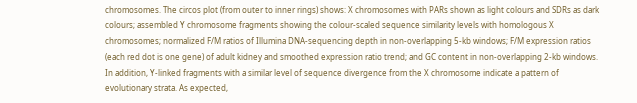chromosomes. The circos plot (from outer to inner rings) shows: X chromosomes with PARs shown as light colours and SDRs as dark colours; assembled Y chromosome fragments showing the colour-scaled sequence similarity levels with homologous X chromosomes; normalized F/M ratios of Illumina DNA-sequencing depth in non-overlapping 5-kb windows; F/M expression ratios (each red dot is one gene) of adult kidney and smoothed expression ratio trend; and GC content in non-overlapping 2-kb windows. In addition, Y-linked fragments with a similar level of sequence divergence from the X chromosome indicate a pattern of evolutionary strata. As expected,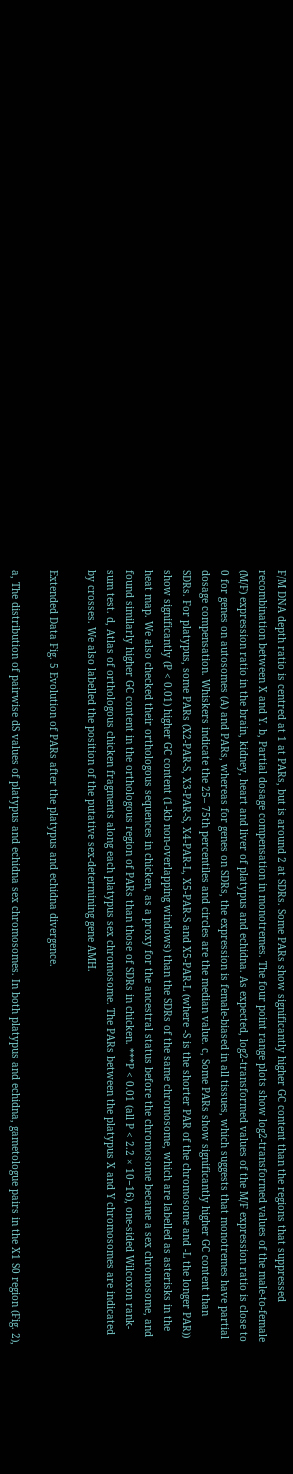F/M DNA depth ratio is centred at 1 at PARs, but is around 2 at SDRs. Some PARs show significantly higher GC content than the regions that suppressed recombination between X and Y. b, Partial dosage compensation in monotremes. The four point range plots show log2-transformed values of the male-to-female (M/F) expression ratio in the brain, kidney, heart and liver of platypus and echidna. As expected, log2-transformed values of the M/F expression ratio is close to 0 for genes on autosomes (A) and PARs, whereas for genes on SDRs, the expression is female-biased in all tissues, which suggests that monotremes have partial dosage compensation. Whiskers indicate the 25– 75th percentiles and circles are the median value. c, Some PARs show significantly higher GC content than SDRs. For platypus, some PARs (X2-PAR-S, X3-PAR-S, X4-PAR-L, X5-PAR-S and X5-PAR-L (where -S is the shorter PAR of the chromosome and -L the longer PAR)) show significantly (P < 0.01) higher GC content (1-kb non-overlapping windows) than the SDRs of the same chromosome, which are labelled as asterisks in the heat map. We also checked their orthologous sequences in chicken, as a proxy for the ancestral status before the chromosome became a sex chromosome, and found similarly higher GC content in the orthologous region of PARs than those of SDRs in chicken. ***P < 0.01 (all P < 2.2 × 10−16), one-sided Wilcoxon rank-sum test. d, Atlas of orthologous chicken fragments along each platypus sex chromosome. The PARs between the platypus X and Y chromosomes are indicated by crosses. We also labelled the position of the putative sex-determining gene AMH.

Extended Data Fig. 5 Evolution of PARs after the platypus and echidna divergence.

a, The distribution of pairwise dS values of platypus and echidna sex chromosomes. In both platypus and echidna, gametologue pairs in the X1 S0 region (Fig. 2),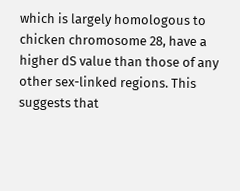which is largely homologous to chicken chromosome 28, have a higher dS value than those of any other sex-linked regions. This suggests that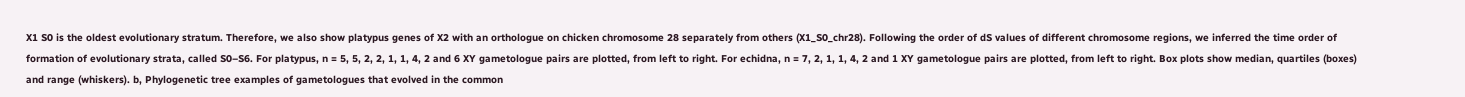X1 S0 is the oldest evolutionary stratum. Therefore, we also show platypus genes of X2 with an orthologue on chicken chromosome 28 separately from others (X1_S0_chr28). Following the order of dS values of different chromosome regions, we inferred the time order of formation of evolutionary strata, called S0–S6. For platypus, n = 5, 5, 2, 2, 1, 1, 4, 2 and 6 XY gametologue pairs are plotted, from left to right. For echidna, n = 7, 2, 1, 1, 4, 2 and 1 XY gametologue pairs are plotted, from left to right. Box plots show median, quartiles (boxes) and range (whiskers). b, Phylogenetic tree examples of gametologues that evolved in the common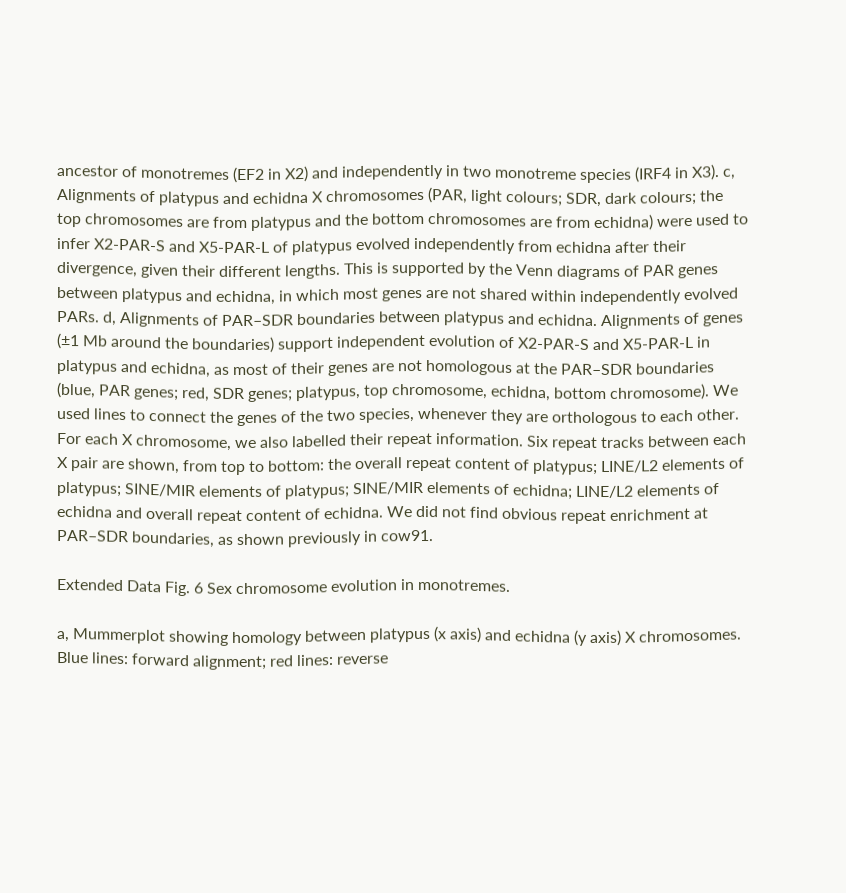ancestor of monotremes (EF2 in X2) and independently in two monotreme species (IRF4 in X3). c, Alignments of platypus and echidna X chromosomes (PAR, light colours; SDR, dark colours; the top chromosomes are from platypus and the bottom chromosomes are from echidna) were used to infer X2-PAR-S and X5-PAR-L of platypus evolved independently from echidna after their divergence, given their different lengths. This is supported by the Venn diagrams of PAR genes between platypus and echidna, in which most genes are not shared within independently evolved PARs. d, Alignments of PAR–SDR boundaries between platypus and echidna. Alignments of genes (±1 Mb around the boundaries) support independent evolution of X2-PAR-S and X5-PAR-L in platypus and echidna, as most of their genes are not homologous at the PAR–SDR boundaries (blue, PAR genes; red, SDR genes; platypus, top chromosome, echidna, bottom chromosome). We used lines to connect the genes of the two species, whenever they are orthologous to each other. For each X chromosome, we also labelled their repeat information. Six repeat tracks between each X pair are shown, from top to bottom: the overall repeat content of platypus; LINE/L2 elements of platypus; SINE/MIR elements of platypus; SINE/MIR elements of echidna; LINE/L2 elements of echidna and overall repeat content of echidna. We did not find obvious repeat enrichment at PAR–SDR boundaries, as shown previously in cow91.

Extended Data Fig. 6 Sex chromosome evolution in monotremes.

a, Mummerplot showing homology between platypus (x axis) and echidna (y axis) X chromosomes. Blue lines: forward alignment; red lines: reverse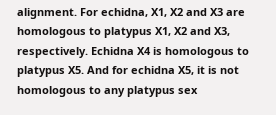alignment. For echidna, X1, X2 and X3 are homologous to platypus X1, X2 and X3, respectively. Echidna X4 is homologous to platypus X5. And for echidna X5, it is not homologous to any platypus sex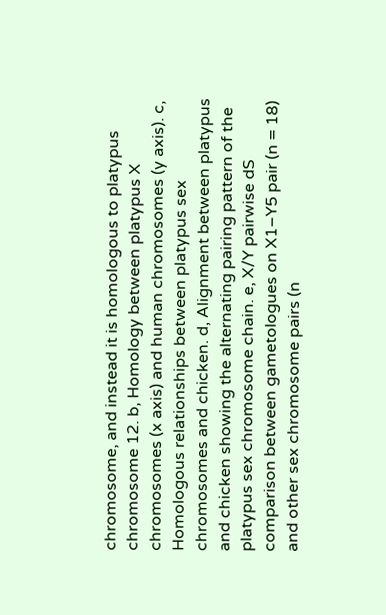chromosome, and instead it is homologous to platypus chromosome 12. b, Homology between platypus X chromosomes (x axis) and human chromosomes (y axis). c, Homologous relationships between platypus sex chromosomes and chicken. d, Alignment between platypus and chicken showing the alternating pairing pattern of the platypus sex chromosome chain. e, X/Y pairwise dS comparison between gametologues on X1–Y5 pair (n = 18) and other sex chromosome pairs (n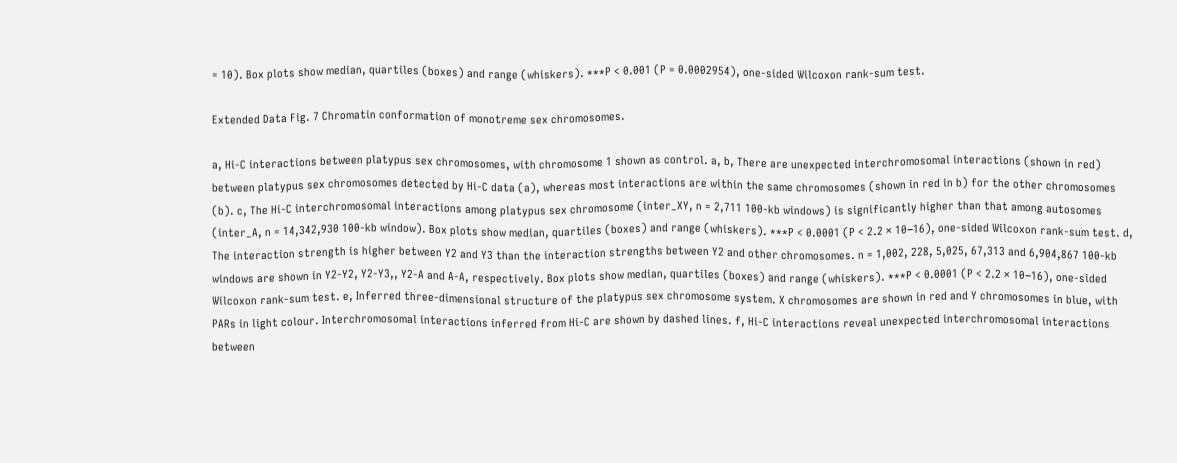= 10). Box plots show median, quartiles (boxes) and range (whiskers). ***P < 0.001 (P = 0.0002954), one-sided Wilcoxon rank-sum test.

Extended Data Fig. 7 Chromatin conformation of monotreme sex chromosomes.

a, Hi-C interactions between platypus sex chromosomes, with chromosome 1 shown as control. a, b, There are unexpected interchromosomal interactions (shown in red) between platypus sex chromosomes detected by Hi-C data (a), whereas most interactions are within the same chromosomes (shown in red in b) for the other chromosomes (b). c, The Hi-C interchromosomal interactions among platypus sex chromosome (inter_XY, n = 2,711 100-kb windows) is significantly higher than that among autosomes (inter_A, n = 14,342,930 100-kb window). Box plots show median, quartiles (boxes) and range (whiskers). ***P < 0.0001 (P < 2.2 × 10−16), one-sided Wilcoxon rank-sum test. d, The interaction strength is higher between Y2 and Y3 than the interaction strengths between Y2 and other chromosomes. n = 1,002, 228, 5,025, 67,313 and 6,904,867 100-kb windows are shown in Y2-Y2, Y2-Y3,, Y2-A and A-A, respectively. Box plots show median, quartiles (boxes) and range (whiskers). ***P < 0.0001 (P < 2.2 × 10−16), one-sided Wilcoxon rank-sum test. e, Inferred three-dimensional structure of the platypus sex chromosome system. X chromosomes are shown in red and Y chromosomes in blue, with PARs in light colour. Interchromosomal interactions inferred from Hi-C are shown by dashed lines. f, Hi-C interactions reveal unexpected interchromosomal interactions between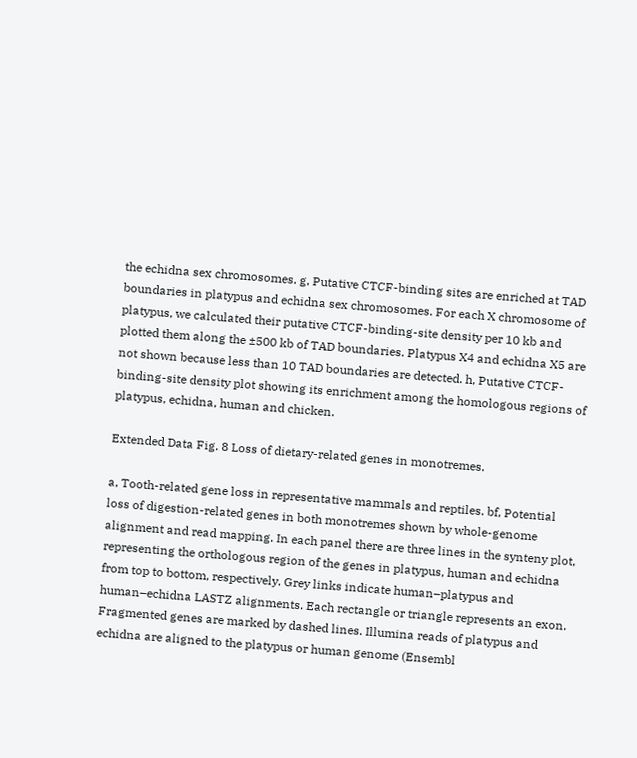the echidna sex chromosomes. g, Putative CTCF-binding sites are enriched at TAD boundaries in platypus and echidna sex chromosomes. For each X chromosome of platypus, we calculated their putative CTCF-binding-site density per 10 kb and plotted them along the ±500 kb of TAD boundaries. Platypus X4 and echidna X5 are not shown because less than 10 TAD boundaries are detected. h, Putative CTCF-binding-site density plot showing its enrichment among the homologous regions of platypus, echidna, human and chicken.

Extended Data Fig. 8 Loss of dietary-related genes in monotremes.

a, Tooth-related gene loss in representative mammals and reptiles. bf, Potential loss of digestion-related genes in both monotremes shown by whole-genome alignment and read mapping. In each panel there are three lines in the synteny plot, representing the orthologous region of the genes in platypus, human and echidna from top to bottom, respectively. Grey links indicate human–platypus and human–echidna LASTZ alignments. Each rectangle or triangle represents an exon. Fragmented genes are marked by dashed lines. Illumina reads of platypus and echidna are aligned to the platypus or human genome (Ensembl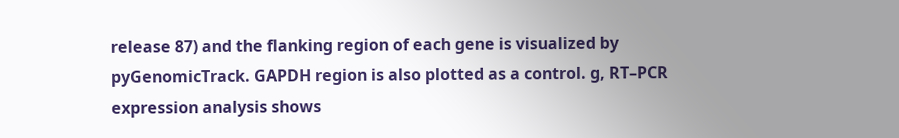release 87) and the flanking region of each gene is visualized by pyGenomicTrack. GAPDH region is also plotted as a control. g, RT–PCR expression analysis shows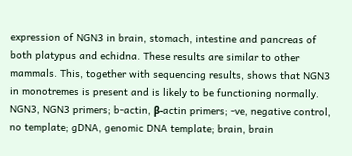expression of NGN3 in brain, stomach, intestine and pancreas of both platypus and echidna. These results are similar to other mammals. This, together with sequencing results, shows that NGN3 in monotremes is present and is likely to be functioning normally. NGN3, NGN3 primers; b-actin, β-actin primers; -ve, negative control, no template; gDNA, genomic DNA template; brain, brain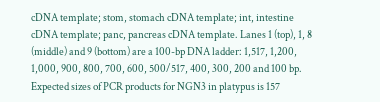cDNA template; stom, stomach cDNA template; int, intestine cDNA template; panc, pancreas cDNA template. Lanes 1 (top), 1, 8 (middle) and 9 (bottom) are a 100-bp DNA ladder: 1,517, 1,200, 1,000, 900, 800, 700, 600, 500/517, 400, 300, 200 and 100 bp. Expected sizes of PCR products for NGN3 in platypus is 157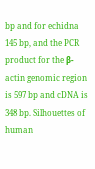bp and for echidna 145 bp, and the PCR product for the β-actin genomic region is 597 bp and cDNA is 348 bp. Silhouettes of human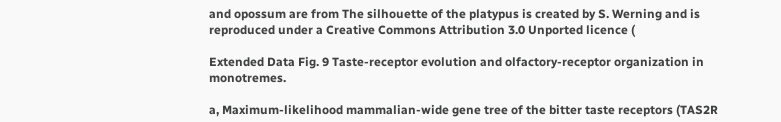and opossum are from The silhouette of the platypus is created by S. Werning and is reproduced under a Creative Commons Attribution 3.0 Unported licence (

Extended Data Fig. 9 Taste-receptor evolution and olfactory-receptor organization in monotremes.

a, Maximum-likelihood mammalian-wide gene tree of the bitter taste receptors (TAS2R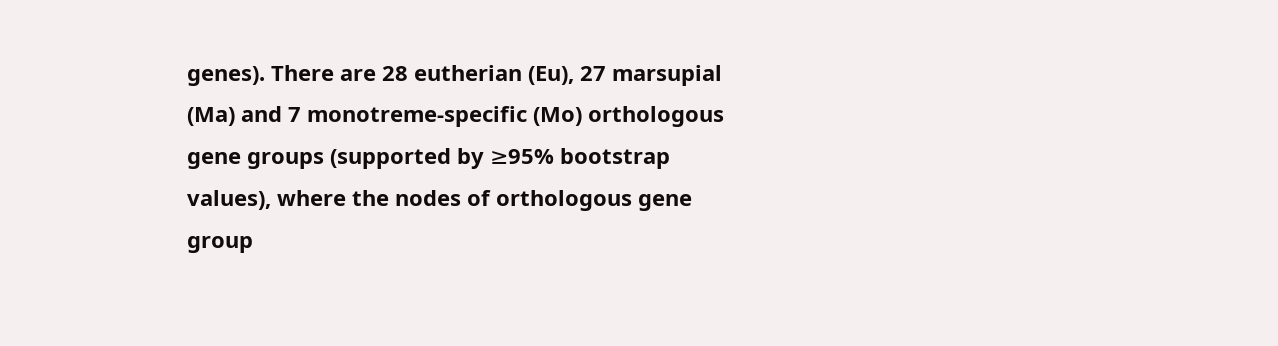genes). There are 28 eutherian (Eu), 27 marsupial (Ma) and 7 monotreme-specific (Mo) orthologous gene groups (supported by ≥95% bootstrap values), where the nodes of orthologous gene group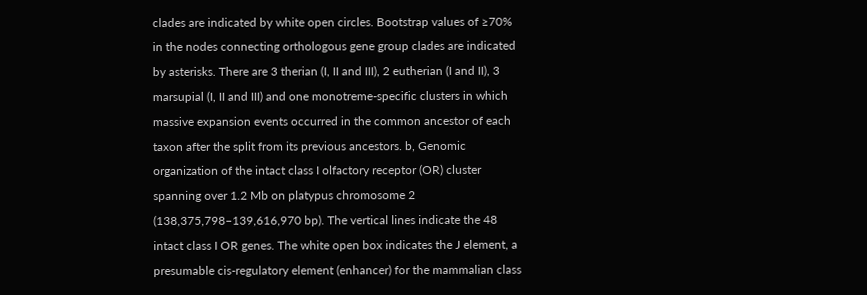clades are indicated by white open circles. Bootstrap values of ≥70% in the nodes connecting orthologous gene group clades are indicated by asterisks. There are 3 therian (I, II and III), 2 eutherian (I and II), 3 marsupial (I, II and III) and one monotreme-specific clusters in which massive expansion events occurred in the common ancestor of each taxon after the split from its previous ancestors. b, Genomic organization of the intact class I olfactory receptor (OR) cluster spanning over 1.2 Mb on platypus chromosome 2 (138,375,798–139,616,970 bp). The vertical lines indicate the 48 intact class I OR genes. The white open box indicates the J element, a presumable cis-regulatory element (enhancer) for the mammalian class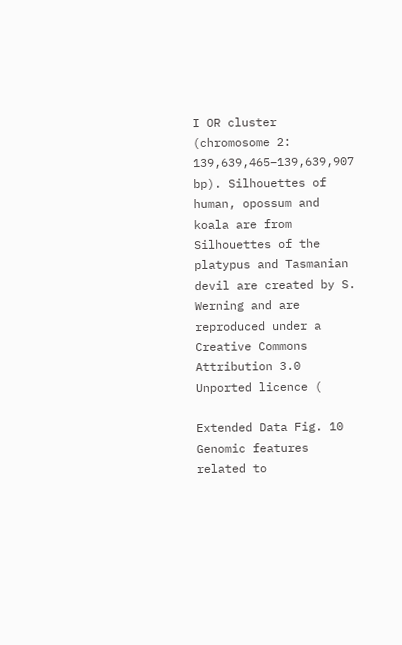I OR cluster (chromosome 2: 139,639,465–139,639,907 bp). Silhouettes of human, opossum and koala are from Silhouettes of the platypus and Tasmanian devil are created by S. Werning and are reproduced under a Creative Commons Attribution 3.0 Unported licence (

Extended Data Fig. 10 Genomic features related to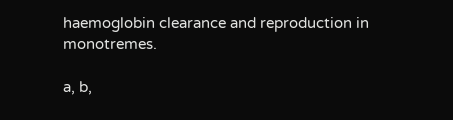haemoglobin clearance and reproduction in monotremes.

a, b,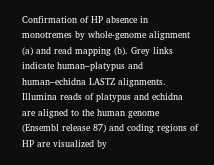Confirmation of HP absence in monotremes by whole-genome alignment (a) and read mapping (b). Grey links indicate human–platypus and human–echidna LASTZ alignments. Illumina reads of platypus and echidna are aligned to the human genome (Ensembl release 87) and coding regions of HP are visualized by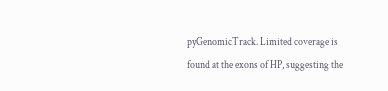pyGenomicTrack. Limited coverage is found at the exons of HP, suggesting the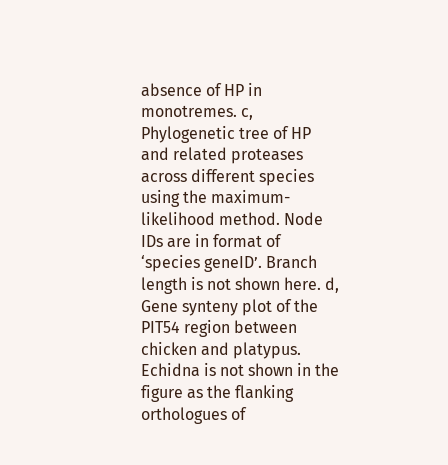absence of HP in monotremes. c, Phylogenetic tree of HP and related proteases across different species using the maximum-likelihood method. Node IDs are in format of ‘species geneID’. Branch length is not shown here. d, Gene synteny plot of the PIT54 region between chicken and platypus. Echidna is not shown in the figure as the flanking orthologues of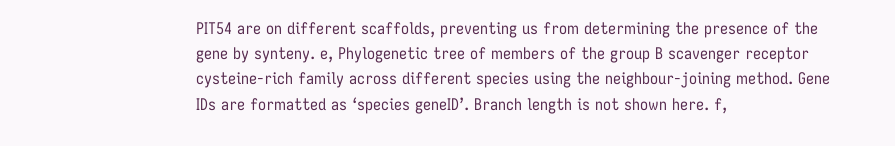PIT54 are on different scaffolds, preventing us from determining the presence of the gene by synteny. e, Phylogenetic tree of members of the group B scavenger receptor cysteine-rich family across different species using the neighbour-joining method. Gene IDs are formatted as ‘species geneID’. Branch length is not shown here. f,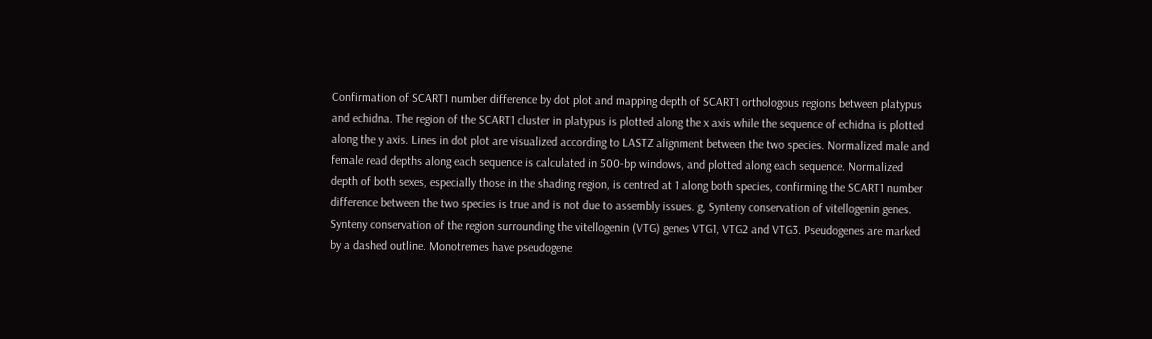Confirmation of SCART1 number difference by dot plot and mapping depth of SCART1 orthologous regions between platypus and echidna. The region of the SCART1 cluster in platypus is plotted along the x axis while the sequence of echidna is plotted along the y axis. Lines in dot plot are visualized according to LASTZ alignment between the two species. Normalized male and female read depths along each sequence is calculated in 500-bp windows, and plotted along each sequence. Normalized depth of both sexes, especially those in the shading region, is centred at 1 along both species, confirming the SCART1 number difference between the two species is true and is not due to assembly issues. g, Synteny conservation of vitellogenin genes. Synteny conservation of the region surrounding the vitellogenin (VTG) genes VTG1, VTG2 and VTG3. Pseudogenes are marked by a dashed outline. Monotremes have pseudogene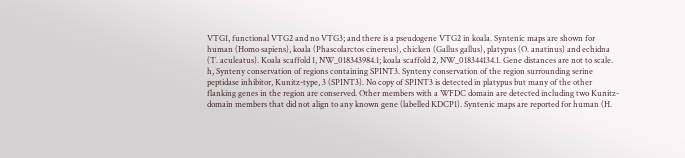VTG1, functional VTG2 and no VTG3; and there is a pseudogene VTG2 in koala. Syntenic maps are shown for human (Homo sapiens), koala (Phascolarctos cinereus), chicken (Gallus gallus), platypus (O. anatinus) and echidna (T. aculeatus). Koala scaffold 1, NW_018343984.1; koala scaffold 2, NW_018344134.1. Gene distances are not to scale. h, Synteny conservation of regions containing SPINT3. Synteny conservation of the region surrounding serine peptidase inhibitor, Kunitz-type, 3 (SPINT3). No copy of SPINT3 is detected in platypus but many of the other flanking genes in the region are conserved. Other members with a WFDC domain are detected including two Kunitz-domain members that did not align to any known gene (labelled KDCP1). Syntenic maps are reported for human (H.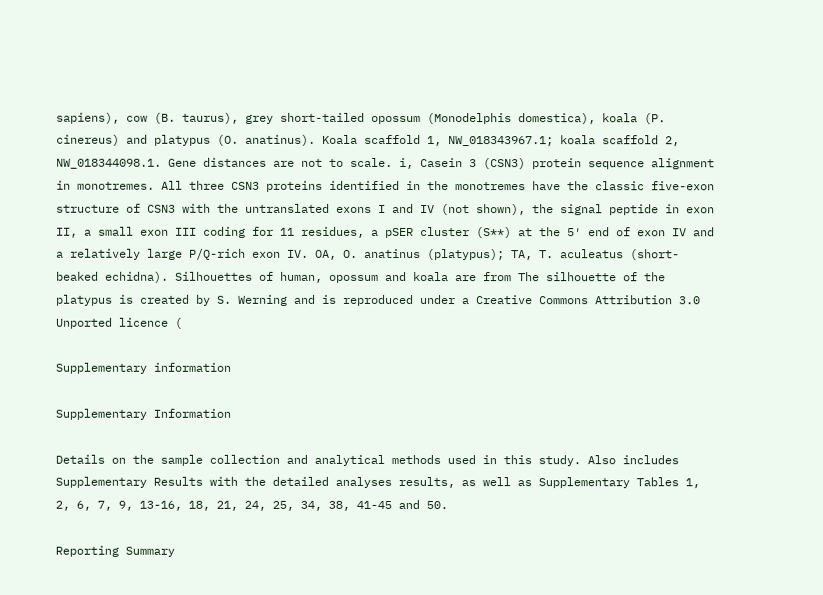sapiens), cow (B. taurus), grey short-tailed opossum (Monodelphis domestica), koala (P. cinereus) and platypus (O. anatinus). Koala scaffold 1, NW_018343967.1; koala scaffold 2, NW_018344098.1. Gene distances are not to scale. i, Casein 3 (CSN3) protein sequence alignment in monotremes. All three CSN3 proteins identified in the monotremes have the classic five-exon structure of CSN3 with the untranslated exons I and IV (not shown), the signal peptide in exon II, a small exon III coding for 11 residues, a pSER cluster (S**) at the 5′ end of exon IV and a relatively large P/Q-rich exon IV. OA, O. anatinus (platypus); TA, T. aculeatus (short-beaked echidna). Silhouettes of human, opossum and koala are from The silhouette of the platypus is created by S. Werning and is reproduced under a Creative Commons Attribution 3.0 Unported licence (

Supplementary information

Supplementary Information

Details on the sample collection and analytical methods used in this study. Also includes Supplementary Results with the detailed analyses results, as well as Supplementary Tables 1, 2, 6, 7, 9, 13-16, 18, 21, 24, 25, 34, 38, 41-45 and 50.

Reporting Summary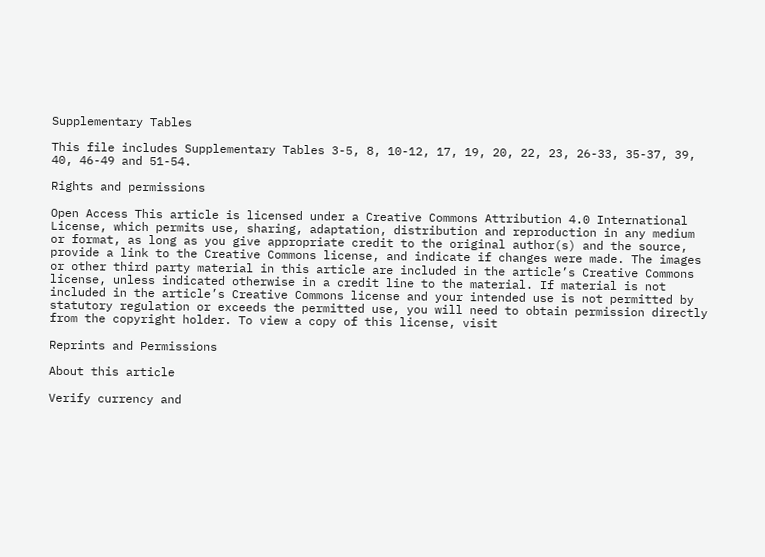Supplementary Tables

This file includes Supplementary Tables 3-5, 8, 10-12, 17, 19, 20, 22, 23, 26-33, 35-37, 39, 40, 46-49 and 51-54.

Rights and permissions

Open Access This article is licensed under a Creative Commons Attribution 4.0 International License, which permits use, sharing, adaptation, distribution and reproduction in any medium or format, as long as you give appropriate credit to the original author(s) and the source, provide a link to the Creative Commons license, and indicate if changes were made. The images or other third party material in this article are included in the article’s Creative Commons license, unless indicated otherwise in a credit line to the material. If material is not included in the article’s Creative Commons license and your intended use is not permitted by statutory regulation or exceeds the permitted use, you will need to obtain permission directly from the copyright holder. To view a copy of this license, visit

Reprints and Permissions

About this article

Verify currency and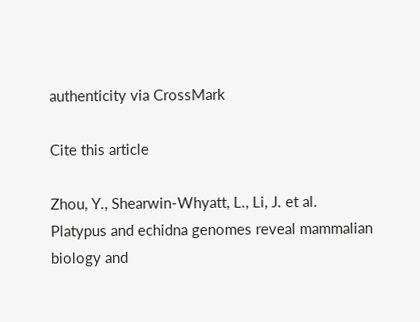authenticity via CrossMark

Cite this article

Zhou, Y., Shearwin-Whyatt, L., Li, J. et al. Platypus and echidna genomes reveal mammalian biology and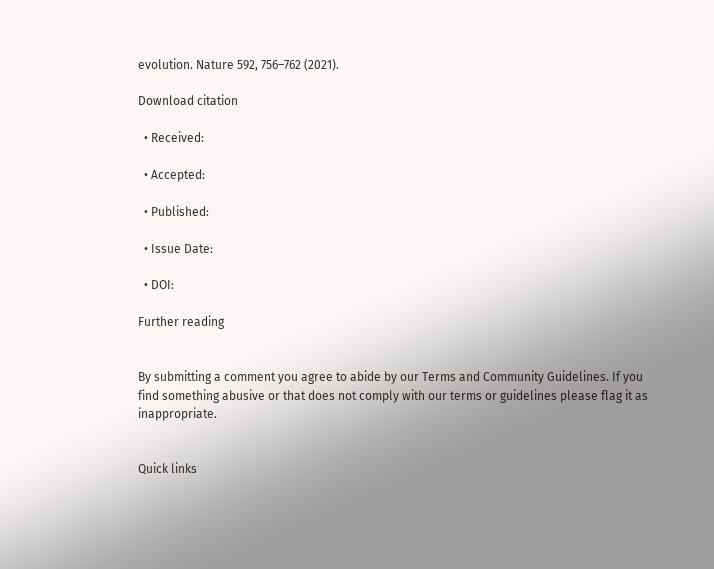evolution. Nature 592, 756–762 (2021).

Download citation

  • Received:

  • Accepted:

  • Published:

  • Issue Date:

  • DOI:

Further reading


By submitting a comment you agree to abide by our Terms and Community Guidelines. If you find something abusive or that does not comply with our terms or guidelines please flag it as inappropriate.


Quick links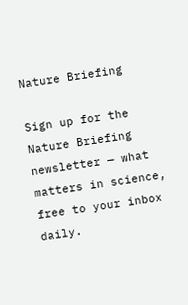Nature Briefing

Sign up for the Nature Briefing newsletter — what matters in science, free to your inbox daily.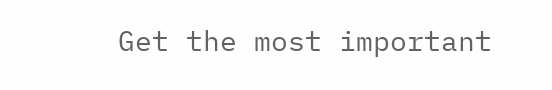Get the most important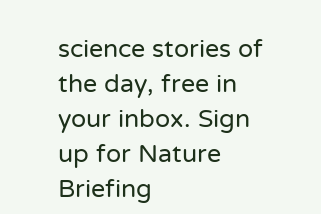science stories of the day, free in your inbox. Sign up for Nature Briefing